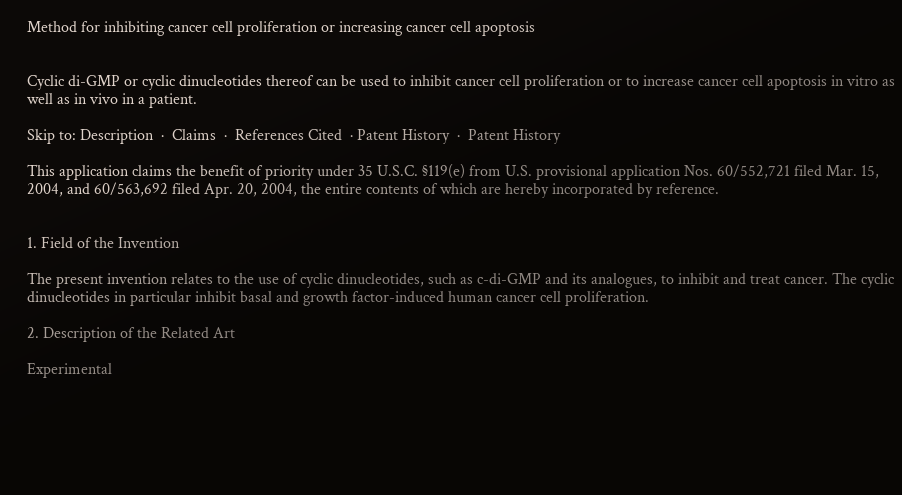Method for inhibiting cancer cell proliferation or increasing cancer cell apoptosis


Cyclic di-GMP or cyclic dinucleotides thereof can be used to inhibit cancer cell proliferation or to increase cancer cell apoptosis in vitro as well as in vivo in a patient.

Skip to: Description  ·  Claims  ·  References Cited  · Patent History  ·  Patent History

This application claims the benefit of priority under 35 U.S.C. §119(e) from U.S. provisional application Nos. 60/552,721 filed Mar. 15, 2004, and 60/563,692 filed Apr. 20, 2004, the entire contents of which are hereby incorporated by reference.


1. Field of the Invention

The present invention relates to the use of cyclic dinucleotides, such as c-di-GMP and its analogues, to inhibit and treat cancer. The cyclic dinucleotides in particular inhibit basal and growth factor-induced human cancer cell proliferation.

2. Description of the Related Art

Experimental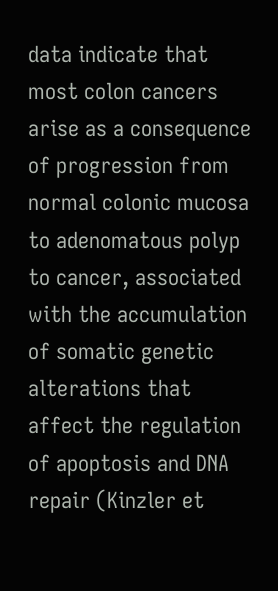data indicate that most colon cancers arise as a consequence of progression from normal colonic mucosa to adenomatous polyp to cancer, associated with the accumulation of somatic genetic alterations that affect the regulation of apoptosis and DNA repair (Kinzler et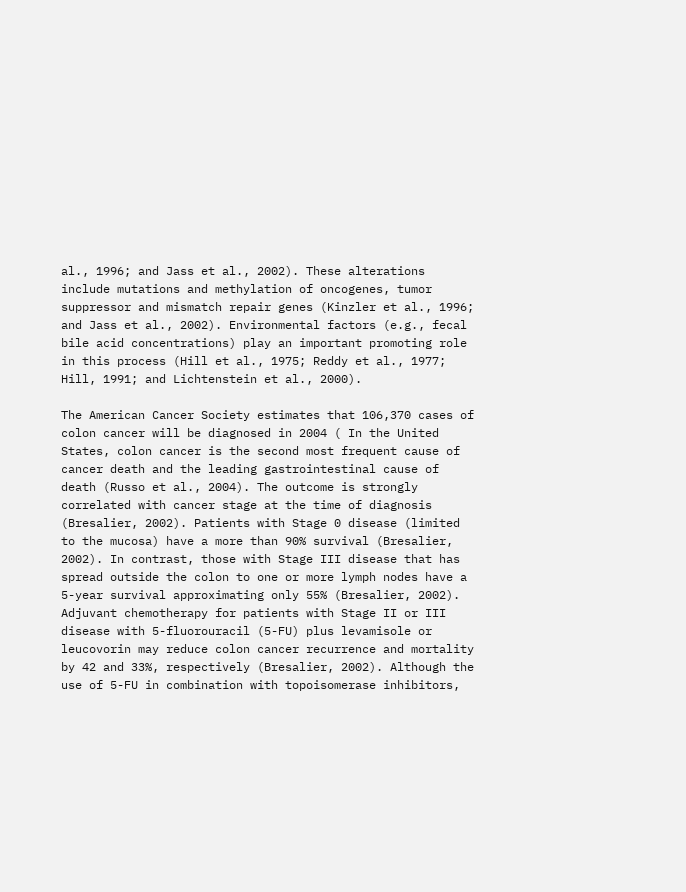al., 1996; and Jass et al., 2002). These alterations include mutations and methylation of oncogenes, tumor suppressor and mismatch repair genes (Kinzler et al., 1996; and Jass et al., 2002). Environmental factors (e.g., fecal bile acid concentrations) play an important promoting role in this process (Hill et al., 1975; Reddy et al., 1977; Hill, 1991; and Lichtenstein et al., 2000).

The American Cancer Society estimates that 106,370 cases of colon cancer will be diagnosed in 2004 ( In the United States, colon cancer is the second most frequent cause of cancer death and the leading gastrointestinal cause of death (Russo et al., 2004). The outcome is strongly correlated with cancer stage at the time of diagnosis (Bresalier, 2002). Patients with Stage 0 disease (limited to the mucosa) have a more than 90% survival (Bresalier, 2002). In contrast, those with Stage III disease that has spread outside the colon to one or more lymph nodes have a 5-year survival approximating only 55% (Bresalier, 2002). Adjuvant chemotherapy for patients with Stage II or III disease with 5-fluorouracil (5-FU) plus levamisole or leucovorin may reduce colon cancer recurrence and mortality by 42 and 33%, respectively (Bresalier, 2002). Although the use of 5-FU in combination with topoisomerase inhibitors,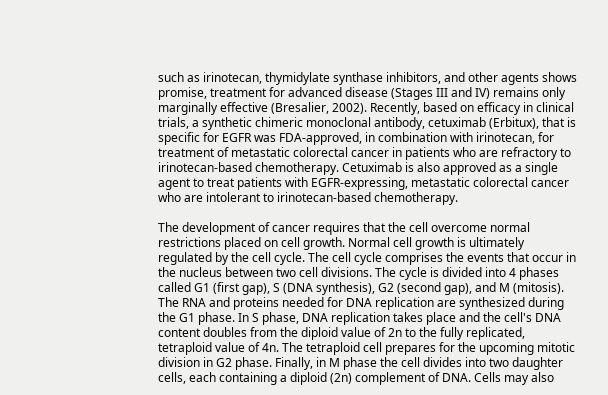such as irinotecan, thymidylate synthase inhibitors, and other agents shows promise, treatment for advanced disease (Stages III and IV) remains only marginally effective (Bresalier, 2002). Recently, based on efficacy in clinical trials, a synthetic chimeric monoclonal antibody, cetuximab (Erbitux), that is specific for EGFR was FDA-approved, in combination with irinotecan, for treatment of metastatic colorectal cancer in patients who are refractory to irinotecan-based chemotherapy. Cetuximab is also approved as a single agent to treat patients with EGFR-expressing, metastatic colorectal cancer who are intolerant to irinotecan-based chemotherapy.

The development of cancer requires that the cell overcome normal restrictions placed on cell growth. Normal cell growth is ultimately regulated by the cell cycle. The cell cycle comprises the events that occur in the nucleus between two cell divisions. The cycle is divided into 4 phases called G1 (first gap), S (DNA synthesis), G2 (second gap), and M (mitosis). The RNA and proteins needed for DNA replication are synthesized during the G1 phase. In S phase, DNA replication takes place and the cell's DNA content doubles from the diploid value of 2n to the fully replicated, tetraploid value of 4n. The tetraploid cell prepares for the upcoming mitotic division in G2 phase. Finally, in M phase the cell divides into two daughter cells, each containing a diploid (2n) complement of DNA. Cells may also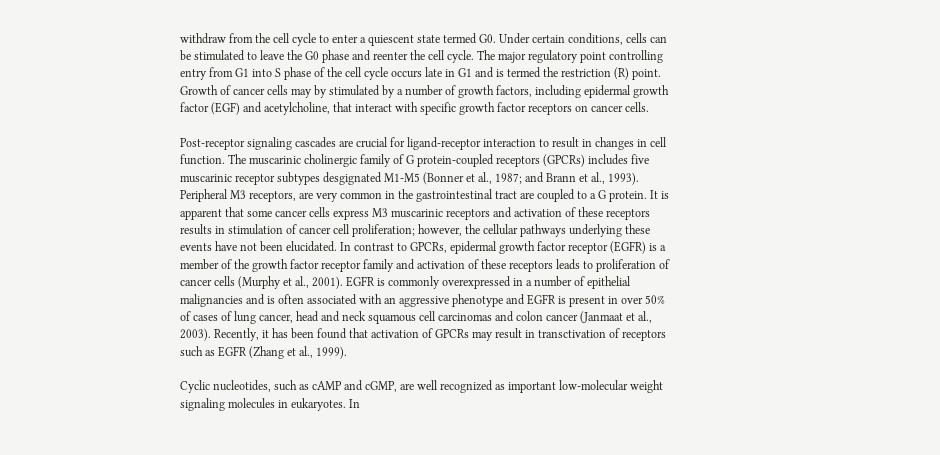withdraw from the cell cycle to enter a quiescent state termed G0. Under certain conditions, cells can be stimulated to leave the G0 phase and reenter the cell cycle. The major regulatory point controlling entry from G1 into S phase of the cell cycle occurs late in G1 and is termed the restriction (R) point. Growth of cancer cells may by stimulated by a number of growth factors, including epidermal growth factor (EGF) and acetylcholine, that interact with specific growth factor receptors on cancer cells.

Post-receptor signaling cascades are crucial for ligand-receptor interaction to result in changes in cell function. The muscarinic cholinergic family of G protein-coupled receptors (GPCRs) includes five muscarinic receptor subtypes desgignated M1-M5 (Bonner et al., 1987; and Brann et al., 1993). Peripheral M3 receptors, are very common in the gastrointestinal tract are coupled to a G protein. It is apparent that some cancer cells express M3 muscarinic receptors and activation of these receptors results in stimulation of cancer cell proliferation; however, the cellular pathways underlying these events have not been elucidated. In contrast to GPCRs, epidermal growth factor receptor (EGFR) is a member of the growth factor receptor family and activation of these receptors leads to proliferation of cancer cells (Murphy et al., 2001). EGFR is commonly overexpressed in a number of epithelial malignancies and is often associated with an aggressive phenotype and EGFR is present in over 50% of cases of lung cancer, head and neck squamous cell carcinomas and colon cancer (Janmaat et al., 2003). Recently, it has been found that activation of GPCRs may result in transctivation of receptors such as EGFR (Zhang et al., 1999).

Cyclic nucleotides, such as cAMP and cGMP, are well recognized as important low-molecular weight signaling molecules in eukaryotes. In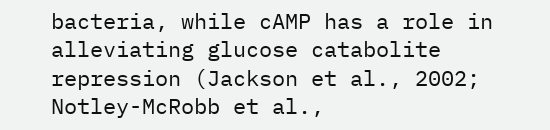bacteria, while cAMP has a role in alleviating glucose catabolite repression (Jackson et al., 2002; Notley-McRobb et al.,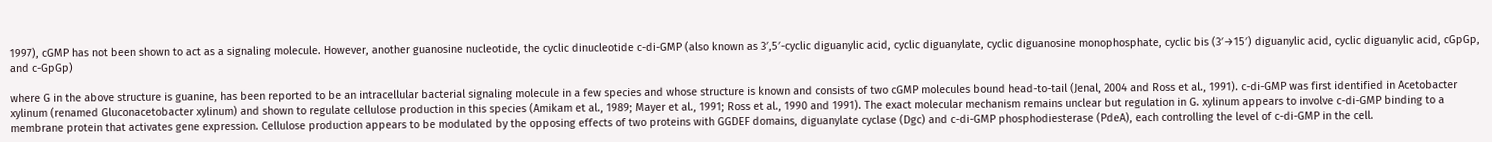1997), cGMP has not been shown to act as a signaling molecule. However, another guanosine nucleotide, the cyclic dinucleotide c-di-GMP (also known as 3′,5′-cyclic diguanylic acid, cyclic diguanylate, cyclic diguanosine monophosphate, cyclic bis (3′→15′) diguanylic acid, cyclic diguanylic acid, cGpGp, and c-GpGp)

where G in the above structure is guanine, has been reported to be an intracellular bacterial signaling molecule in a few species and whose structure is known and consists of two cGMP molecules bound head-to-tail (Jenal, 2004 and Ross et al., 1991). c-di-GMP was first identified in Acetobacter xylinum (renamed Gluconacetobacter xylinum) and shown to regulate cellulose production in this species (Amikam et al., 1989; Mayer et al., 1991; Ross et al., 1990 and 1991). The exact molecular mechanism remains unclear but regulation in G. xylinum appears to involve c-di-GMP binding to a membrane protein that activates gene expression. Cellulose production appears to be modulated by the opposing effects of two proteins with GGDEF domains, diguanylate cyclase (Dgc) and c-di-GMP phosphodiesterase (PdeA), each controlling the level of c-di-GMP in the cell.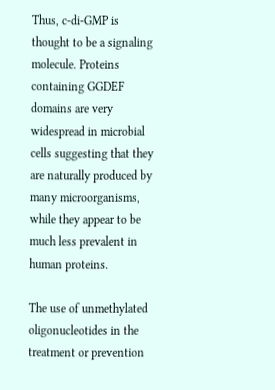Thus, c-di-GMP is thought to be a signaling molecule. Proteins containing GGDEF domains are very widespread in microbial cells suggesting that they are naturally produced by many microorganisms, while they appear to be much less prevalent in human proteins.

The use of unmethylated oligonucleotides in the treatment or prevention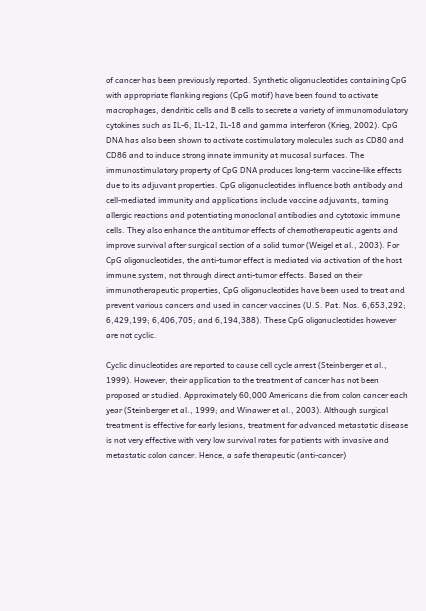of cancer has been previously reported. Synthetic oligonucleotides containing CpG with appropriate flanking regions (CpG motif) have been found to activate macrophages, dendritic cells and B cells to secrete a variety of immunomodulatory cytokines such as IL-6, IL-12, IL-18 and gamma interferon (Krieg, 2002). CpG DNA has also been shown to activate costimulatory molecules such as CD80 and CD86 and to induce strong innate immunity at mucosal surfaces. The immunostimulatory property of CpG DNA produces long-term vaccine-like effects due to its adjuvant properties. CpG oligonucleotides influence both antibody and cell-mediated immunity and applications include vaccine adjuvants, taming allergic reactions and potentiating monoclonal antibodies and cytotoxic immune cells. They also enhance the antitumor effects of chemotherapeutic agents and improve survival after surgical section of a solid tumor (Weigel et al., 2003). For CpG oligonucleotides, the anti-tumor effect is mediated via activation of the host immune system, not through direct anti-tumor effects. Based on their immunotherapeutic properties, CpG oligonucleotides have been used to treat and prevent various cancers and used in cancer vaccines (U.S. Pat. Nos. 6,653,292; 6,429,199; 6,406,705; and 6,194,388). These CpG oligonucleotides however are not cyclic.

Cyclic dinucleotides are reported to cause cell cycle arrest (Steinberger et al., 1999). However, their application to the treatment of cancer has not been proposed or studied. Approximately 60,000 Americans die from colon cancer each year (Steinberger et al., 1999; and Winawer et al., 2003). Although surgical treatment is effective for early lesions, treatment for advanced metastatic disease is not very effective with very low survival rates for patients with invasive and metastatic colon cancer. Hence, a safe therapeutic (anti-cancer)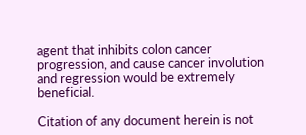agent that inhibits colon cancer progression, and cause cancer involution and regression would be extremely beneficial.

Citation of any document herein is not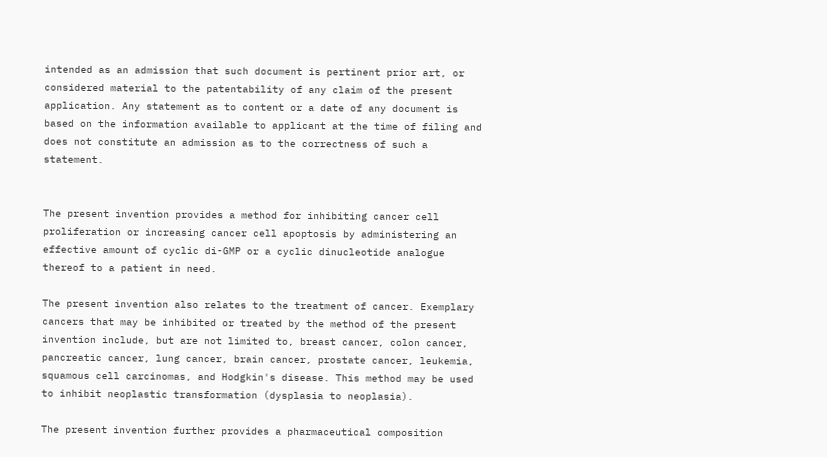intended as an admission that such document is pertinent prior art, or considered material to the patentability of any claim of the present application. Any statement as to content or a date of any document is based on the information available to applicant at the time of filing and does not constitute an admission as to the correctness of such a statement.


The present invention provides a method for inhibiting cancer cell proliferation or increasing cancer cell apoptosis by administering an effective amount of cyclic di-GMP or a cyclic dinucleotide analogue thereof to a patient in need.

The present invention also relates to the treatment of cancer. Exemplary cancers that may be inhibited or treated by the method of the present invention include, but are not limited to, breast cancer, colon cancer, pancreatic cancer, lung cancer, brain cancer, prostate cancer, leukemia, squamous cell carcinomas, and Hodgkin's disease. This method may be used to inhibit neoplastic transformation (dysplasia to neoplasia).

The present invention further provides a pharmaceutical composition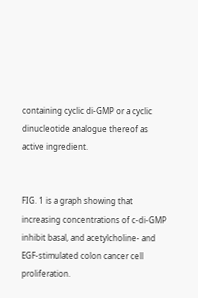containing cyclic di-GMP or a cyclic dinucleotide analogue thereof as active ingredient.


FIG. 1 is a graph showing that increasing concentrations of c-di-GMP inhibit basal, and acetylcholine- and EGF-stimulated colon cancer cell proliferation.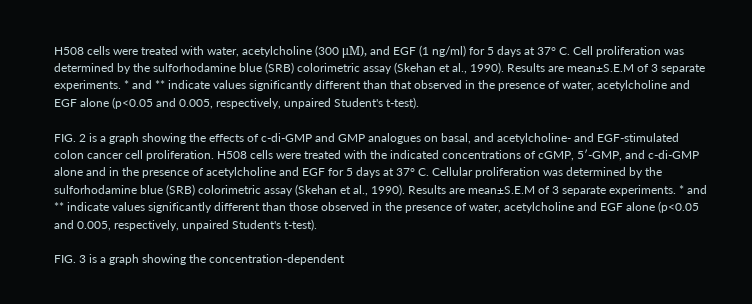H508 cells were treated with water, acetylcholine (300 μM), and EGF (1 ng/ml) for 5 days at 37° C. Cell proliferation was determined by the sulforhodamine blue (SRB) colorimetric assay (Skehan et al., 1990). Results are mean±S.E.M of 3 separate experiments. * and ** indicate values significantly different than that observed in the presence of water, acetylcholine and EGF alone (p<0.05 and 0.005, respectively, unpaired Student's t-test).

FIG. 2 is a graph showing the effects of c-di-GMP and GMP analogues on basal, and acetylcholine- and EGF-stimulated colon cancer cell proliferation. H508 cells were treated with the indicated concentrations of cGMP, 5′-GMP, and c-di-GMP alone and in the presence of acetylcholine and EGF for 5 days at 37° C. Cellular proliferation was determined by the sulforhodamine blue (SRB) colorimetric assay (Skehan et al., 1990). Results are mean±S.E.M of 3 separate experiments. * and ** indicate values significantly different than those observed in the presence of water, acetylcholine and EGF alone (p<0.05 and 0.005, respectively, unpaired Student's t-test).

FIG. 3 is a graph showing the concentration-dependent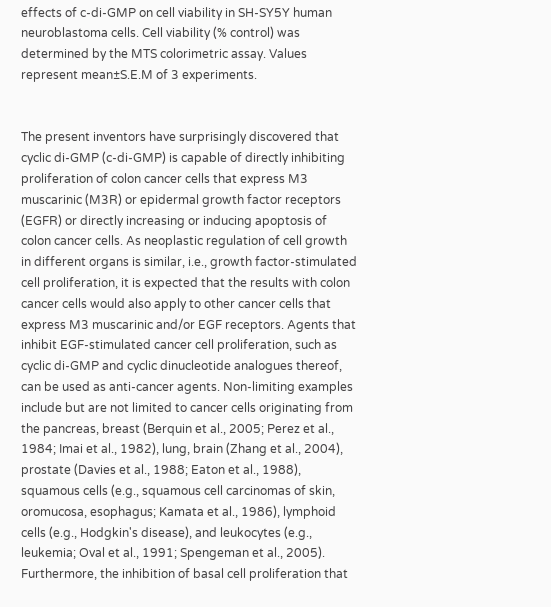effects of c-di-GMP on cell viability in SH-SY5Y human neuroblastoma cells. Cell viability (% control) was determined by the MTS colorimetric assay. Values represent mean±S.E.M of 3 experiments.


The present inventors have surprisingly discovered that cyclic di-GMP (c-di-GMP) is capable of directly inhibiting proliferation of colon cancer cells that express M3 muscarinic (M3R) or epidermal growth factor receptors (EGFR) or directly increasing or inducing apoptosis of colon cancer cells. As neoplastic regulation of cell growth in different organs is similar, i.e., growth factor-stimulated cell proliferation, it is expected that the results with colon cancer cells would also apply to other cancer cells that express M3 muscarinic and/or EGF receptors. Agents that inhibit EGF-stimulated cancer cell proliferation, such as cyclic di-GMP and cyclic dinucleotide analogues thereof, can be used as anti-cancer agents. Non-limiting examples include but are not limited to cancer cells originating from the pancreas, breast (Berquin et al., 2005; Perez et al., 1984; Imai et al., 1982), lung, brain (Zhang et al., 2004), prostate (Davies et al., 1988; Eaton et al., 1988), squamous cells (e.g., squamous cell carcinomas of skin, oromucosa, esophagus; Kamata et al., 1986), lymphoid cells (e.g., Hodgkin's disease), and leukocytes (e.g., leukemia; Oval et al., 1991; Spengeman et al., 2005). Furthermore, the inhibition of basal cell proliferation that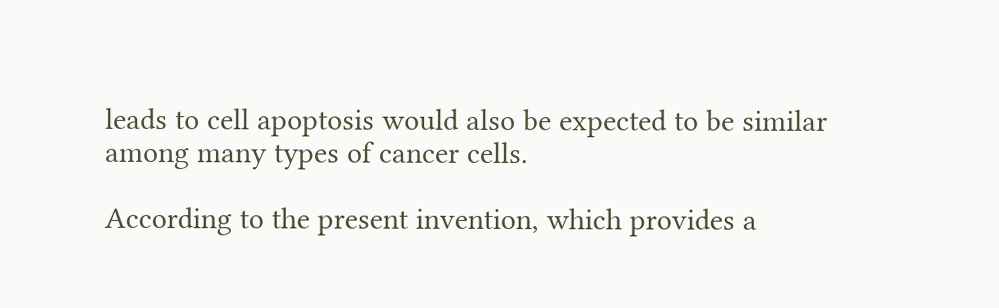leads to cell apoptosis would also be expected to be similar among many types of cancer cells.

According to the present invention, which provides a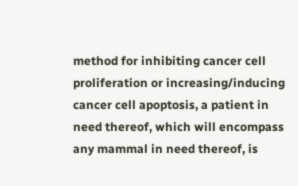method for inhibiting cancer cell proliferation or increasing/inducing cancer cell apoptosis, a patient in need thereof, which will encompass any mammal in need thereof, is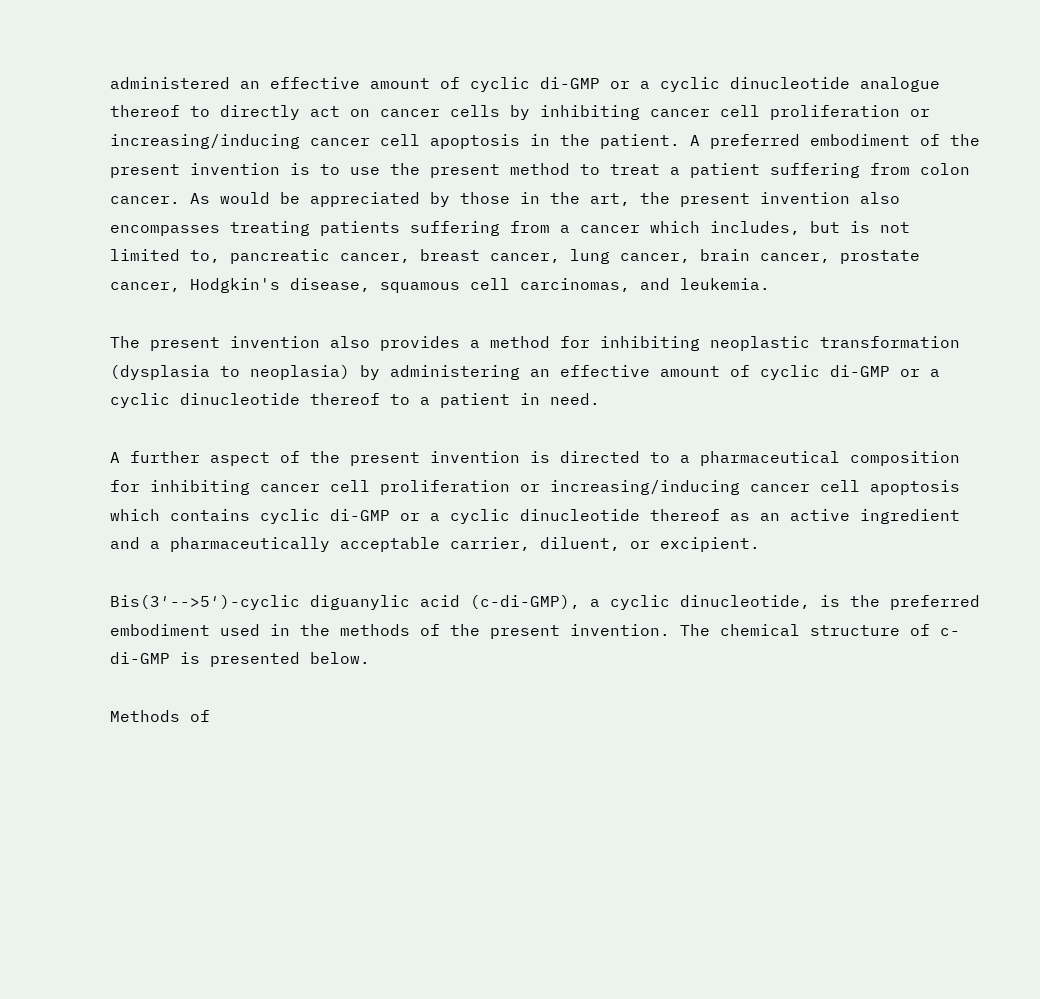administered an effective amount of cyclic di-GMP or a cyclic dinucleotide analogue thereof to directly act on cancer cells by inhibiting cancer cell proliferation or increasing/inducing cancer cell apoptosis in the patient. A preferred embodiment of the present invention is to use the present method to treat a patient suffering from colon cancer. As would be appreciated by those in the art, the present invention also encompasses treating patients suffering from a cancer which includes, but is not limited to, pancreatic cancer, breast cancer, lung cancer, brain cancer, prostate cancer, Hodgkin's disease, squamous cell carcinomas, and leukemia.

The present invention also provides a method for inhibiting neoplastic transformation (dysplasia to neoplasia) by administering an effective amount of cyclic di-GMP or a cyclic dinucleotide thereof to a patient in need.

A further aspect of the present invention is directed to a pharmaceutical composition for inhibiting cancer cell proliferation or increasing/inducing cancer cell apoptosis which contains cyclic di-GMP or a cyclic dinucleotide thereof as an active ingredient and a pharmaceutically acceptable carrier, diluent, or excipient.

Bis(3′-->5′)-cyclic diguanylic acid (c-di-GMP), a cyclic dinucleotide, is the preferred embodiment used in the methods of the present invention. The chemical structure of c-di-GMP is presented below.

Methods of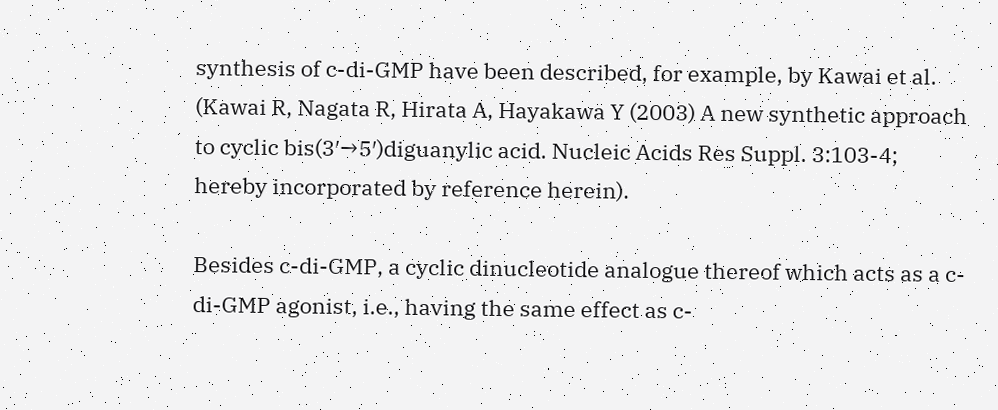synthesis of c-di-GMP have been described, for example, by Kawai et al. (Kawai R, Nagata R, Hirata A, Hayakawa Y (2003) A new synthetic approach to cyclic bis(3′→5′)diguanylic acid. Nucleic Acids Res Suppl. 3:103-4; hereby incorporated by reference herein).

Besides c-di-GMP, a cyclic dinucleotide analogue thereof which acts as a c-di-GMP agonist, i.e., having the same effect as c-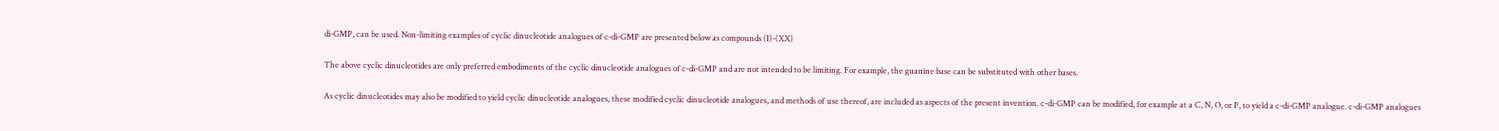di-GMP, can be used. Non-limiting examples of cyclic dinucleotide analogues of c-di-GMP are presented below as compounds (I)-(XX)

The above cyclic dinucleotides are only preferred embodiments of the cyclic dinucleotide analogues of c-di-GMP and are not intended to be limiting. For example, the guanine base can be substituted with other bases.

As cyclic dinucleotides may also be modified to yield cyclic dinucleotide analogues, these modified cyclic dinucleotide analogues, and methods of use thereof, are included as aspects of the present invention. c-di-GMP can be modified, for example at a C, N, O, or P, to yield a c-di-GMP analogue. c-di-GMP analogues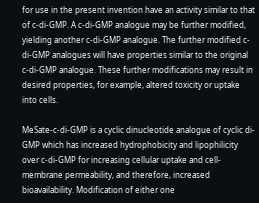for use in the present invention have an activity similar to that of c-di-GMP. A c-di-GMP analogue may be further modified, yielding another c-di-GMP analogue. The further modified c-di-GMP analogues will have properties similar to the original c-di-GMP analogue. These further modifications may result in desired properties, for example, altered toxicity or uptake into cells.

MeSate-c-di-GMP is a cyclic dinucleotide analogue of cyclic di-GMP which has increased hydrophobicity and lipophilicity over c-di-GMP for increasing cellular uptake and cell-membrane permeability, and therefore, increased bioavailability. Modification of either one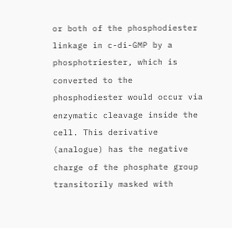or both of the phosphodiester linkage in c-di-GMP by a phosphotriester, which is converted to the phosphodiester would occur via enzymatic cleavage inside the cell. This derivative (analogue) has the negative charge of the phosphate group transitorily masked with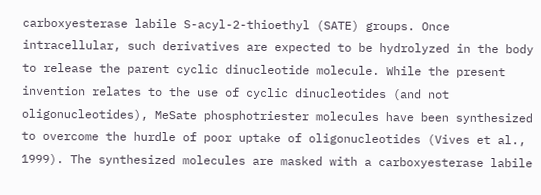carboxyesterase labile S-acyl-2-thioethyl (SATE) groups. Once intracellular, such derivatives are expected to be hydrolyzed in the body to release the parent cyclic dinucleotide molecule. While the present invention relates to the use of cyclic dinucleotides (and not oligonucleotides), MeSate phosphotriester molecules have been synthesized to overcome the hurdle of poor uptake of oligonucleotides (Vives et al., 1999). The synthesized molecules are masked with a carboxyesterase labile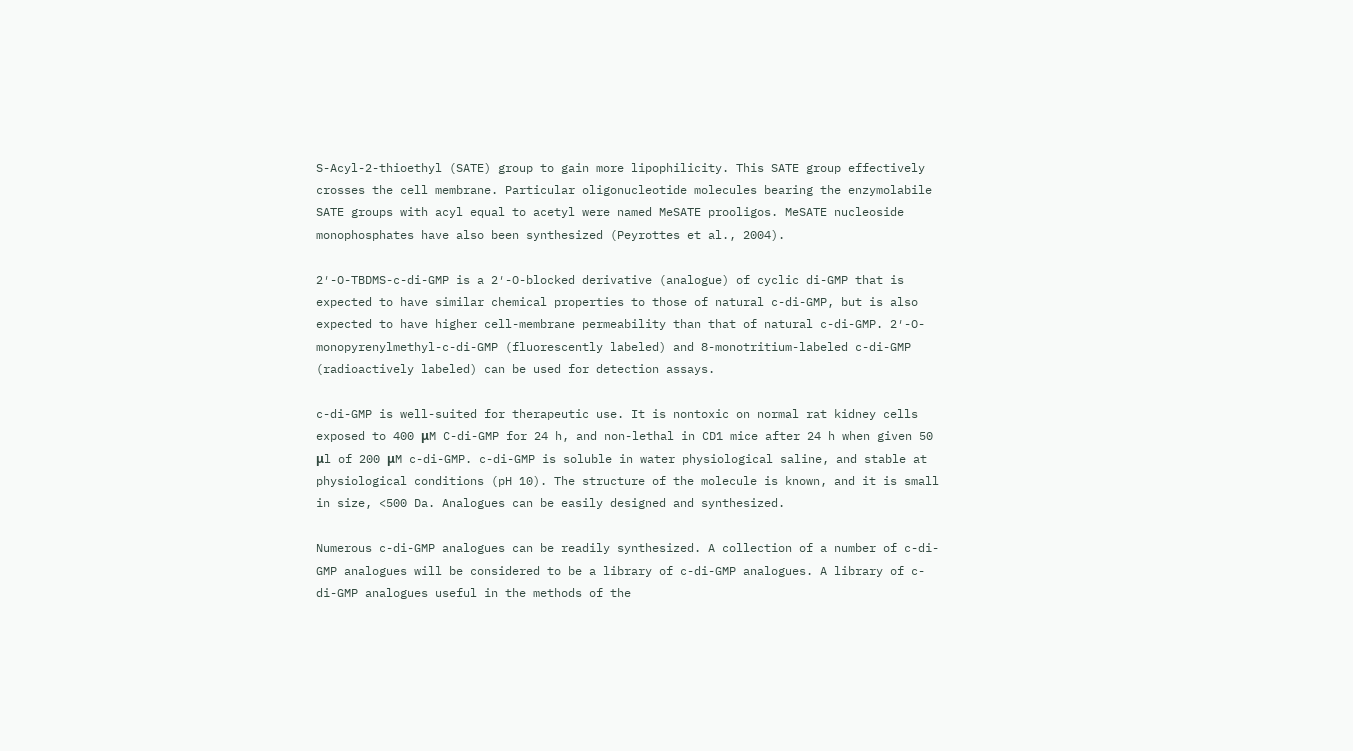S-Acyl-2-thioethyl (SATE) group to gain more lipophilicity. This SATE group effectively crosses the cell membrane. Particular oligonucleotide molecules bearing the enzymolabile SATE groups with acyl equal to acetyl were named MeSATE prooligos. MeSATE nucleoside monophosphates have also been synthesized (Peyrottes et al., 2004).

2′-O-TBDMS-c-di-GMP is a 2′-O-blocked derivative (analogue) of cyclic di-GMP that is expected to have similar chemical properties to those of natural c-di-GMP, but is also expected to have higher cell-membrane permeability than that of natural c-di-GMP. 2′-O-monopyrenylmethyl-c-di-GMP (fluorescently labeled) and 8-monotritium-labeled c-di-GMP (radioactively labeled) can be used for detection assays.

c-di-GMP is well-suited for therapeutic use. It is nontoxic on normal rat kidney cells exposed to 400 μM C-di-GMP for 24 h, and non-lethal in CD1 mice after 24 h when given 50 μl of 200 μM c-di-GMP. c-di-GMP is soluble in water physiological saline, and stable at physiological conditions (pH 10). The structure of the molecule is known, and it is small in size, <500 Da. Analogues can be easily designed and synthesized.

Numerous c-di-GMP analogues can be readily synthesized. A collection of a number of c-di-GMP analogues will be considered to be a library of c-di-GMP analogues. A library of c-di-GMP analogues useful in the methods of the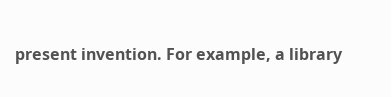present invention. For example, a library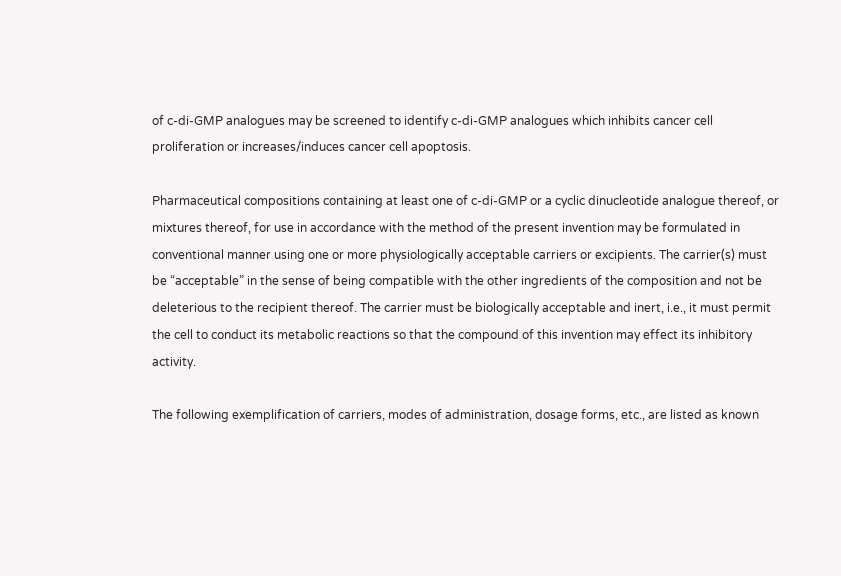of c-di-GMP analogues may be screened to identify c-di-GMP analogues which inhibits cancer cell proliferation or increases/induces cancer cell apoptosis.

Pharmaceutical compositions containing at least one of c-di-GMP or a cyclic dinucleotide analogue thereof, or mixtures thereof, for use in accordance with the method of the present invention may be formulated in conventional manner using one or more physiologically acceptable carriers or excipients. The carrier(s) must be “acceptable” in the sense of being compatible with the other ingredients of the composition and not be deleterious to the recipient thereof. The carrier must be biologically acceptable and inert, i.e., it must permit the cell to conduct its metabolic reactions so that the compound of this invention may effect its inhibitory activity.

The following exemplification of carriers, modes of administration, dosage forms, etc., are listed as known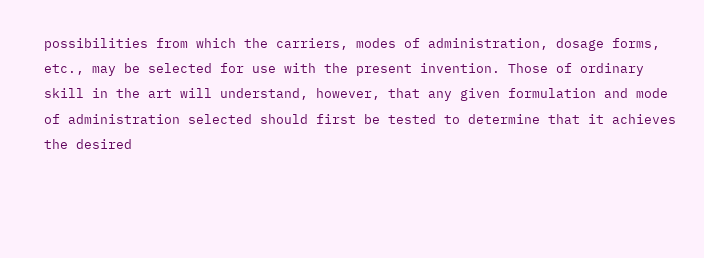possibilities from which the carriers, modes of administration, dosage forms, etc., may be selected for use with the present invention. Those of ordinary skill in the art will understand, however, that any given formulation and mode of administration selected should first be tested to determine that it achieves the desired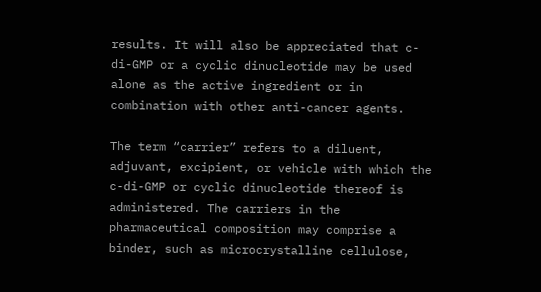results. It will also be appreciated that c-di-GMP or a cyclic dinucleotide may be used alone as the active ingredient or in combination with other anti-cancer agents.

The term “carrier” refers to a diluent, adjuvant, excipient, or vehicle with which the c-di-GMP or cyclic dinucleotide thereof is administered. The carriers in the pharmaceutical composition may comprise a binder, such as microcrystalline cellulose,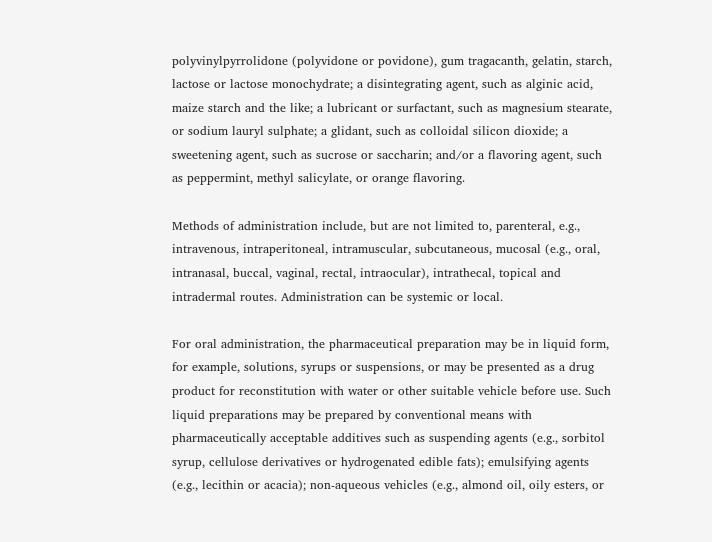polyvinylpyrrolidone (polyvidone or povidone), gum tragacanth, gelatin, starch, lactose or lactose monochydrate; a disintegrating agent, such as alginic acid, maize starch and the like; a lubricant or surfactant, such as magnesium stearate, or sodium lauryl sulphate; a glidant, such as colloidal silicon dioxide; a sweetening agent, such as sucrose or saccharin; and/or a flavoring agent, such as peppermint, methyl salicylate, or orange flavoring.

Methods of administration include, but are not limited to, parenteral, e.g., intravenous, intraperitoneal, intramuscular, subcutaneous, mucosal (e.g., oral, intranasal, buccal, vaginal, rectal, intraocular), intrathecal, topical and intradermal routes. Administration can be systemic or local.

For oral administration, the pharmaceutical preparation may be in liquid form, for example, solutions, syrups or suspensions, or may be presented as a drug product for reconstitution with water or other suitable vehicle before use. Such liquid preparations may be prepared by conventional means with pharmaceutically acceptable additives such as suspending agents (e.g., sorbitol syrup, cellulose derivatives or hydrogenated edible fats); emulsifying agents (e.g., lecithin or acacia); non-aqueous vehicles (e.g., almond oil, oily esters, or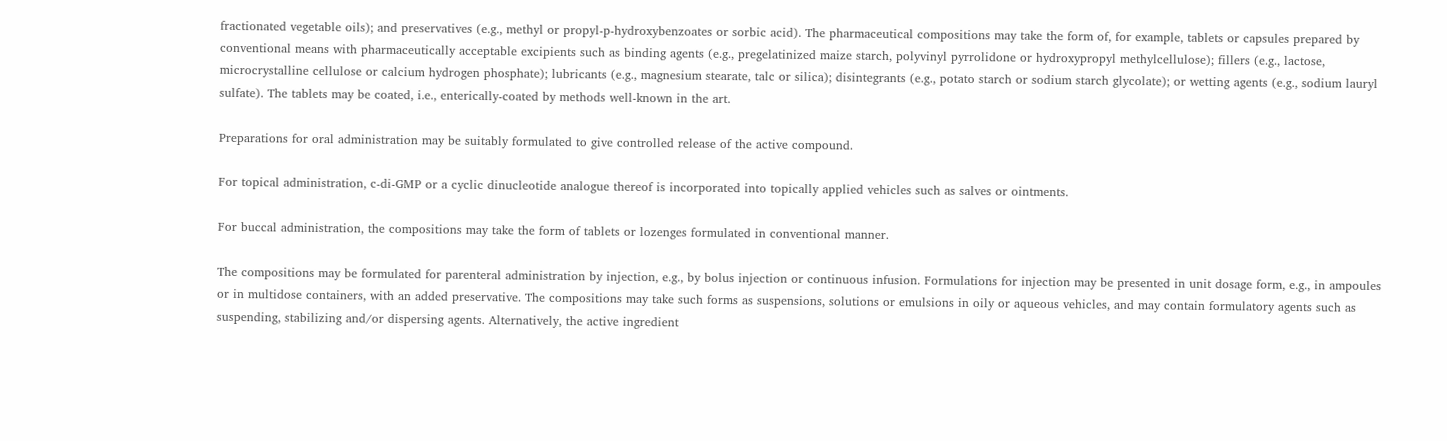fractionated vegetable oils); and preservatives (e.g., methyl or propyl-p-hydroxybenzoates or sorbic acid). The pharmaceutical compositions may take the form of, for example, tablets or capsules prepared by conventional means with pharmaceutically acceptable excipients such as binding agents (e.g., pregelatinized maize starch, polyvinyl pyrrolidone or hydroxypropyl methylcellulose); fillers (e.g., lactose, microcrystalline cellulose or calcium hydrogen phosphate); lubricants (e.g., magnesium stearate, talc or silica); disintegrants (e.g., potato starch or sodium starch glycolate); or wetting agents (e.g., sodium lauryl sulfate). The tablets may be coated, i.e., enterically-coated by methods well-known in the art.

Preparations for oral administration may be suitably formulated to give controlled release of the active compound.

For topical administration, c-di-GMP or a cyclic dinucleotide analogue thereof is incorporated into topically applied vehicles such as salves or ointments.

For buccal administration, the compositions may take the form of tablets or lozenges formulated in conventional manner.

The compositions may be formulated for parenteral administration by injection, e.g., by bolus injection or continuous infusion. Formulations for injection may be presented in unit dosage form, e.g., in ampoules or in multidose containers, with an added preservative. The compositions may take such forms as suspensions, solutions or emulsions in oily or aqueous vehicles, and may contain formulatory agents such as suspending, stabilizing and/or dispersing agents. Alternatively, the active ingredient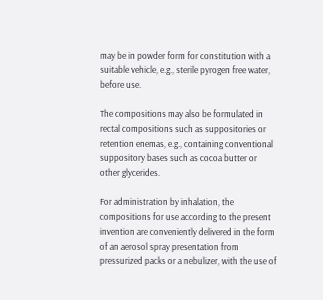may be in powder form for constitution with a suitable vehicle, e.g., sterile pyrogen free water, before use.

The compositions may also be formulated in rectal compositions such as suppositories or retention enemas, e.g., containing conventional suppository bases such as cocoa butter or other glycerides.

For administration by inhalation, the compositions for use according to the present invention are conveniently delivered in the form of an aerosol spray presentation from pressurized packs or a nebulizer, with the use of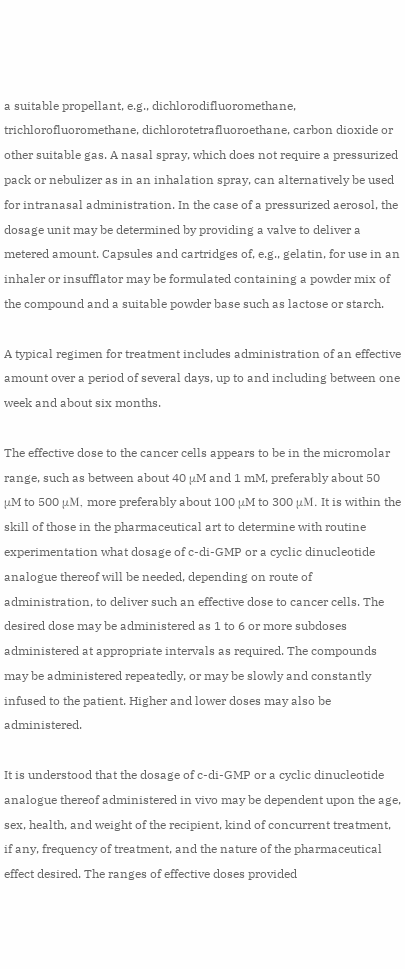a suitable propellant, e.g., dichlorodifluoromethane, trichlorofluoromethane, dichlorotetrafluoroethane, carbon dioxide or other suitable gas. A nasal spray, which does not require a pressurized pack or nebulizer as in an inhalation spray, can alternatively be used for intranasal administration. In the case of a pressurized aerosol, the dosage unit may be determined by providing a valve to deliver a metered amount. Capsules and cartridges of, e.g., gelatin, for use in an inhaler or insufflator may be formulated containing a powder mix of the compound and a suitable powder base such as lactose or starch.

A typical regimen for treatment includes administration of an effective amount over a period of several days, up to and including between one week and about six months.

The effective dose to the cancer cells appears to be in the micromolar range, such as between about 40 μM and 1 mM, preferably about 50 μM to 500 μM, more preferably about 100 μM to 300 μM. It is within the skill of those in the pharmaceutical art to determine with routine experimentation what dosage of c-di-GMP or a cyclic dinucleotide analogue thereof will be needed, depending on route of administration, to deliver such an effective dose to cancer cells. The desired dose may be administered as 1 to 6 or more subdoses administered at appropriate intervals as required. The compounds may be administered repeatedly, or may be slowly and constantly infused to the patient. Higher and lower doses may also be administered.

It is understood that the dosage of c-di-GMP or a cyclic dinucleotide analogue thereof administered in vivo may be dependent upon the age, sex, health, and weight of the recipient, kind of concurrent treatment, if any, frequency of treatment, and the nature of the pharmaceutical effect desired. The ranges of effective doses provided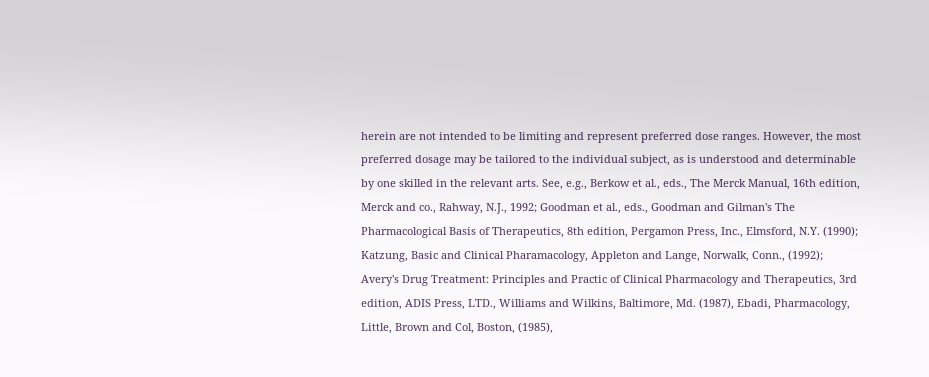herein are not intended to be limiting and represent preferred dose ranges. However, the most preferred dosage may be tailored to the individual subject, as is understood and determinable by one skilled in the relevant arts. See, e.g., Berkow et al., eds., The Merck Manual, 16th edition, Merck and co., Rahway, N.J., 1992; Goodman et al., eds., Goodman and Gilman's The Pharmacological Basis of Therapeutics, 8th edition, Pergamon Press, Inc., Elmsford, N.Y. (1990); Katzung, Basic and Clinical Pharamacology, Appleton and Lange, Norwalk, Conn., (1992); Avery's Drug Treatment: Principles and Practic of Clinical Pharmacology and Therapeutics, 3rd edition, ADIS Press, LTD., Williams and Wilkins, Baltimore, Md. (1987), Ebadi, Pharmacology, Little, Brown and Col, Boston, (1985),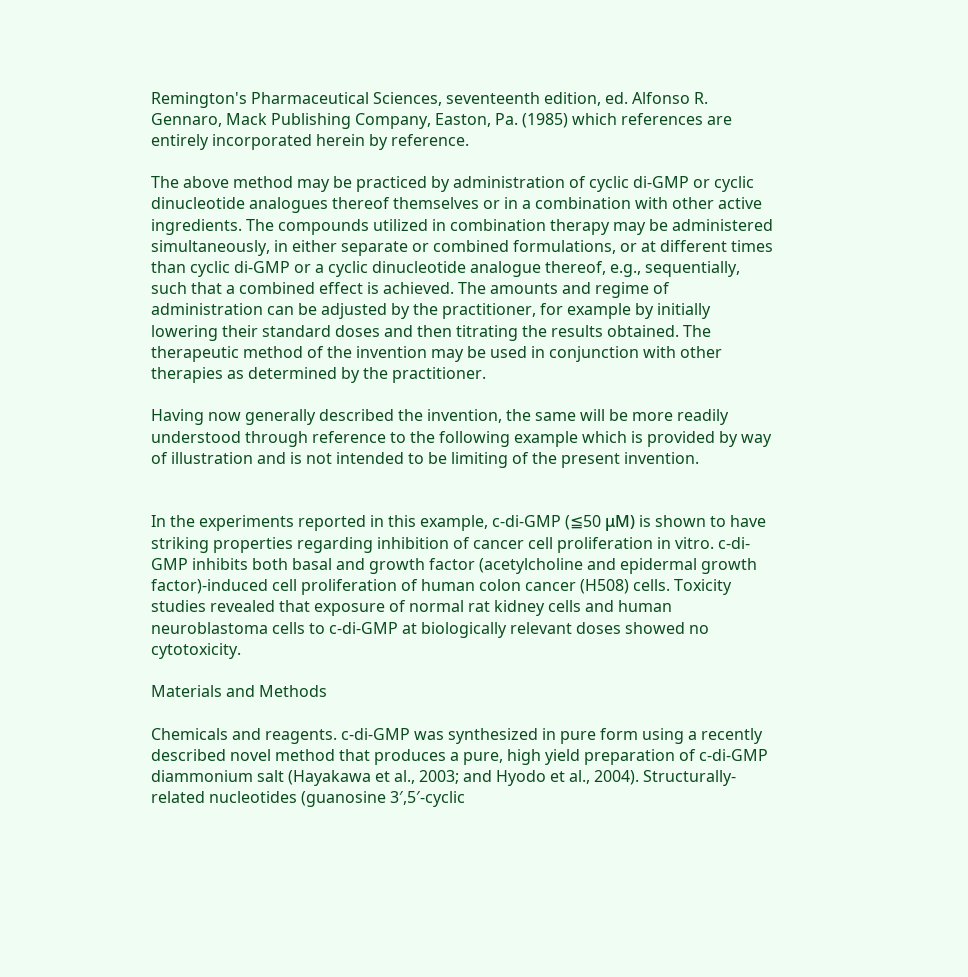Remington's Pharmaceutical Sciences, seventeenth edition, ed. Alfonso R. Gennaro, Mack Publishing Company, Easton, Pa. (1985) which references are entirely incorporated herein by reference.

The above method may be practiced by administration of cyclic di-GMP or cyclic dinucleotide analogues thereof themselves or in a combination with other active ingredients. The compounds utilized in combination therapy may be administered simultaneously, in either separate or combined formulations, or at different times than cyclic di-GMP or a cyclic dinucleotide analogue thereof, e.g., sequentially, such that a combined effect is achieved. The amounts and regime of administration can be adjusted by the practitioner, for example by initially lowering their standard doses and then titrating the results obtained. The therapeutic method of the invention may be used in conjunction with other therapies as determined by the practitioner.

Having now generally described the invention, the same will be more readily understood through reference to the following example which is provided by way of illustration and is not intended to be limiting of the present invention.


In the experiments reported in this example, c-di-GMP (≦50 μM) is shown to have striking properties regarding inhibition of cancer cell proliferation in vitro. c-di-GMP inhibits both basal and growth factor (acetylcholine and epidermal growth factor)-induced cell proliferation of human colon cancer (H508) cells. Toxicity studies revealed that exposure of normal rat kidney cells and human neuroblastoma cells to c-di-GMP at biologically relevant doses showed no cytotoxicity.

Materials and Methods

Chemicals and reagents. c-di-GMP was synthesized in pure form using a recently described novel method that produces a pure, high yield preparation of c-di-GMP diammonium salt (Hayakawa et al., 2003; and Hyodo et al., 2004). Structurally-related nucleotides (guanosine 3′,5′-cyclic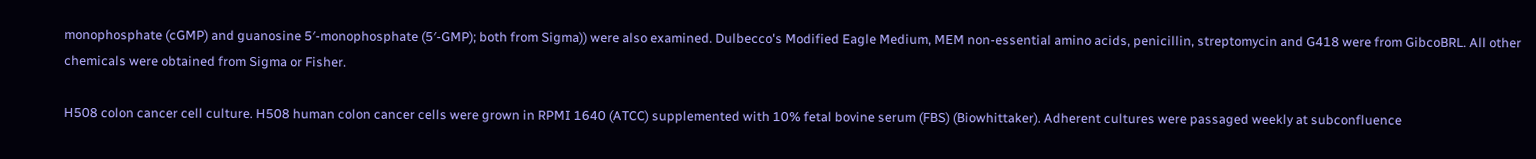monophosphate (cGMP) and guanosine 5′-monophosphate (5′-GMP); both from Sigma)) were also examined. Dulbecco's Modified Eagle Medium, MEM non-essential amino acids, penicillin, streptomycin and G418 were from GibcoBRL. All other chemicals were obtained from Sigma or Fisher.

H508 colon cancer cell culture. H508 human colon cancer cells were grown in RPMI 1640 (ATCC) supplemented with 10% fetal bovine serum (FBS) (Biowhittaker). Adherent cultures were passaged weekly at subconfluence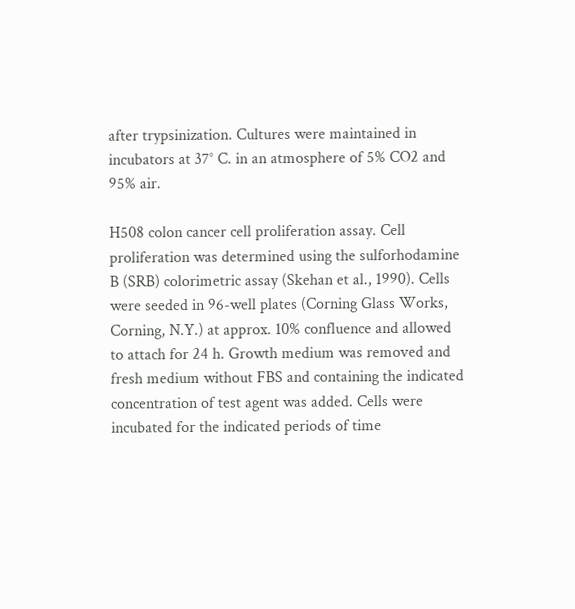after trypsinization. Cultures were maintained in incubators at 37° C. in an atmosphere of 5% CO2 and 95% air.

H508 colon cancer cell proliferation assay. Cell proliferation was determined using the sulforhodamine B (SRB) colorimetric assay (Skehan et al., 1990). Cells were seeded in 96-well plates (Corning Glass Works, Corning, N.Y.) at approx. 10% confluence and allowed to attach for 24 h. Growth medium was removed and fresh medium without FBS and containing the indicated concentration of test agent was added. Cells were incubated for the indicated periods of time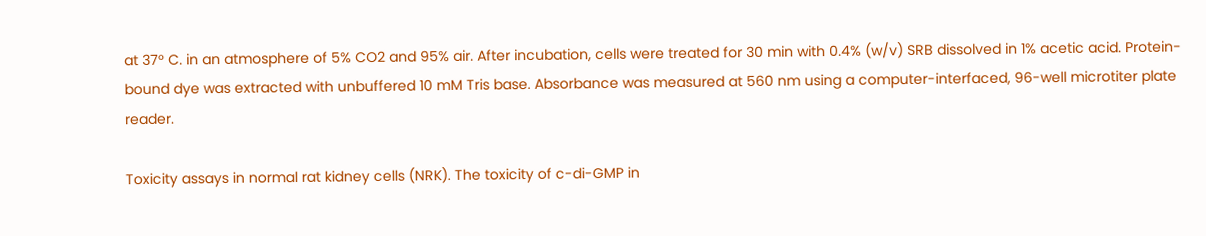at 37° C. in an atmosphere of 5% CO2 and 95% air. After incubation, cells were treated for 30 min with 0.4% (w/v) SRB dissolved in 1% acetic acid. Protein-bound dye was extracted with unbuffered 10 mM Tris base. Absorbance was measured at 560 nm using a computer-interfaced, 96-well microtiter plate reader.

Toxicity assays in normal rat kidney cells (NRK). The toxicity of c-di-GMP in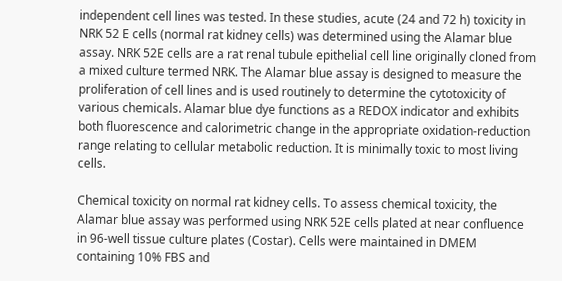independent cell lines was tested. In these studies, acute (24 and 72 h) toxicity in NRK 52 E cells (normal rat kidney cells) was determined using the Alamar blue assay. NRK 52E cells are a rat renal tubule epithelial cell line originally cloned from a mixed culture termed NRK. The Alamar blue assay is designed to measure the proliferation of cell lines and is used routinely to determine the cytotoxicity of various chemicals. Alamar blue dye functions as a REDOX indicator and exhibits both fluorescence and calorimetric change in the appropriate oxidation-reduction range relating to cellular metabolic reduction. It is minimally toxic to most living cells.

Chemical toxicity on normal rat kidney cells. To assess chemical toxicity, the Alamar blue assay was performed using NRK 52E cells plated at near confluence in 96-well tissue culture plates (Costar). Cells were maintained in DMEM containing 10% FBS and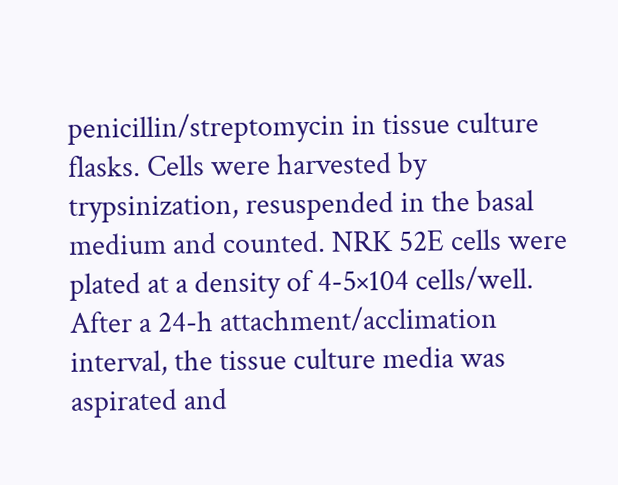penicillin/streptomycin in tissue culture flasks. Cells were harvested by trypsinization, resuspended in the basal medium and counted. NRK 52E cells were plated at a density of 4-5×104 cells/well. After a 24-h attachment/acclimation interval, the tissue culture media was aspirated and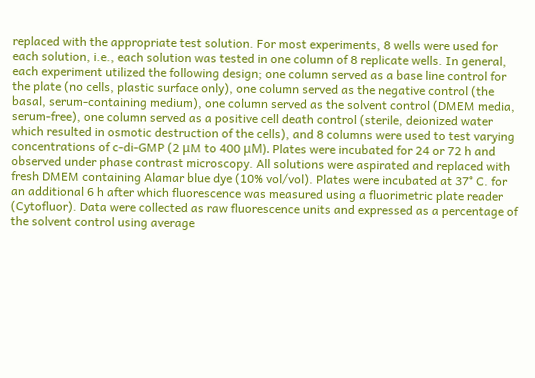replaced with the appropriate test solution. For most experiments, 8 wells were used for each solution, i.e., each solution was tested in one column of 8 replicate wells. In general, each experiment utilized the following design; one column served as a base line control for the plate (no cells, plastic surface only), one column served as the negative control (the basal, serum-containing medium), one column served as the solvent control (DMEM media, serum-free), one column served as a positive cell death control (sterile, deionized water which resulted in osmotic destruction of the cells), and 8 columns were used to test varying concentrations of c-di-GMP (2 μM to 400 μM). Plates were incubated for 24 or 72 h and observed under phase contrast microscopy. All solutions were aspirated and replaced with fresh DMEM containing Alamar blue dye (10% vol/vol). Plates were incubated at 37° C. for an additional 6 h after which fluorescence was measured using a fluorimetric plate reader (Cytofluor). Data were collected as raw fluorescence units and expressed as a percentage of the solvent control using average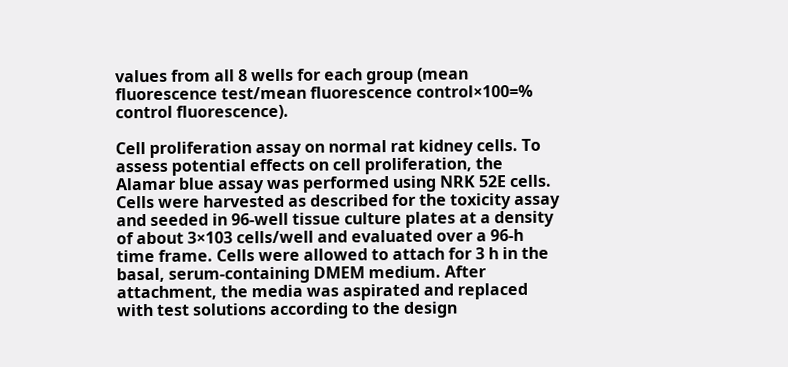values from all 8 wells for each group (mean fluorescence test/mean fluorescence control×100=% control fluorescence).

Cell proliferation assay on normal rat kidney cells. To assess potential effects on cell proliferation, the Alamar blue assay was performed using NRK 52E cells. Cells were harvested as described for the toxicity assay and seeded in 96-well tissue culture plates at a density of about 3×103 cells/well and evaluated over a 96-h time frame. Cells were allowed to attach for 3 h in the basal, serum-containing DMEM medium. After attachment, the media was aspirated and replaced with test solutions according to the design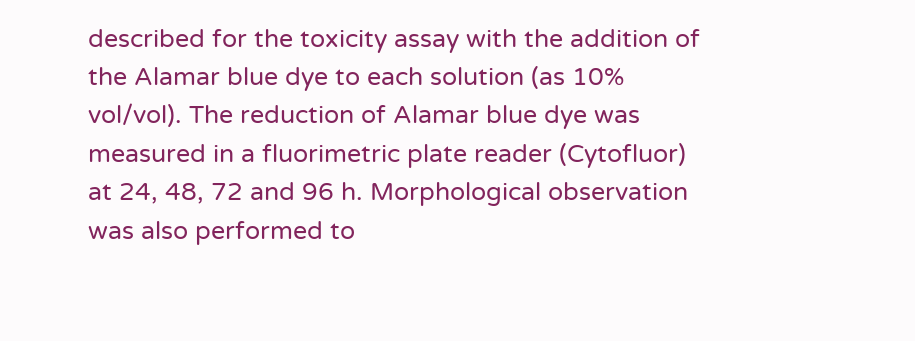described for the toxicity assay with the addition of the Alamar blue dye to each solution (as 10% vol/vol). The reduction of Alamar blue dye was measured in a fluorimetric plate reader (Cytofluor) at 24, 48, 72 and 96 h. Morphological observation was also performed to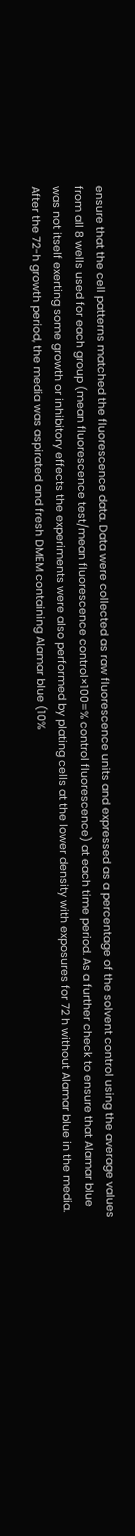ensure that the cell patterns matched the fluorescence data. Data were collected as raw fluorescence units and expressed as a percentage of the solvent control using the average values from all 8 wells used for each group (mean fluorescence test/mean fluorescence control×100=% control fluorescence) at each time period. As a further check to ensure that Alamar blue was not itself exerting some growth or inhibitory effects the experiments were also performed by plating cells at the lower density with exposures for 72 h without Alamar blue in the media. After the 72-h growth period, the media was aspirated and fresh DMEM containing Alamar blue (10%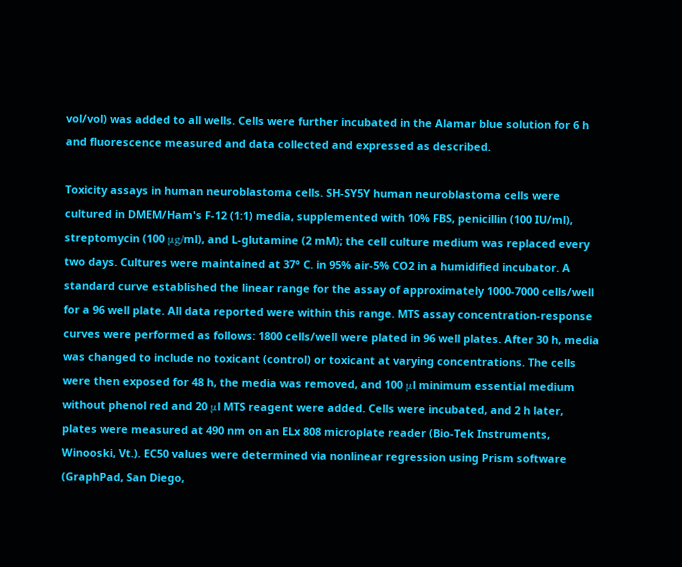vol/vol) was added to all wells. Cells were further incubated in the Alamar blue solution for 6 h and fluorescence measured and data collected and expressed as described.

Toxicity assays in human neuroblastoma cells. SH-SY5Y human neuroblastoma cells were cultured in DMEM/Ham's F-12 (1:1) media, supplemented with 10% FBS, penicillin (100 IU/ml), streptomycin (100 μg/ml), and L-glutamine (2 mM); the cell culture medium was replaced every two days. Cultures were maintained at 37° C. in 95% air-5% CO2 in a humidified incubator. A standard curve established the linear range for the assay of approximately 1000-7000 cells/well for a 96 well plate. All data reported were within this range. MTS assay concentration-response curves were performed as follows: 1800 cells/well were plated in 96 well plates. After 30 h, media was changed to include no toxicant (control) or toxicant at varying concentrations. The cells were then exposed for 48 h, the media was removed, and 100 μl minimum essential medium without phenol red and 20 μl MTS reagent were added. Cells were incubated, and 2 h later, plates were measured at 490 nm on an ELx 808 microplate reader (Bio-Tek Instruments, Winooski, Vt.). EC50 values were determined via nonlinear regression using Prism software (GraphPad, San Diego,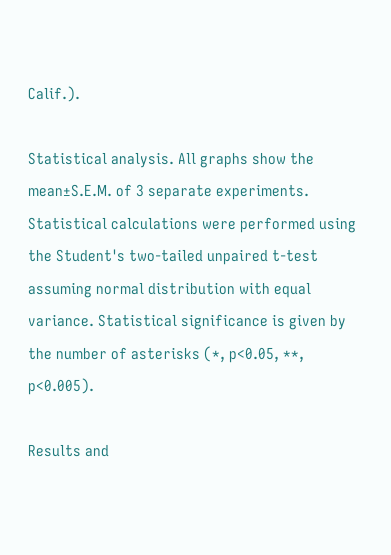Calif.).

Statistical analysis. All graphs show the mean±S.E.M. of 3 separate experiments. Statistical calculations were performed using the Student's two-tailed unpaired t-test assuming normal distribution with equal variance. Statistical significance is given by the number of asterisks (*, p<0.05, **, p<0.005).

Results and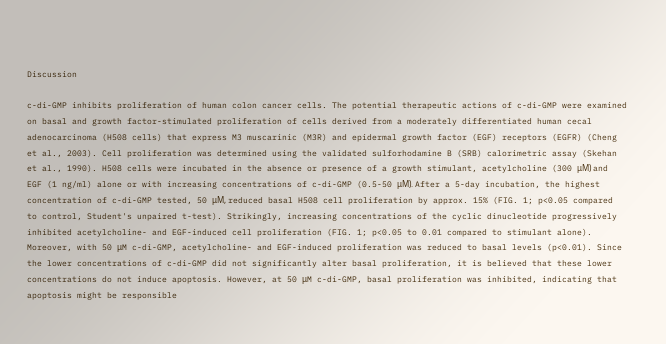Discussion

c-di-GMP inhibits proliferation of human colon cancer cells. The potential therapeutic actions of c-di-GMP were examined on basal and growth factor-stimulated proliferation of cells derived from a moderately differentiated human cecal adenocarcinoma (H508 cells) that express M3 muscarinic (M3R) and epidermal growth factor (EGF) receptors (EGFR) (Cheng et al., 2003). Cell proliferation was determined using the validated sulforhodamine B (SRB) calorimetric assay (Skehan et al., 1990). H508 cells were incubated in the absence or presence of a growth stimulant, acetylcholine (300 μM) and EGF (1 ng/ml) alone or with increasing concentrations of c-di-GMP (0.5-50 μM). After a 5-day incubation, the highest concentration of c-di-GMP tested, 50 μM, reduced basal H508 cell proliferation by approx. 15% (FIG. 1; p<0.05 compared to control, Student's unpaired t-test). Strikingly, increasing concentrations of the cyclic dinucleotide progressively inhibited acetylcholine- and EGF-induced cell proliferation (FIG. 1; p<0.05 to 0.01 compared to stimulant alone). Moreover, with 50 μM c-di-GMP, acetylcholine- and EGF-induced proliferation was reduced to basal levels (p<0.01). Since the lower concentrations of c-di-GMP did not significantly alter basal proliferation, it is believed that these lower concentrations do not induce apoptosis. However, at 50 μM c-di-GMP, basal proliferation was inhibited, indicating that apoptosis might be responsible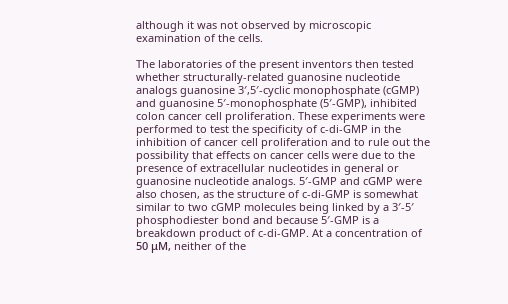although it was not observed by microscopic examination of the cells.

The laboratories of the present inventors then tested whether structurally-related guanosine nucleotide analogs guanosine 3′,5′-cyclic monophosphate (cGMP) and guanosine 5′-monophosphate (5′-GMP), inhibited colon cancer cell proliferation. These experiments were performed to test the specificity of c-di-GMP in the inhibition of cancer cell proliferation and to rule out the possibility that effects on cancer cells were due to the presence of extracellular nucleotides in general or guanosine nucleotide analogs. 5′-GMP and cGMP were also chosen, as the structure of c-di-GMP is somewhat similar to two cGMP molecules being linked by a 3′-5′ phosphodiester bond and because 5′-GMP is a breakdown product of c-di-GMP. At a concentration of 50 μM, neither of the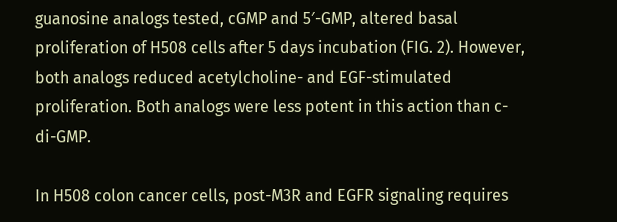guanosine analogs tested, cGMP and 5′-GMP, altered basal proliferation of H508 cells after 5 days incubation (FIG. 2). However, both analogs reduced acetylcholine- and EGF-stimulated proliferation. Both analogs were less potent in this action than c-di-GMP.

In H508 colon cancer cells, post-M3R and EGFR signaling requires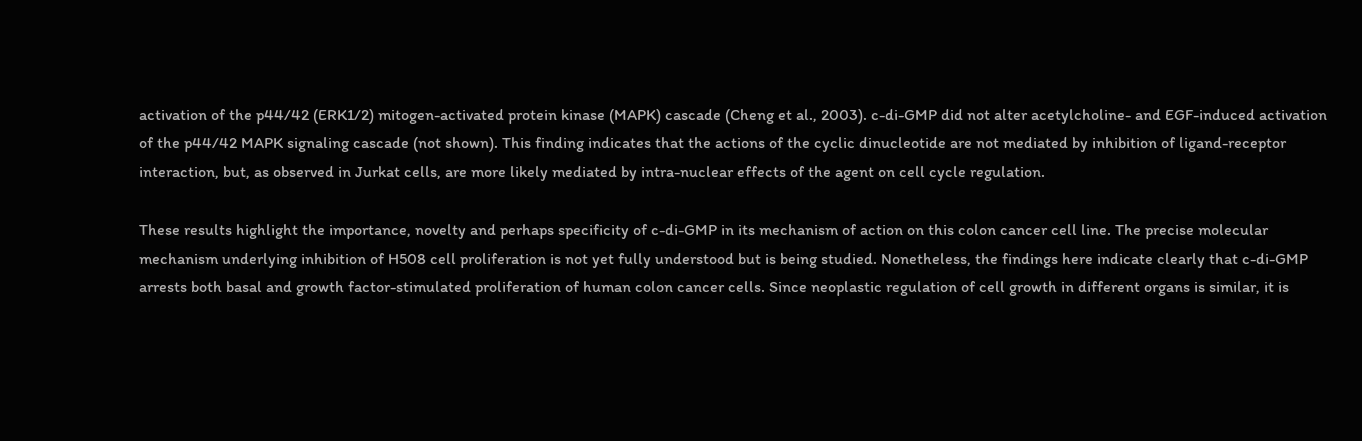activation of the p44/42 (ERK1/2) mitogen-activated protein kinase (MAPK) cascade (Cheng et al., 2003). c-di-GMP did not alter acetylcholine- and EGF-induced activation of the p44/42 MAPK signaling cascade (not shown). This finding indicates that the actions of the cyclic dinucleotide are not mediated by inhibition of ligand-receptor interaction, but, as observed in Jurkat cells, are more likely mediated by intra-nuclear effects of the agent on cell cycle regulation.

These results highlight the importance, novelty and perhaps specificity of c-di-GMP in its mechanism of action on this colon cancer cell line. The precise molecular mechanism underlying inhibition of H508 cell proliferation is not yet fully understood but is being studied. Nonetheless, the findings here indicate clearly that c-di-GMP arrests both basal and growth factor-stimulated proliferation of human colon cancer cells. Since neoplastic regulation of cell growth in different organs is similar, it is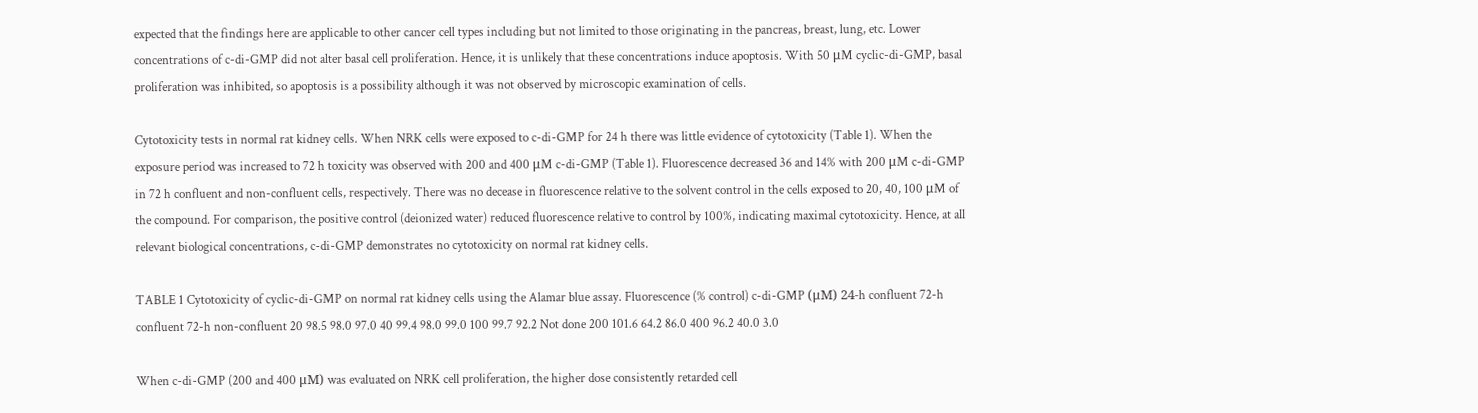expected that the findings here are applicable to other cancer cell types including but not limited to those originating in the pancreas, breast, lung, etc. Lower concentrations of c-di-GMP did not alter basal cell proliferation. Hence, it is unlikely that these concentrations induce apoptosis. With 50 μM cyclic-di-GMP, basal proliferation was inhibited, so apoptosis is a possibility although it was not observed by microscopic examination of cells.

Cytotoxicity tests in normal rat kidney cells. When NRK cells were exposed to c-di-GMP for 24 h there was little evidence of cytotoxicity (Table 1). When the exposure period was increased to 72 h toxicity was observed with 200 and 400 μM c-di-GMP (Table 1). Fluorescence decreased 36 and 14% with 200 μM c-di-GMP in 72 h confluent and non-confluent cells, respectively. There was no decease in fluorescence relative to the solvent control in the cells exposed to 20, 40, 100 μM of the compound. For comparison, the positive control (deionized water) reduced fluorescence relative to control by 100%, indicating maximal cytotoxicity. Hence, at all relevant biological concentrations, c-di-GMP demonstrates no cytotoxicity on normal rat kidney cells.

TABLE 1 Cytotoxicity of cyclic-di-GMP on normal rat kidney cells using the Alamar blue assay. Fluorescence (% control) c-di-GMP (μM) 24-h confluent 72-h confluent 72-h non-confluent 20 98.5 98.0 97.0 40 99.4 98.0 99.0 100 99.7 92.2 Not done 200 101.6 64.2 86.0 400 96.2 40.0 3.0

When c-di-GMP (200 and 400 μM) was evaluated on NRK cell proliferation, the higher dose consistently retarded cell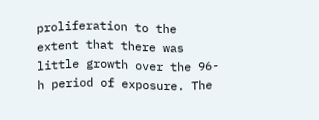proliferation to the extent that there was little growth over the 96-h period of exposure. The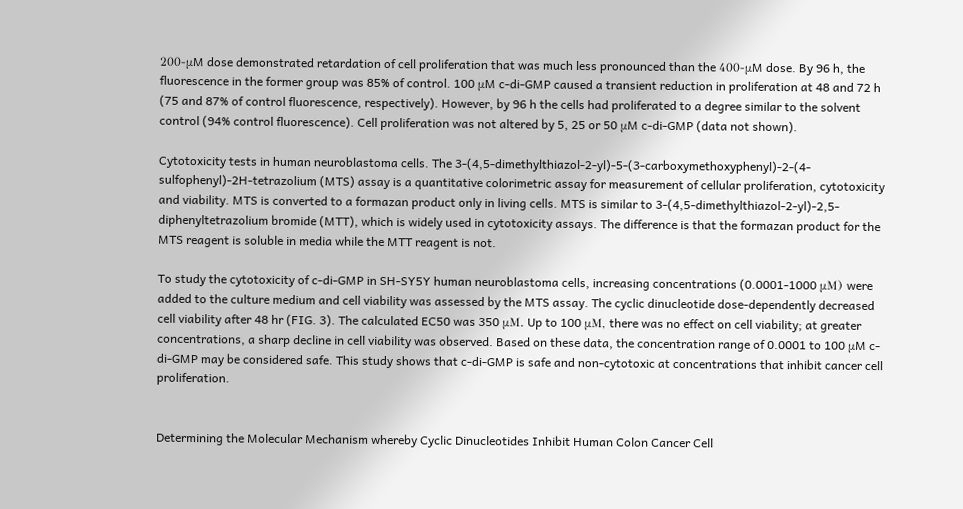200-μM dose demonstrated retardation of cell proliferation that was much less pronounced than the 400-μM dose. By 96 h, the fluorescence in the former group was 85% of control. 100 μM c-di-GMP caused a transient reduction in proliferation at 48 and 72 h (75 and 87% of control fluorescence, respectively). However, by 96 h the cells had proliferated to a degree similar to the solvent control (94% control fluorescence). Cell proliferation was not altered by 5, 25 or 50 μM c-di-GMP (data not shown).

Cytotoxicity tests in human neuroblastoma cells. The 3-(4,5-dimethylthiazol-2-yl)-5-(3-carboxymethoxyphenyl)-2-(4-sulfophenyl)-2H-tetrazolium (MTS) assay is a quantitative colorimetric assay for measurement of cellular proliferation, cytotoxicity and viability. MTS is converted to a formazan product only in living cells. MTS is similar to 3-(4,5-dimethylthiazol-2-yl)-2,5-diphenyltetrazolium bromide (MTT), which is widely used in cytotoxicity assays. The difference is that the formazan product for the MTS reagent is soluble in media while the MTT reagent is not.

To study the cytotoxicity of c-di-GMP in SH-SY5Y human neuroblastoma cells, increasing concentrations (0.0001-1000 μM) were added to the culture medium and cell viability was assessed by the MTS assay. The cyclic dinucleotide dose-dependently decreased cell viability after 48 hr (FIG. 3). The calculated EC50 was 350 μM. Up to 100 μM, there was no effect on cell viability; at greater concentrations, a sharp decline in cell viability was observed. Based on these data, the concentration range of 0.0001 to 100 μM c-di-GMP may be considered safe. This study shows that c-di-GMP is safe and non-cytotoxic at concentrations that inhibit cancer cell proliferation.


Determining the Molecular Mechanism whereby Cyclic Dinucleotides Inhibit Human Colon Cancer Cell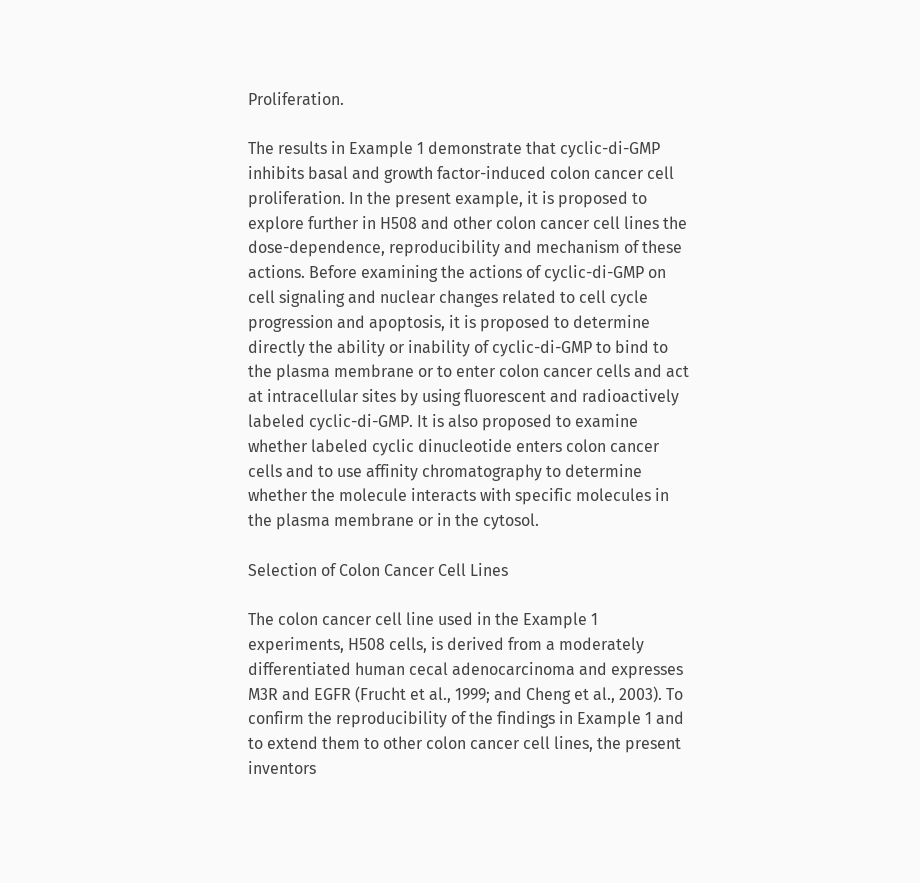Proliferation.

The results in Example 1 demonstrate that cyclic-di-GMP inhibits basal and growth factor-induced colon cancer cell proliferation. In the present example, it is proposed to explore further in H508 and other colon cancer cell lines the dose-dependence, reproducibility and mechanism of these actions. Before examining the actions of cyclic-di-GMP on cell signaling and nuclear changes related to cell cycle progression and apoptosis, it is proposed to determine directly the ability or inability of cyclic-di-GMP to bind to the plasma membrane or to enter colon cancer cells and act at intracellular sites by using fluorescent and radioactively labeled cyclic-di-GMP. It is also proposed to examine whether labeled cyclic dinucleotide enters colon cancer cells and to use affinity chromatography to determine whether the molecule interacts with specific molecules in the plasma membrane or in the cytosol.

Selection of Colon Cancer Cell Lines

The colon cancer cell line used in the Example 1 experiments, H508 cells, is derived from a moderately differentiated human cecal adenocarcinoma and expresses M3R and EGFR (Frucht et al., 1999; and Cheng et al., 2003). To confirm the reproducibility of the findings in Example 1 and to extend them to other colon cancer cell lines, the present inventors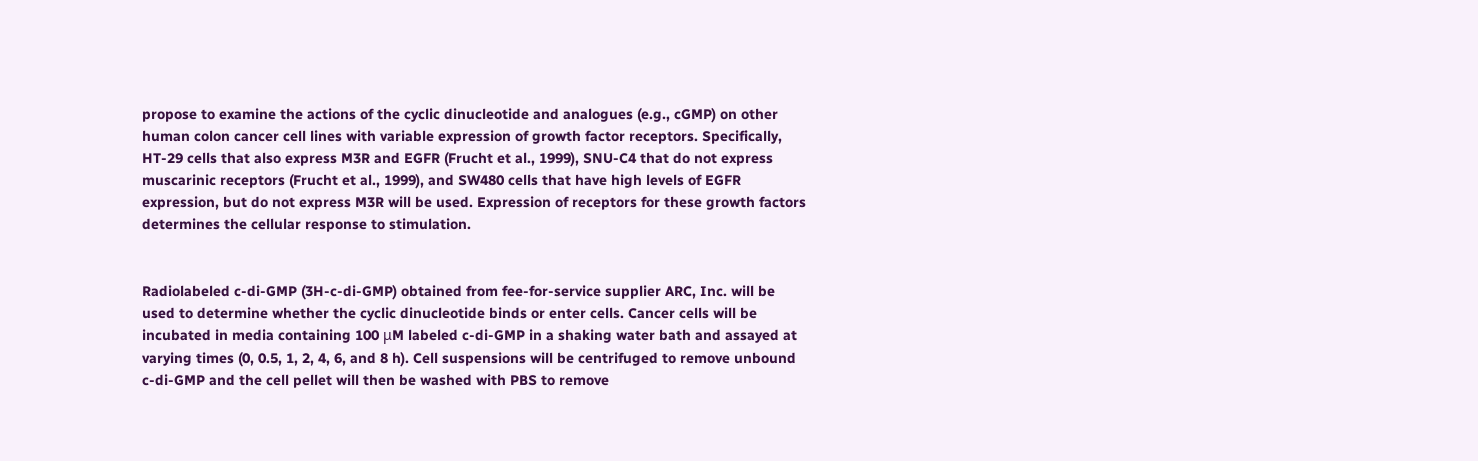propose to examine the actions of the cyclic dinucleotide and analogues (e.g., cGMP) on other human colon cancer cell lines with variable expression of growth factor receptors. Specifically, HT-29 cells that also express M3R and EGFR (Frucht et al., 1999), SNU-C4 that do not express muscarinic receptors (Frucht et al., 1999), and SW480 cells that have high levels of EGFR expression, but do not express M3R will be used. Expression of receptors for these growth factors determines the cellular response to stimulation.


Radiolabeled c-di-GMP (3H-c-di-GMP) obtained from fee-for-service supplier ARC, Inc. will be used to determine whether the cyclic dinucleotide binds or enter cells. Cancer cells will be incubated in media containing 100 μM labeled c-di-GMP in a shaking water bath and assayed at varying times (0, 0.5, 1, 2, 4, 6, and 8 h). Cell suspensions will be centrifuged to remove unbound c-di-GMP and the cell pellet will then be washed with PBS to remove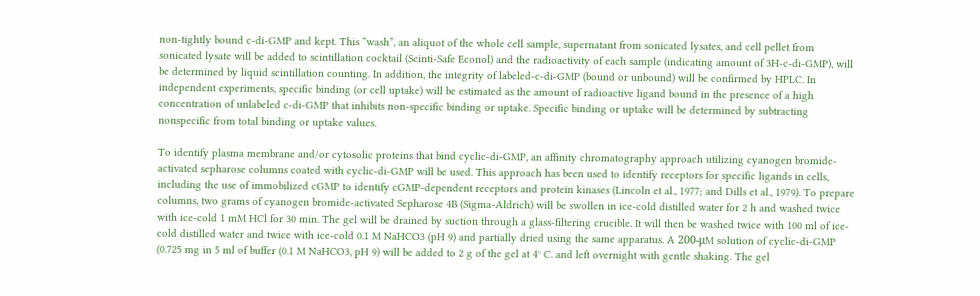non-tightly bound c-di-GMP and kept. This “wash”, an aliquot of the whole cell sample, supernatant from sonicated lysates, and cell pellet from sonicated lysate will be added to scintillation cocktail (Scinti-Safe Econol) and the radioactivity of each sample (indicating amount of 3H-c-di-GMP), will be determined by liquid scintillation counting. In addition, the integrity of labeled-c-di-GMP (bound or unbound) will be confirmed by HPLC. In independent experiments, specific binding (or cell uptake) will be estimated as the amount of radioactive ligand bound in the presence of a high concentration of unlabeled c-di-GMP that inhibits non-specific binding or uptake. Specific binding or uptake will be determined by subtracting nonspecific from total binding or uptake values.

To identify plasma membrane and/or cytosolic proteins that bind cyclic-di-GMP, an affinity chromatography approach utilizing cyanogen bromide-activated sepharose columns coated with cyclic-di-GMP will be used. This approach has been used to identify receptors for specific ligands in cells, including the use of immobilized cGMP to identify cGMP-dependent receptors and protein kinases (Lincoln et al., 1977; and Dills et al., 1979). To prepare columns, two grams of cyanogen bromide-activated Sepharose 4B (Sigma-Aldrich) will be swollen in ice-cold distilled water for 2 h and washed twice with ice-cold 1 mM HCl for 30 min. The gel will be drained by suction through a glass-filtering crucible. It will then be washed twice with 100 ml of ice-cold distilled water and twice with ice-cold 0.1 M NaHCO3 (pH 9) and partially dried using the same apparatus. A 200-μM solution of cyclic-di-GMP (0.725 mg in 5 ml of buffer (0.1 M NaHCO3, pH 9) will be added to 2 g of the gel at 4° C. and left overnight with gentle shaking. The gel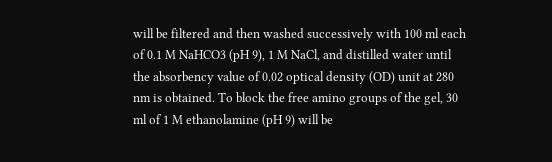will be filtered and then washed successively with 100 ml each of 0.1 M NaHCO3 (pH 9), 1 M NaCl, and distilled water until the absorbency value of 0.02 optical density (OD) unit at 280 nm is obtained. To block the free amino groups of the gel, 30 ml of 1 M ethanolamine (pH 9) will be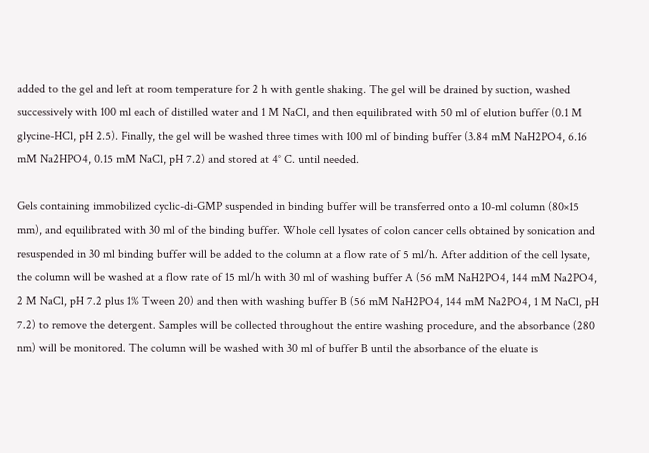added to the gel and left at room temperature for 2 h with gentle shaking. The gel will be drained by suction, washed successively with 100 ml each of distilled water and 1 M NaCl, and then equilibrated with 50 ml of elution buffer (0.1 M glycine-HCl, pH 2.5). Finally, the gel will be washed three times with 100 ml of binding buffer (3.84 mM NaH2PO4, 6.16 mM Na2HPO4, 0.15 mM NaCl, pH 7.2) and stored at 4° C. until needed.

Gels containing immobilized cyclic-di-GMP suspended in binding buffer will be transferred onto a 10-ml column (80×15 mm), and equilibrated with 30 ml of the binding buffer. Whole cell lysates of colon cancer cells obtained by sonication and resuspended in 30 ml binding buffer will be added to the column at a flow rate of 5 ml/h. After addition of the cell lysate, the column will be washed at a flow rate of 15 ml/h with 30 ml of washing buffer A (56 mM NaH2PO4, 144 mM Na2PO4, 2 M NaCl, pH 7.2 plus 1% Tween 20) and then with washing buffer B (56 mM NaH2PO4, 144 mM Na2PO4, 1 M NaCl, pH 7.2) to remove the detergent. Samples will be collected throughout the entire washing procedure, and the absorbance (280 nm) will be monitored. The column will be washed with 30 ml of buffer B until the absorbance of the eluate is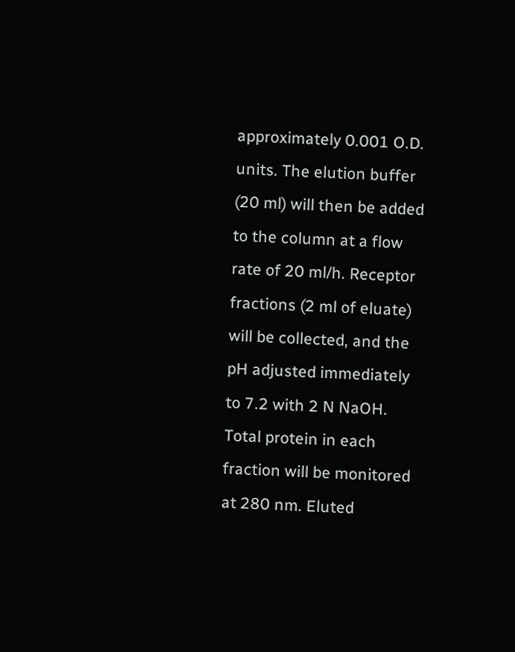approximately 0.001 O.D. units. The elution buffer (20 ml) will then be added to the column at a flow rate of 20 ml/h. Receptor fractions (2 ml of eluate) will be collected, and the pH adjusted immediately to 7.2 with 2 N NaOH. Total protein in each fraction will be monitored at 280 nm. Eluted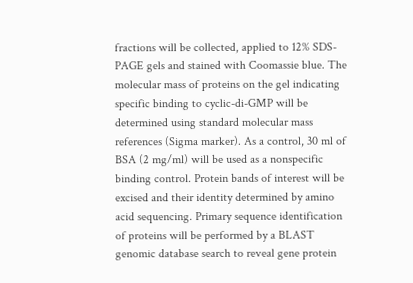fractions will be collected, applied to 12% SDS-PAGE gels and stained with Coomassie blue. The molecular mass of proteins on the gel indicating specific binding to cyclic-di-GMP will be determined using standard molecular mass references (Sigma marker). As a control, 30 ml of BSA (2 mg/ml) will be used as a nonspecific binding control. Protein bands of interest will be excised and their identity determined by amino acid sequencing. Primary sequence identification of proteins will be performed by a BLAST genomic database search to reveal gene protein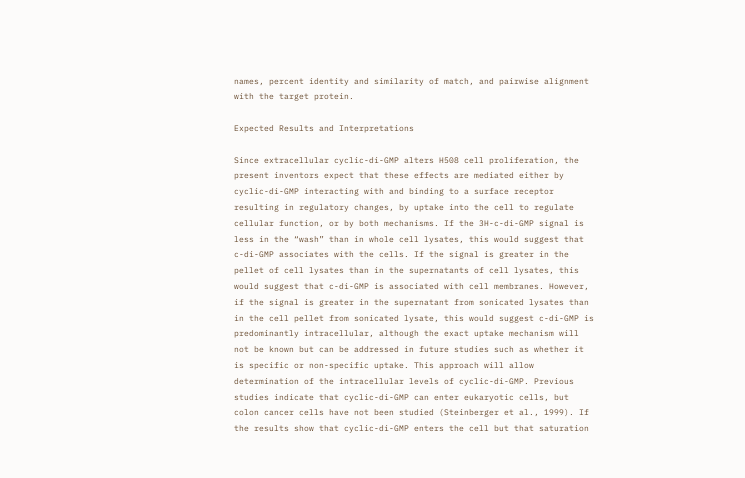names, percent identity and similarity of match, and pairwise alignment with the target protein.

Expected Results and Interpretations

Since extracellular cyclic-di-GMP alters H508 cell proliferation, the present inventors expect that these effects are mediated either by cyclic-di-GMP interacting with and binding to a surface receptor resulting in regulatory changes, by uptake into the cell to regulate cellular function, or by both mechanisms. If the 3H-c-di-GMP signal is less in the “wash” than in whole cell lysates, this would suggest that c-di-GMP associates with the cells. If the signal is greater in the pellet of cell lysates than in the supernatants of cell lysates, this would suggest that c-di-GMP is associated with cell membranes. However, if the signal is greater in the supernatant from sonicated lysates than in the cell pellet from sonicated lysate, this would suggest c-di-GMP is predominantly intracellular, although the exact uptake mechanism will not be known but can be addressed in future studies such as whether it is specific or non-specific uptake. This approach will allow determination of the intracellular levels of cyclic-di-GMP. Previous studies indicate that cyclic-di-GMP can enter eukaryotic cells, but colon cancer cells have not been studied (Steinberger et al., 1999). If the results show that cyclic-di-GMP enters the cell but that saturation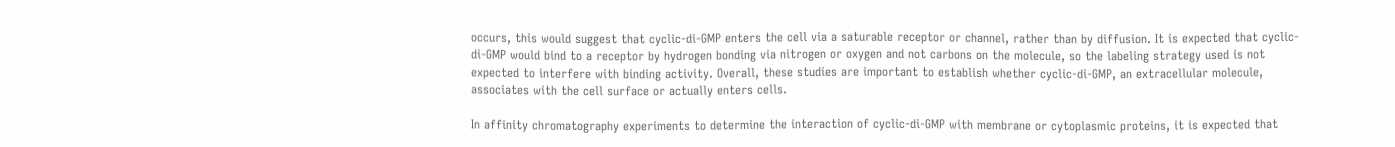occurs, this would suggest that cyclic-di-GMP enters the cell via a saturable receptor or channel, rather than by diffusion. It is expected that cyclic-di-GMP would bind to a receptor by hydrogen bonding via nitrogen or oxygen and not carbons on the molecule, so the labeling strategy used is not expected to interfere with binding activity. Overall, these studies are important to establish whether cyclic-di-GMP, an extracellular molecule, associates with the cell surface or actually enters cells.

In affinity chromatography experiments to determine the interaction of cyclic-di-GMP with membrane or cytoplasmic proteins, it is expected that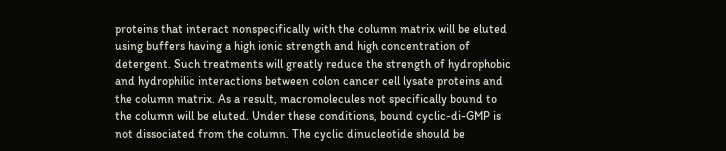proteins that interact nonspecifically with the column matrix will be eluted using buffers having a high ionic strength and high concentration of detergent. Such treatments will greatly reduce the strength of hydrophobic and hydrophilic interactions between colon cancer cell lysate proteins and the column matrix. As a result, macromolecules not specifically bound to the column will be eluted. Under these conditions, bound cyclic-di-GMP is not dissociated from the column. The cyclic dinucleotide should be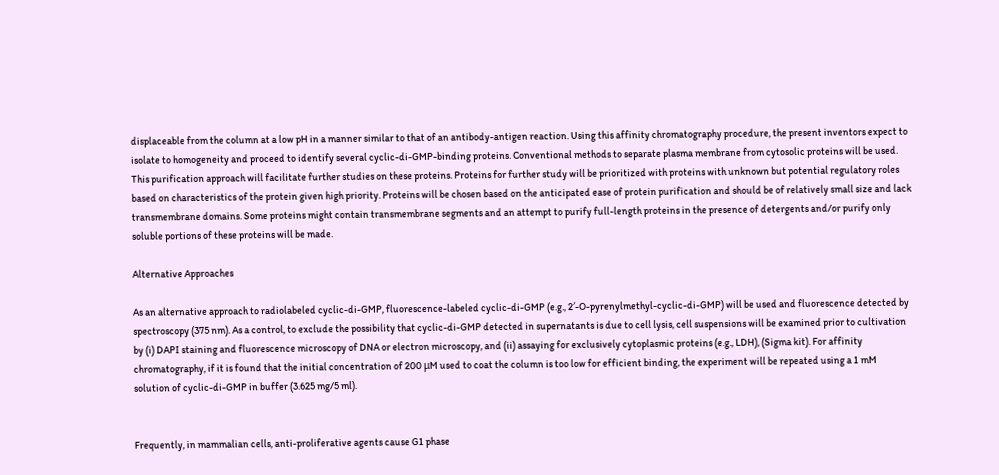displaceable from the column at a low pH in a manner similar to that of an antibody-antigen reaction. Using this affinity chromatography procedure, the present inventors expect to isolate to homogeneity and proceed to identify several cyclic-di-GMP-binding proteins. Conventional methods to separate plasma membrane from cytosolic proteins will be used. This purification approach will facilitate further studies on these proteins. Proteins for further study will be prioritized with proteins with unknown but potential regulatory roles based on characteristics of the protein given high priority. Proteins will be chosen based on the anticipated ease of protein purification and should be of relatively small size and lack transmembrane domains. Some proteins might contain transmembrane segments and an attempt to purify full-length proteins in the presence of detergents and/or purify only soluble portions of these proteins will be made.

Alternative Approaches

As an alternative approach to radiolabeled cyclic-di-GMP, fluorescence-labeled cyclic-di-GMP (e.g., 2′-O-pyrenylmethyl-cyclic-di-GMP) will be used and fluorescence detected by spectroscopy (375 nm). As a control, to exclude the possibility that cyclic-di-GMP detected in supernatants is due to cell lysis, cell suspensions will be examined prior to cultivation by (i) DAPI staining and fluorescence microscopy of DNA or electron microscopy, and (ii) assaying for exclusively cytoplasmic proteins (e.g., LDH), (Sigma kit). For affinity chromatography, if it is found that the initial concentration of 200 μM used to coat the column is too low for efficient binding, the experiment will be repeated using a 1 mM solution of cyclic-di-GMP in buffer (3.625 mg/5 ml).


Frequently, in mammalian cells, anti-proliferative agents cause G1 phase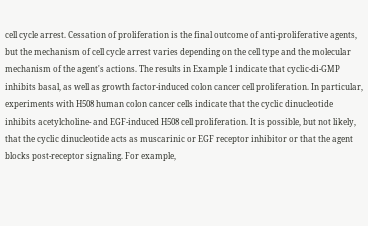cell cycle arrest. Cessation of proliferation is the final outcome of anti-proliferative agents, but the mechanism of cell cycle arrest varies depending on the cell type and the molecular mechanism of the agent's actions. The results in Example 1 indicate that cyclic-di-GMP inhibits basal, as well as growth factor-induced colon cancer cell proliferation. In particular, experiments with H508 human colon cancer cells indicate that the cyclic dinucleotide inhibits acetylcholine- and EGF-induced H508 cell proliferation. It is possible, but not likely, that the cyclic dinucleotide acts as muscarinic or EGF receptor inhibitor or that the agent blocks post-receptor signaling. For example,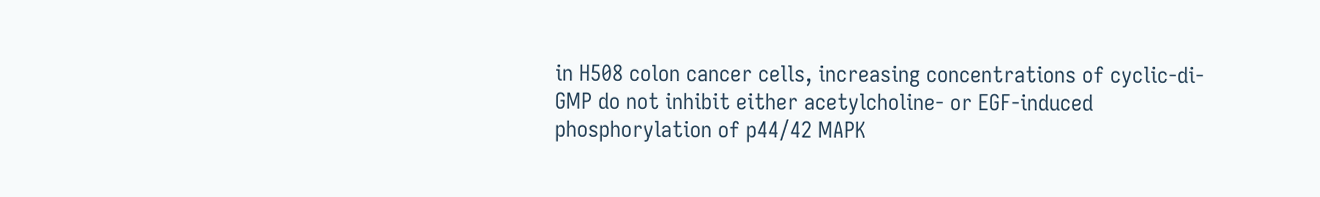in H508 colon cancer cells, increasing concentrations of cyclic-di-GMP do not inhibit either acetylcholine- or EGF-induced phosphorylation of p44/42 MAPK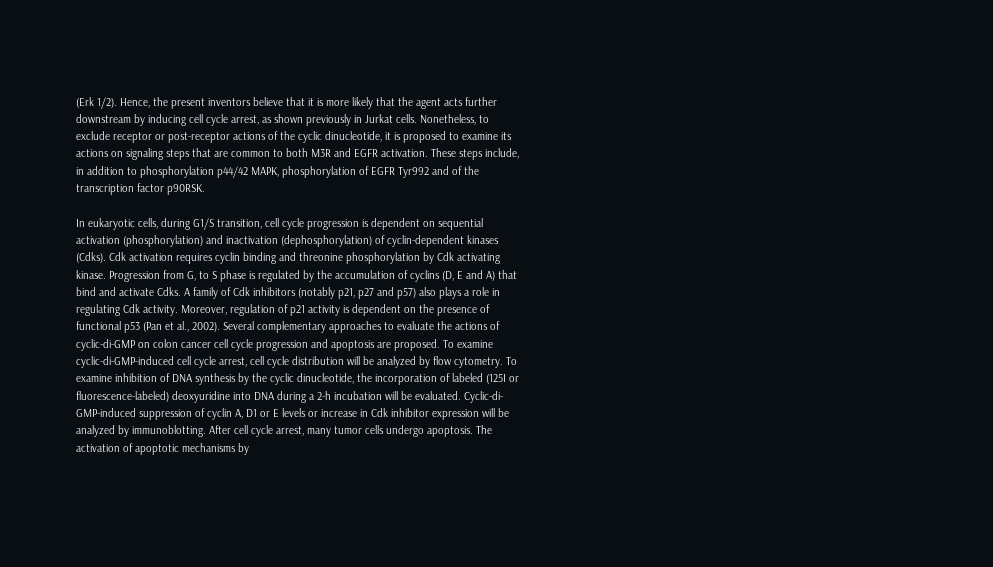(Erk 1/2). Hence, the present inventors believe that it is more likely that the agent acts further downstream by inducing cell cycle arrest, as shown previously in Jurkat cells. Nonetheless, to exclude receptor or post-receptor actions of the cyclic dinucleotide, it is proposed to examine its actions on signaling steps that are common to both M3R and EGFR activation. These steps include, in addition to phosphorylation p44/42 MAPK, phosphorylation of EGFR Tyr992 and of the transcription factor p90RSK.

In eukaryotic cells, during G1/S transition, cell cycle progression is dependent on sequential activation (phosphorylation) and inactivation (dephosphorylation) of cyclin-dependent kinases (Cdks). Cdk activation requires cyclin binding and threonine phosphorylation by Cdk activating kinase. Progression from G, to S phase is regulated by the accumulation of cyclins (D, E and A) that bind and activate Cdks. A family of Cdk inhibitors (notably p21, p27 and p57) also plays a role in regulating Cdk activity. Moreover, regulation of p21 activity is dependent on the presence of functional p53 (Pan et al., 2002). Several complementary approaches to evaluate the actions of cyclic-di-GMP on colon cancer cell cycle progression and apoptosis are proposed. To examine cyclic-di-GMP-induced cell cycle arrest, cell cycle distribution will be analyzed by flow cytometry. To examine inhibition of DNA synthesis by the cyclic dinucleotide, the incorporation of labeled (125I or fluorescence-labeled) deoxyuridine into DNA during a 2-h incubation will be evaluated. Cyclic-di-GMP-induced suppression of cyclin A, D1 or E levels or increase in Cdk inhibitor expression will be analyzed by immunoblotting. After cell cycle arrest, many tumor cells undergo apoptosis. The activation of apoptotic mechanisms by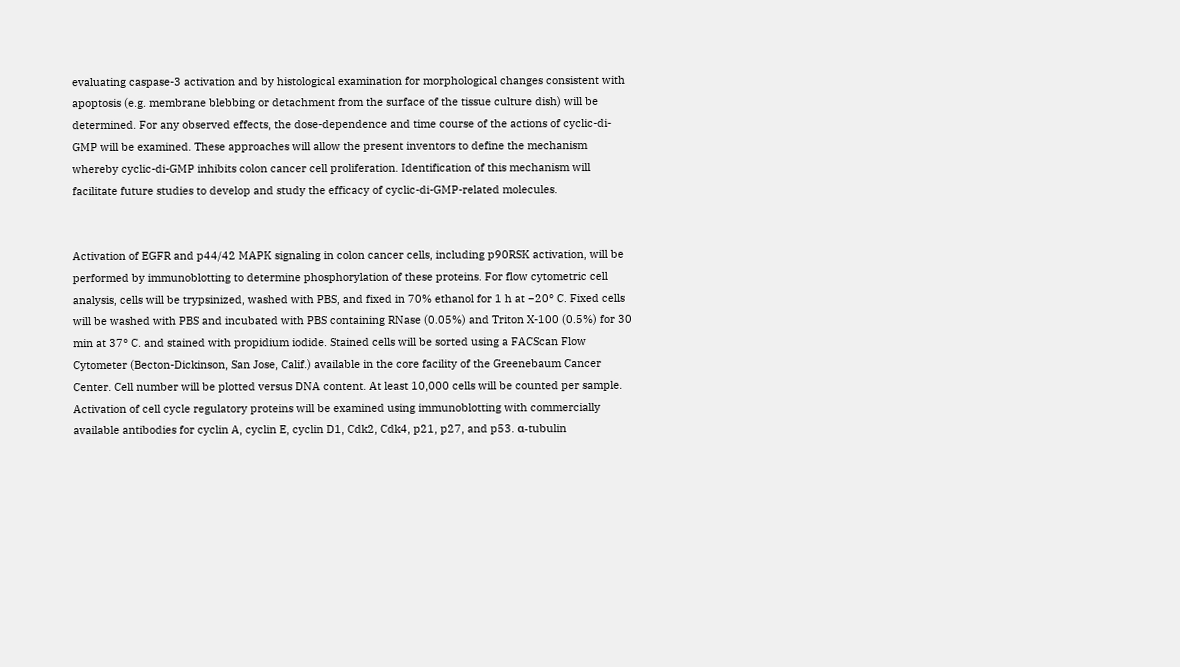evaluating caspase-3 activation and by histological examination for morphological changes consistent with apoptosis (e.g. membrane blebbing or detachment from the surface of the tissue culture dish) will be determined. For any observed effects, the dose-dependence and time course of the actions of cyclic-di-GMP will be examined. These approaches will allow the present inventors to define the mechanism whereby cyclic-di-GMP inhibits colon cancer cell proliferation. Identification of this mechanism will facilitate future studies to develop and study the efficacy of cyclic-di-GMP-related molecules.


Activation of EGFR and p44/42 MAPK signaling in colon cancer cells, including p90RSK activation, will be performed by immunoblotting to determine phosphorylation of these proteins. For flow cytometric cell analysis, cells will be trypsinized, washed with PBS, and fixed in 70% ethanol for 1 h at −20° C. Fixed cells will be washed with PBS and incubated with PBS containing RNase (0.05%) and Triton X-100 (0.5%) for 30 min at 37° C. and stained with propidium iodide. Stained cells will be sorted using a FACScan Flow Cytometer (Becton-Dickinson, San Jose, Calif.) available in the core facility of the Greenebaum Cancer Center. Cell number will be plotted versus DNA content. At least 10,000 cells will be counted per sample. Activation of cell cycle regulatory proteins will be examined using immunoblotting with commercially available antibodies for cyclin A, cyclin E, cyclin D1, Cdk2, Cdk4, p21, p27, and p53. α-tubulin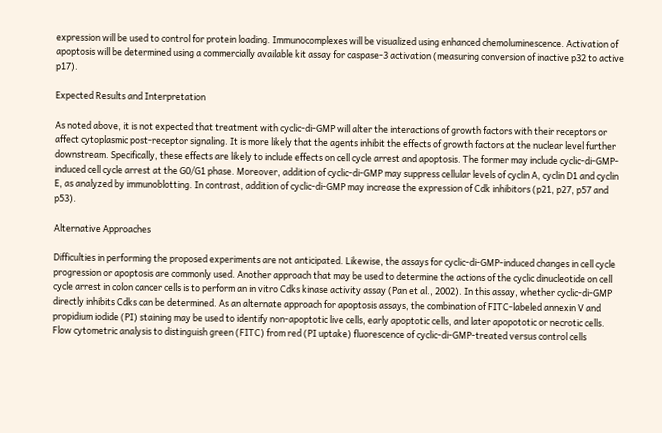expression will be used to control for protein loading. Immunocomplexes will be visualized using enhanced chemoluminescence. Activation of apoptosis will be determined using a commercially available kit assay for caspase-3 activation (measuring conversion of inactive p32 to active p17).

Expected Results and Interpretation

As noted above, it is not expected that treatment with cyclic-di-GMP will alter the interactions of growth factors with their receptors or affect cytoplasmic post-receptor signaling. It is more likely that the agents inhibit the effects of growth factors at the nuclear level further downstream. Specifically, these effects are likely to include effects on cell cycle arrest and apoptosis. The former may include cyclic-di-GMP-induced cell cycle arrest at the G0/G1 phase. Moreover, addition of cyclic-di-GMP may suppress cellular levels of cyclin A, cyclin D1 and cyclin E, as analyzed by immunoblotting. In contrast, addition of cyclic-di-GMP may increase the expression of Cdk inhibitors (p21, p27, p57 and p53).

Alternative Approaches

Difficulties in performing the proposed experiments are not anticipated. Likewise, the assays for cyclic-di-GMP-induced changes in cell cycle progression or apoptosis are commonly used. Another approach that may be used to determine the actions of the cyclic dinucleotide on cell cycle arrest in colon cancer cells is to perform an in vitro Cdks kinase activity assay (Pan et al., 2002). In this assay, whether cyclic-di-GMP directly inhibits Cdks can be determined. As an alternate approach for apoptosis assays, the combination of FITC-labeled annexin V and propidium iodide (PI) staining may be used to identify non-apoptotic live cells, early apoptotic cells, and later apopototic or necrotic cells. Flow cytometric analysis to distinguish green (FITC) from red (PI uptake) fluorescence of cyclic-di-GMP-treated versus control cells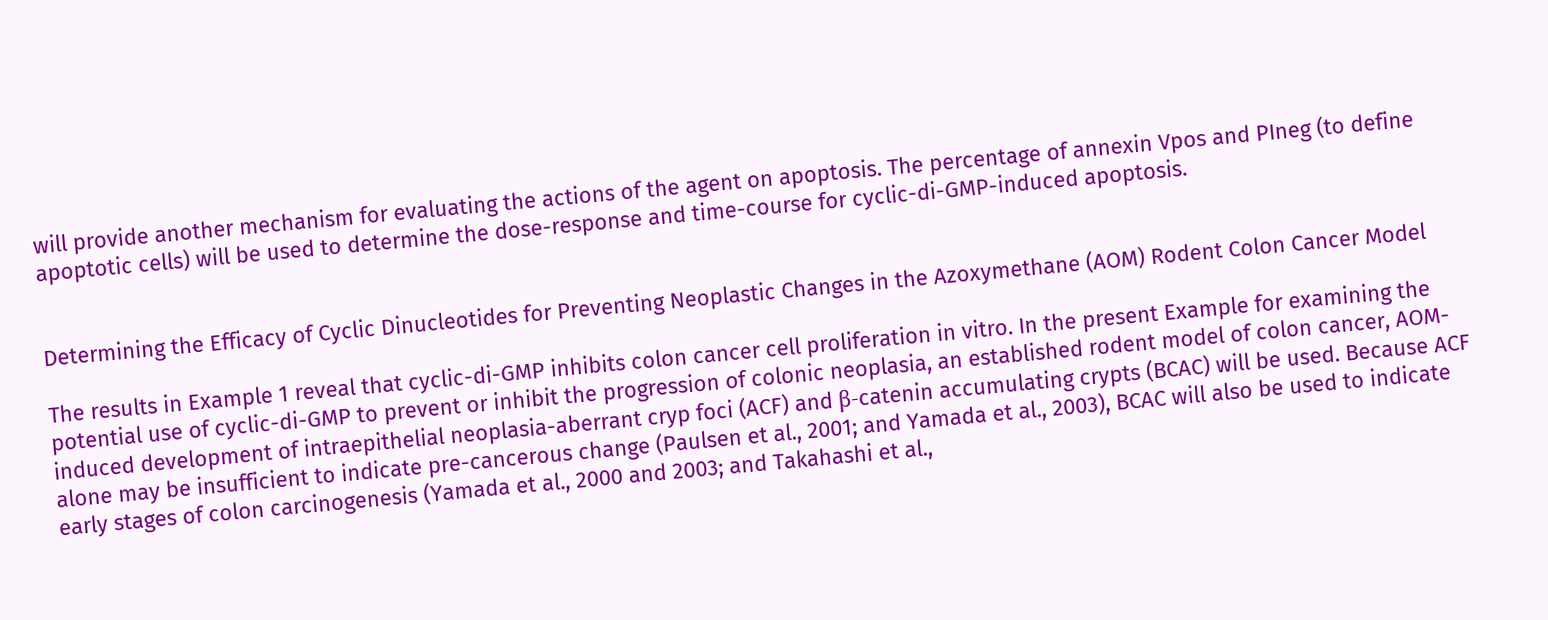will provide another mechanism for evaluating the actions of the agent on apoptosis. The percentage of annexin Vpos and PIneg (to define apoptotic cells) will be used to determine the dose-response and time-course for cyclic-di-GMP-induced apoptosis.


Determining the Efficacy of Cyclic Dinucleotides for Preventing Neoplastic Changes in the Azoxymethane (AOM) Rodent Colon Cancer Model

The results in Example 1 reveal that cyclic-di-GMP inhibits colon cancer cell proliferation in vitro. In the present Example for examining the potential use of cyclic-di-GMP to prevent or inhibit the progression of colonic neoplasia, an established rodent model of colon cancer, AOM-induced development of intraepithelial neoplasia-aberrant cryp foci (ACF) and β-catenin accumulating crypts (BCAC) will be used. Because ACF alone may be insufficient to indicate pre-cancerous change (Paulsen et al., 2001; and Yamada et al., 2003), BCAC will also be used to indicate early stages of colon carcinogenesis (Yamada et al., 2000 and 2003; and Takahashi et al.,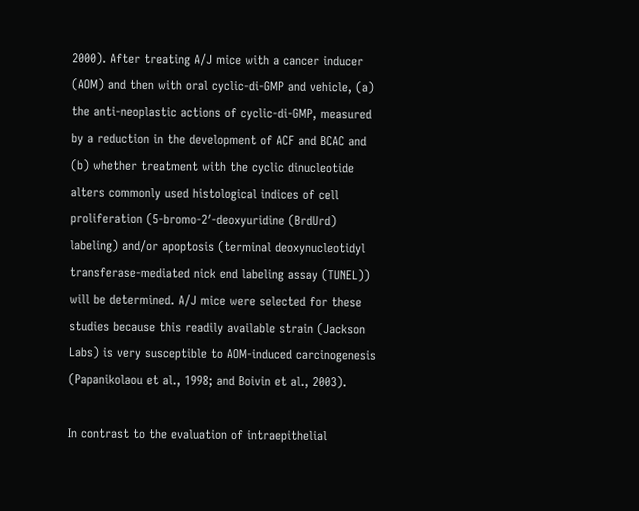2000). After treating A/J mice with a cancer inducer (AOM) and then with oral cyclic-di-GMP and vehicle, (a) the anti-neoplastic actions of cyclic-di-GMP, measured by a reduction in the development of ACF and BCAC and (b) whether treatment with the cyclic dinucleotide alters commonly used histological indices of cell proliferation (5-bromo-2′-deoxyuridine (BrdUrd) labeling) and/or apoptosis (terminal deoxynucleotidyl transferase-mediated nick end labeling assay (TUNEL)) will be determined. A/J mice were selected for these studies because this readily available strain (Jackson Labs) is very susceptible to AOM-induced carcinogenesis (Papanikolaou et al., 1998; and Boivin et al., 2003).

In contrast to the evaluation of intraepithelial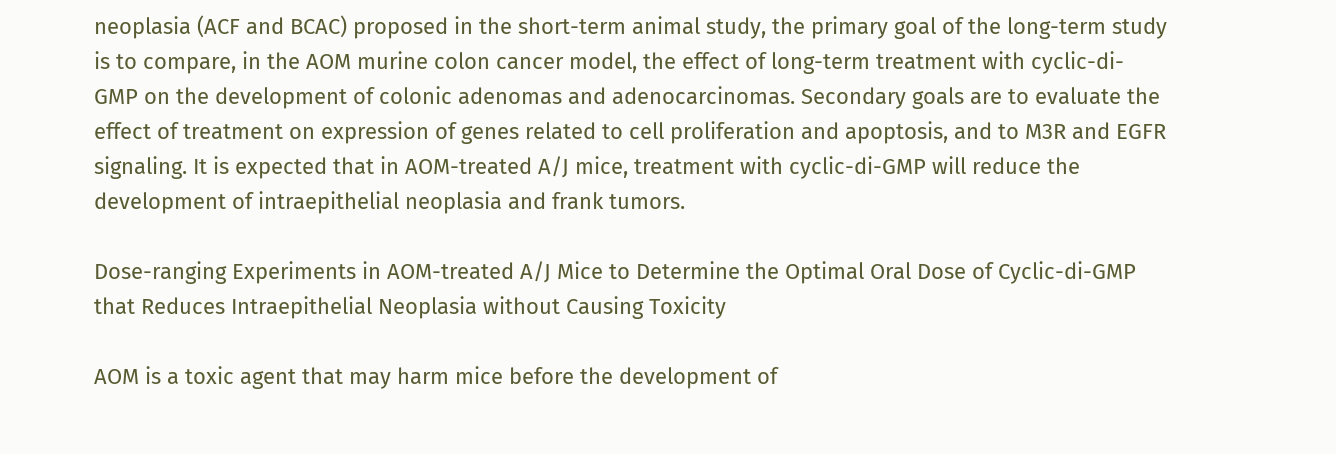neoplasia (ACF and BCAC) proposed in the short-term animal study, the primary goal of the long-term study is to compare, in the AOM murine colon cancer model, the effect of long-term treatment with cyclic-di-GMP on the development of colonic adenomas and adenocarcinomas. Secondary goals are to evaluate the effect of treatment on expression of genes related to cell proliferation and apoptosis, and to M3R and EGFR signaling. It is expected that in AOM-treated A/J mice, treatment with cyclic-di-GMP will reduce the development of intraepithelial neoplasia and frank tumors.

Dose-ranging Experiments in AOM-treated A/J Mice to Determine the Optimal Oral Dose of Cyclic-di-GMP that Reduces Intraepithelial Neoplasia without Causing Toxicity

AOM is a toxic agent that may harm mice before the development of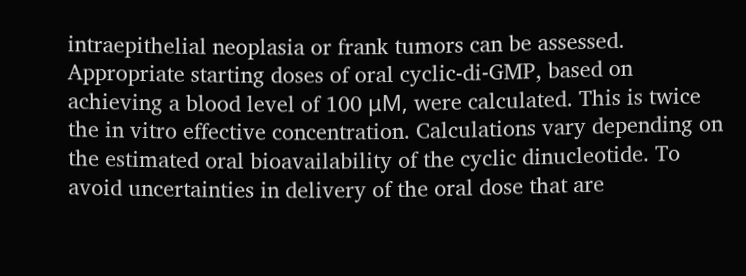intraepithelial neoplasia or frank tumors can be assessed. Appropriate starting doses of oral cyclic-di-GMP, based on achieving a blood level of 100 μM, were calculated. This is twice the in vitro effective concentration. Calculations vary depending on the estimated oral bioavailability of the cyclic dinucleotide. To avoid uncertainties in delivery of the oral dose that are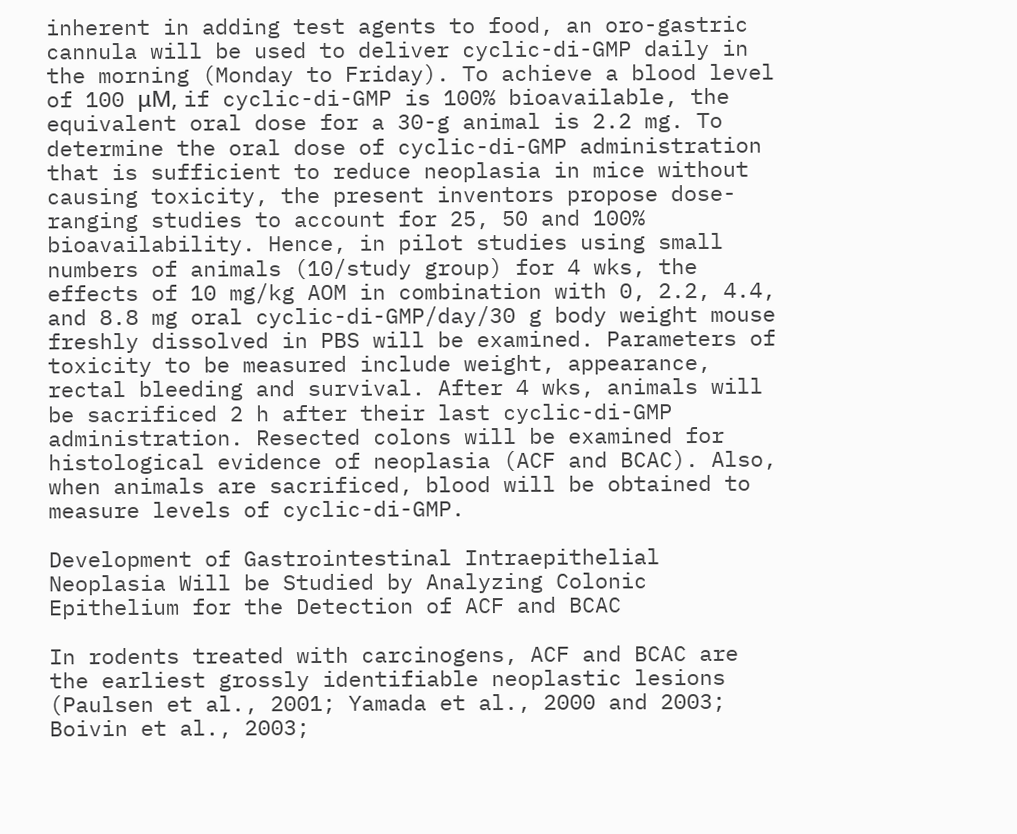inherent in adding test agents to food, an oro-gastric cannula will be used to deliver cyclic-di-GMP daily in the morning (Monday to Friday). To achieve a blood level of 100 μM, if cyclic-di-GMP is 100% bioavailable, the equivalent oral dose for a 30-g animal is 2.2 mg. To determine the oral dose of cyclic-di-GMP administration that is sufficient to reduce neoplasia in mice without causing toxicity, the present inventors propose dose-ranging studies to account for 25, 50 and 100% bioavailability. Hence, in pilot studies using small numbers of animals (10/study group) for 4 wks, the effects of 10 mg/kg AOM in combination with 0, 2.2, 4.4, and 8.8 mg oral cyclic-di-GMP/day/30 g body weight mouse freshly dissolved in PBS will be examined. Parameters of toxicity to be measured include weight, appearance, rectal bleeding and survival. After 4 wks, animals will be sacrificed 2 h after their last cyclic-di-GMP administration. Resected colons will be examined for histological evidence of neoplasia (ACF and BCAC). Also, when animals are sacrificed, blood will be obtained to measure levels of cyclic-di-GMP.

Development of Gastrointestinal Intraepithelial Neoplasia Will be Studied by Analyzing Colonic Epithelium for the Detection of ACF and BCAC

In rodents treated with carcinogens, ACF and BCAC are the earliest grossly identifiable neoplastic lesions (Paulsen et al., 2001; Yamada et al., 2000 and 2003; Boivin et al., 2003;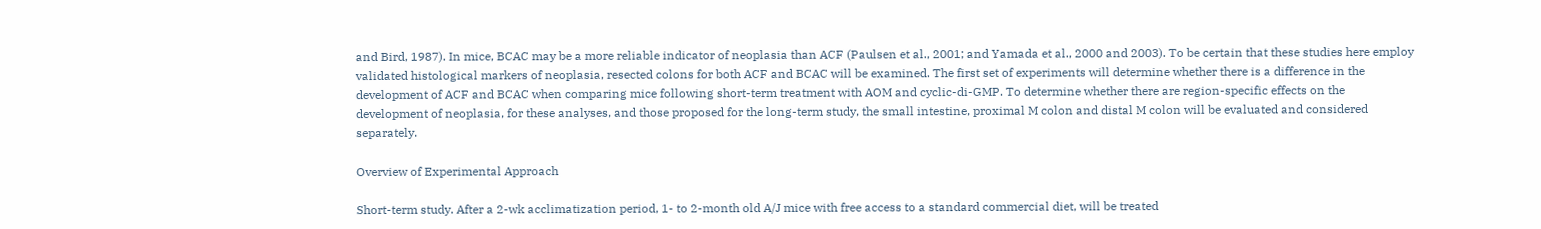and Bird, 1987). In mice, BCAC may be a more reliable indicator of neoplasia than ACF (Paulsen et al., 2001; and Yamada et al., 2000 and 2003). To be certain that these studies here employ validated histological markers of neoplasia, resected colons for both ACF and BCAC will be examined. The first set of experiments will determine whether there is a difference in the development of ACF and BCAC when comparing mice following short-term treatment with AOM and cyclic-di-GMP. To determine whether there are region-specific effects on the development of neoplasia, for these analyses, and those proposed for the long-term study, the small intestine, proximal M colon and distal M colon will be evaluated and considered separately.

Overview of Experimental Approach

Short-term study. After a 2-wk acclimatization period, 1- to 2-month old A/J mice with free access to a standard commercial diet, will be treated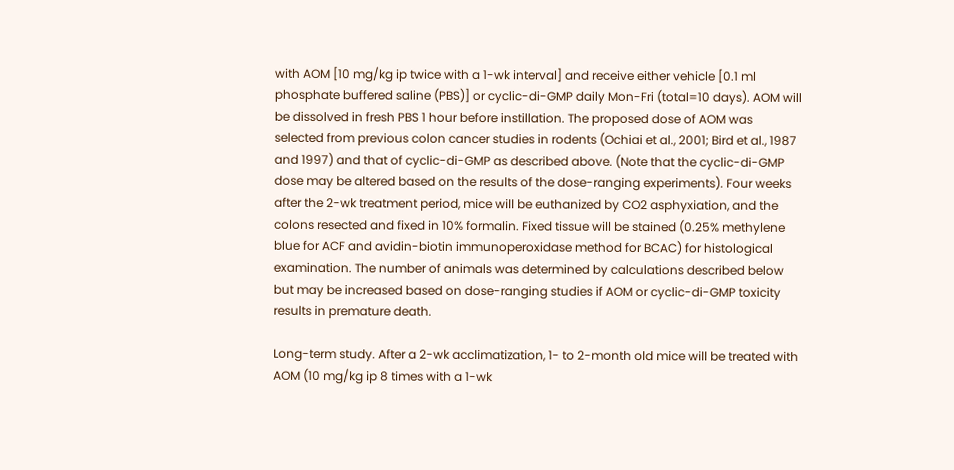with AOM [10 mg/kg ip twice with a 1-wk interval] and receive either vehicle [0.1 ml phosphate buffered saline (PBS)] or cyclic-di-GMP daily Mon-Fri (total=10 days). AOM will be dissolved in fresh PBS 1 hour before instillation. The proposed dose of AOM was selected from previous colon cancer studies in rodents (Ochiai et al., 2001; Bird et al., 1987 and 1997) and that of cyclic-di-GMP as described above. (Note that the cyclic-di-GMP dose may be altered based on the results of the dose-ranging experiments). Four weeks after the 2-wk treatment period, mice will be euthanized by CO2 asphyxiation, and the colons resected and fixed in 10% formalin. Fixed tissue will be stained (0.25% methylene blue for ACF and avidin-biotin immunoperoxidase method for BCAC) for histological examination. The number of animals was determined by calculations described below but may be increased based on dose-ranging studies if AOM or cyclic-di-GMP toxicity results in premature death.

Long-term study. After a 2-wk acclimatization, 1- to 2-month old mice will be treated with AOM (10 mg/kg ip 8 times with a 1-wk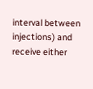interval between injections) and receive either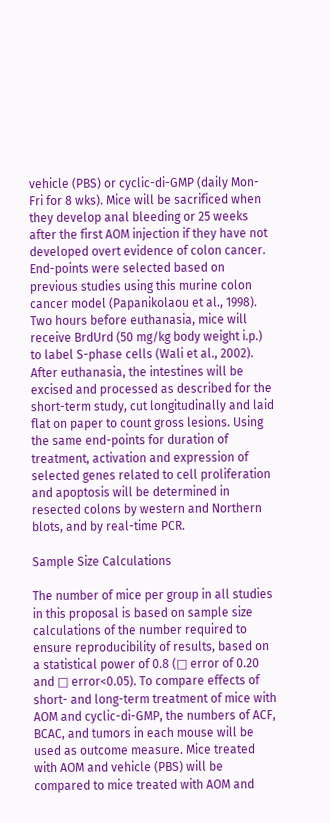vehicle (PBS) or cyclic-di-GMP (daily Mon-Fri for 8 wks). Mice will be sacrificed when they develop anal bleeding or 25 weeks after the first AOM injection if they have not developed overt evidence of colon cancer. End-points were selected based on previous studies using this murine colon cancer model (Papanikolaou et al., 1998). Two hours before euthanasia, mice will receive BrdUrd (50 mg/kg body weight i.p.) to label S-phase cells (Wali et al., 2002). After euthanasia, the intestines will be excised and processed as described for the short-term study, cut longitudinally and laid flat on paper to count gross lesions. Using the same end-points for duration of treatment, activation and expression of selected genes related to cell proliferation and apoptosis will be determined in resected colons by western and Northern blots, and by real-time PCR.

Sample Size Calculations

The number of mice per group in all studies in this proposal is based on sample size calculations of the number required to ensure reproducibility of results, based on a statistical power of 0.8 (□ error of 0.20 and □ error<0.05). To compare effects of short- and long-term treatment of mice with AOM and cyclic-di-GMP, the numbers of ACF, BCAC, and tumors in each mouse will be used as outcome measure. Mice treated with AOM and vehicle (PBS) will be compared to mice treated with AOM and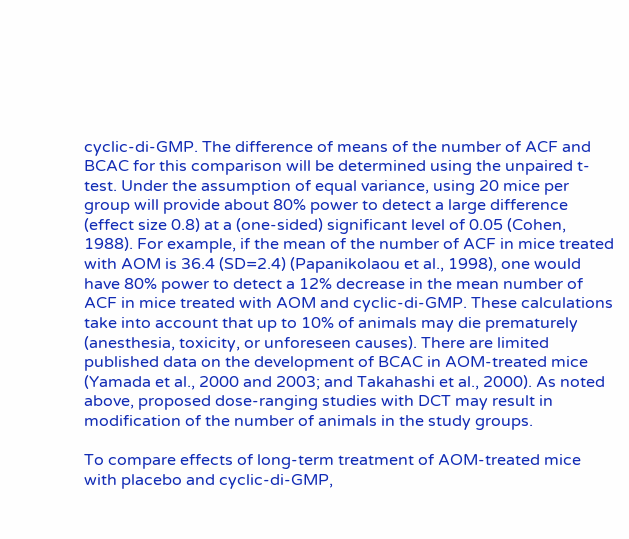cyclic-di-GMP. The difference of means of the number of ACF and BCAC for this comparison will be determined using the unpaired t-test. Under the assumption of equal variance, using 20 mice per group will provide about 80% power to detect a large difference (effect size 0.8) at a (one-sided) significant level of 0.05 (Cohen, 1988). For example, if the mean of the number of ACF in mice treated with AOM is 36.4 (SD=2.4) (Papanikolaou et al., 1998), one would have 80% power to detect a 12% decrease in the mean number of ACF in mice treated with AOM and cyclic-di-GMP. These calculations take into account that up to 10% of animals may die prematurely (anesthesia, toxicity, or unforeseen causes). There are limited published data on the development of BCAC in AOM-treated mice (Yamada et al., 2000 and 2003; and Takahashi et al., 2000). As noted above, proposed dose-ranging studies with DCT may result in modification of the number of animals in the study groups.

To compare effects of long-term treatment of AOM-treated mice with placebo and cyclic-di-GMP,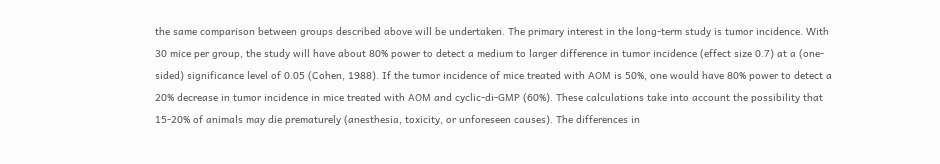the same comparison between groups described above will be undertaken. The primary interest in the long-term study is tumor incidence. With 30 mice per group, the study will have about 80% power to detect a medium to larger difference in tumor incidence (effect size 0.7) at a (one-sided) significance level of 0.05 (Cohen, 1988). If the tumor incidence of mice treated with AOM is 50%, one would have 80% power to detect a 20% decrease in tumor incidence in mice treated with AOM and cyclic-di-GMP (60%). These calculations take into account the possibility that 15-20% of animals may die prematurely (anesthesia, toxicity, or unforeseen causes). The differences in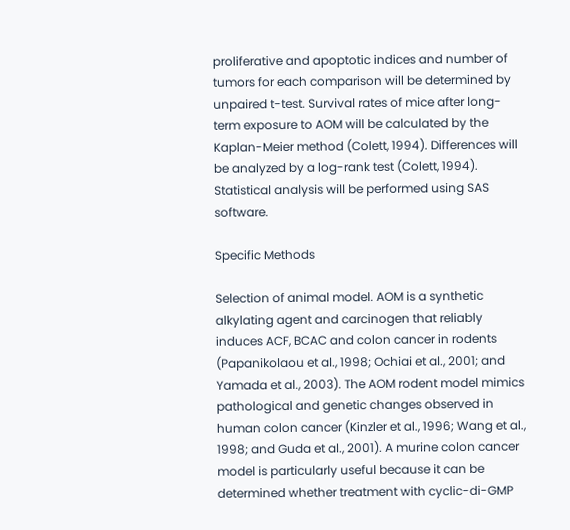proliferative and apoptotic indices and number of tumors for each comparison will be determined by unpaired t-test. Survival rates of mice after long-term exposure to AOM will be calculated by the Kaplan-Meier method (Colett, 1994). Differences will be analyzed by a log-rank test (Colett, 1994). Statistical analysis will be performed using SAS software.

Specific Methods

Selection of animal model. AOM is a synthetic alkylating agent and carcinogen that reliably induces ACF, BCAC and colon cancer in rodents (Papanikolaou et al., 1998; Ochiai et al., 2001; and Yamada et al., 2003). The AOM rodent model mimics pathological and genetic changes observed in human colon cancer (Kinzler et al., 1996; Wang et al., 1998; and Guda et al., 2001). A murine colon cancer model is particularly useful because it can be determined whether treatment with cyclic-di-GMP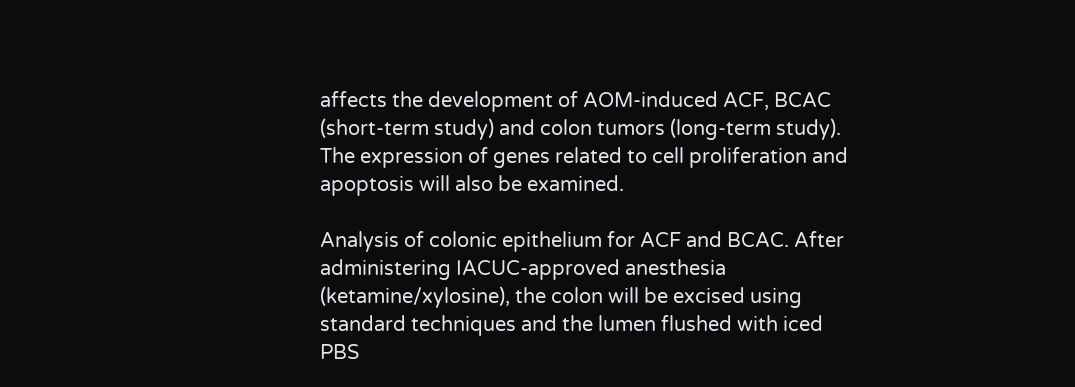affects the development of AOM-induced ACF, BCAC (short-term study) and colon tumors (long-term study). The expression of genes related to cell proliferation and apoptosis will also be examined.

Analysis of colonic epithelium for ACF and BCAC. After administering IACUC-approved anesthesia (ketamine/xylosine), the colon will be excised using standard techniques and the lumen flushed with iced PBS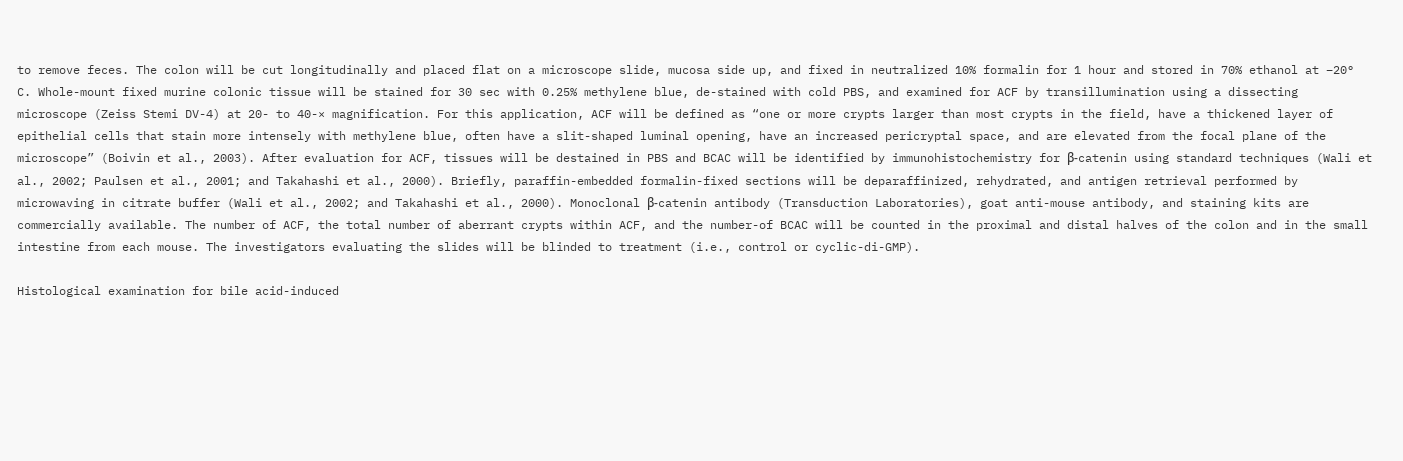to remove feces. The colon will be cut longitudinally and placed flat on a microscope slide, mucosa side up, and fixed in neutralized 10% formalin for 1 hour and stored in 70% ethanol at −20° C. Whole-mount fixed murine colonic tissue will be stained for 30 sec with 0.25% methylene blue, de-stained with cold PBS, and examined for ACF by transillumination using a dissecting microscope (Zeiss Stemi DV-4) at 20- to 40-× magnification. For this application, ACF will be defined as “one or more crypts larger than most crypts in the field, have a thickened layer of epithelial cells that stain more intensely with methylene blue, often have a slit-shaped luminal opening, have an increased pericryptal space, and are elevated from the focal plane of the microscope” (Boivin et al., 2003). After evaluation for ACF, tissues will be destained in PBS and BCAC will be identified by immunohistochemistry for β-catenin using standard techniques (Wali et al., 2002; Paulsen et al., 2001; and Takahashi et al., 2000). Briefly, paraffin-embedded formalin-fixed sections will be deparaffinized, rehydrated, and antigen retrieval performed by microwaving in citrate buffer (Wali et al., 2002; and Takahashi et al., 2000). Monoclonal β-catenin antibody (Transduction Laboratories), goat anti-mouse antibody, and staining kits are commercially available. The number of ACF, the total number of aberrant crypts within ACF, and the number-of BCAC will be counted in the proximal and distal halves of the colon and in the small intestine from each mouse. The investigators evaluating the slides will be blinded to treatment (i.e., control or cyclic-di-GMP).

Histological examination for bile acid-induced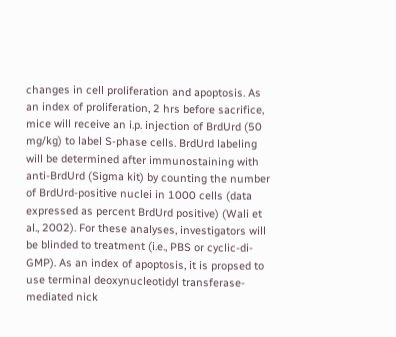changes in cell proliferation and apoptosis. As an index of proliferation, 2 hrs before sacrifice, mice will receive an i.p. injection of BrdUrd (50 mg/kg) to label S-phase cells. BrdUrd labeling will be determined after immunostaining with anti-BrdUrd (Sigma kit) by counting the number of BrdUrd-positive nuclei in 1000 cells (data expressed as percent BrdUrd positive) (Wali et al., 2002). For these analyses, investigators will be blinded to treatment (i.e., PBS or cyclic-di-GMP). As an index of apoptosis, it is propsed to use terminal deoxynucleotidyl transferase-mediated nick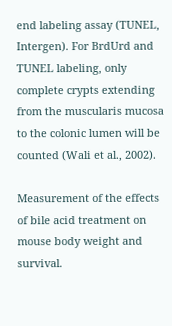end labeling assay (TUNEL, Intergen). For BrdUrd and TUNEL labeling, only complete crypts extending from the muscularis mucosa to the colonic lumen will be counted (Wali et al., 2002).

Measurement of the effects of bile acid treatment on mouse body weight and survival.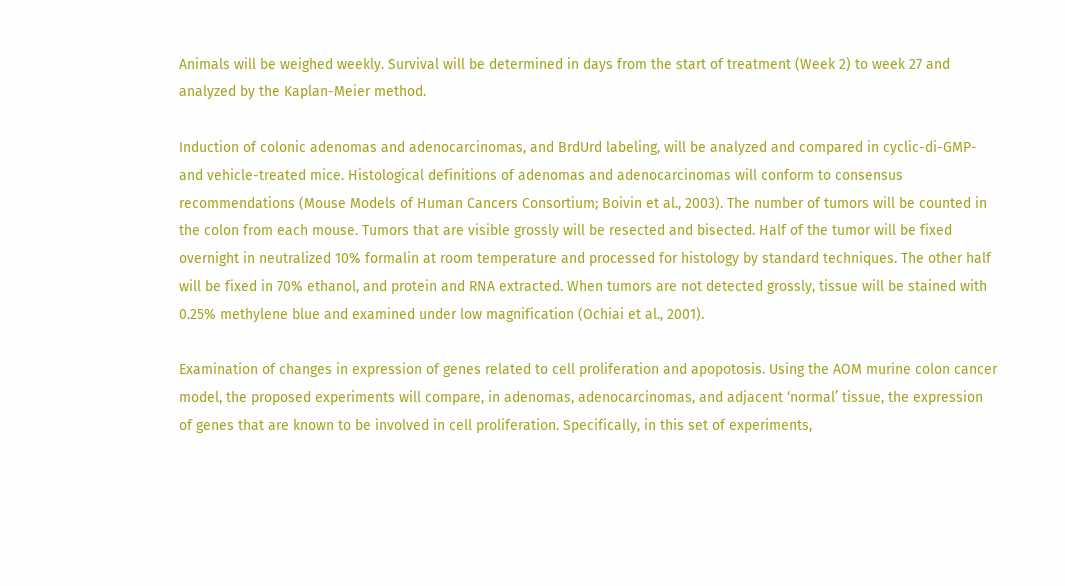Animals will be weighed weekly. Survival will be determined in days from the start of treatment (Week 2) to week 27 and analyzed by the Kaplan-Meier method.

Induction of colonic adenomas and adenocarcinomas, and BrdUrd labeling, will be analyzed and compared in cyclic-di-GMP- and vehicle-treated mice. Histological definitions of adenomas and adenocarcinomas will conform to consensus recommendations (Mouse Models of Human Cancers Consortium; Boivin et al., 2003). The number of tumors will be counted in the colon from each mouse. Tumors that are visible grossly will be resected and bisected. Half of the tumor will be fixed overnight in neutralized 10% formalin at room temperature and processed for histology by standard techniques. The other half will be fixed in 70% ethanol, and protein and RNA extracted. When tumors are not detected grossly, tissue will be stained with 0.25% methylene blue and examined under low magnification (Ochiai et al., 2001).

Examination of changes in expression of genes related to cell proliferation and apopotosis. Using the AOM murine colon cancer model, the proposed experiments will compare, in adenomas, adenocarcinomas, and adjacent ‘normal’ tissue, the expression of genes that are known to be involved in cell proliferation. Specifically, in this set of experiments,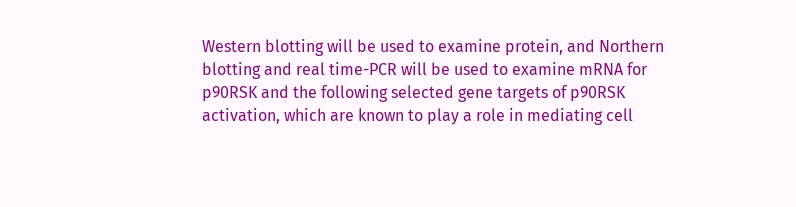Western blotting will be used to examine protein, and Northern blotting and real time-PCR will be used to examine mRNA for p90RSK and the following selected gene targets of p90RSK activation, which are known to play a role in mediating cell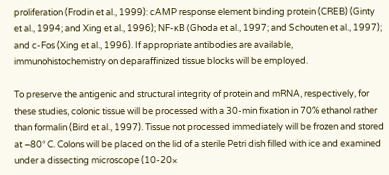proliferation (Frodin et al., 1999): cAMP response element binding protein (CREB) (Ginty et al., 1994; and Xing et al., 1996); NF-κB (Ghoda et al., 1997; and Schouten et al., 1997); and c-Fos (Xing et al., 1996). If appropriate antibodies are available, immunohistochemistry on deparaffinized tissue blocks will be employed.

To preserve the antigenic and structural integrity of protein and mRNA, respectively, for these studies, colonic tissue will be processed with a 30-min fixation in 70% ethanol rather than formalin (Bird et al., 1997). Tissue not processed immediately will be frozen and stored at −80° C. Colons will be placed on the lid of a sterile Petri dish filled with ice and examined under a dissecting microscope (10-20×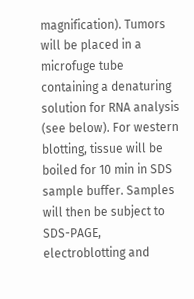magnification). Tumors will be placed in a microfuge tube containing a denaturing solution for RNA analysis (see below). For western blotting, tissue will be boiled for 10 min in SDS sample buffer. Samples will then be subject to SDS-PAGE, electroblotting and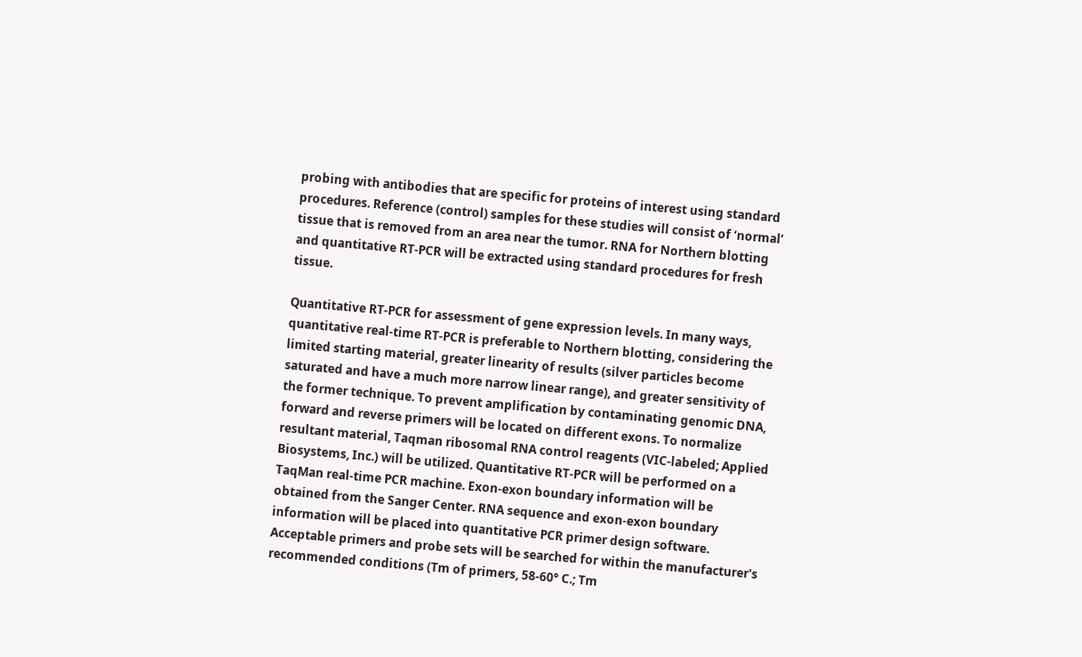probing with antibodies that are specific for proteins of interest using standard procedures. Reference (control) samples for these studies will consist of ‘normal’ tissue that is removed from an area near the tumor. RNA for Northern blotting and quantitative RT-PCR will be extracted using standard procedures for fresh tissue.

Quantitative RT-PCR for assessment of gene expression levels. In many ways, quantitative real-time RT-PCR is preferable to Northern blotting, considering the limited starting material, greater linearity of results (silver particles become saturated and have a much more narrow linear range), and greater sensitivity of the former technique. To prevent amplification by contaminating genomic DNA, forward and reverse primers will be located on different exons. To normalize resultant material, Taqman ribosomal RNA control reagents (VIC-labeled; Applied Biosystems, Inc.) will be utilized. Quantitative RT-PCR will be performed on a TaqMan real-time PCR machine. Exon-exon boundary information will be obtained from the Sanger Center. RNA sequence and exon-exon boundary information will be placed into quantitative PCR primer design software. Acceptable primers and probe sets will be searched for within the manufacturer's recommended conditions (Tm of primers, 58-60° C.; Tm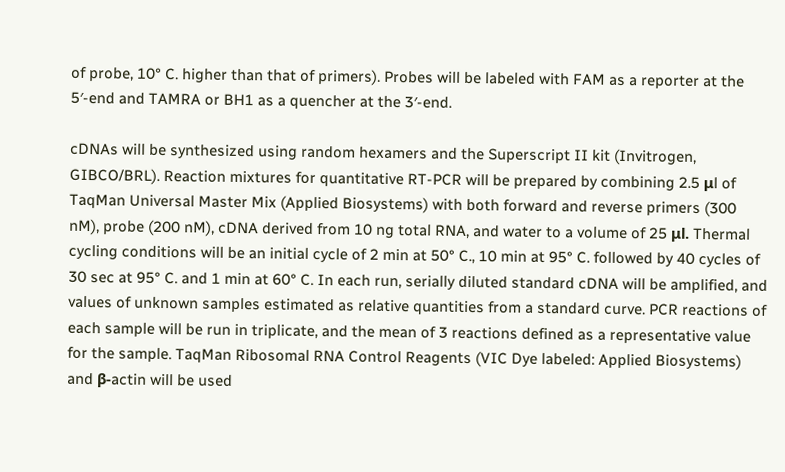of probe, 10° C. higher than that of primers). Probes will be labeled with FAM as a reporter at the 5′-end and TAMRA or BH1 as a quencher at the 3′-end.

cDNAs will be synthesized using random hexamers and the Superscript II kit (Invitrogen, GIBCO/BRL). Reaction mixtures for quantitative RT-PCR will be prepared by combining 2.5 μl of TaqMan Universal Master Mix (Applied Biosystems) with both forward and reverse primers (300 nM), probe (200 nM), cDNA derived from 10 ng total RNA, and water to a volume of 25 μl. Thermal cycling conditions will be an initial cycle of 2 min at 50° C., 10 min at 95° C. followed by 40 cycles of 30 sec at 95° C. and 1 min at 60° C. In each run, serially diluted standard cDNA will be amplified, and values of unknown samples estimated as relative quantities from a standard curve. PCR reactions of each sample will be run in triplicate, and the mean of 3 reactions defined as a representative value for the sample. TaqMan Ribosomal RNA Control Reagents (VIC Dye labeled: Applied Biosystems) and β-actin will be used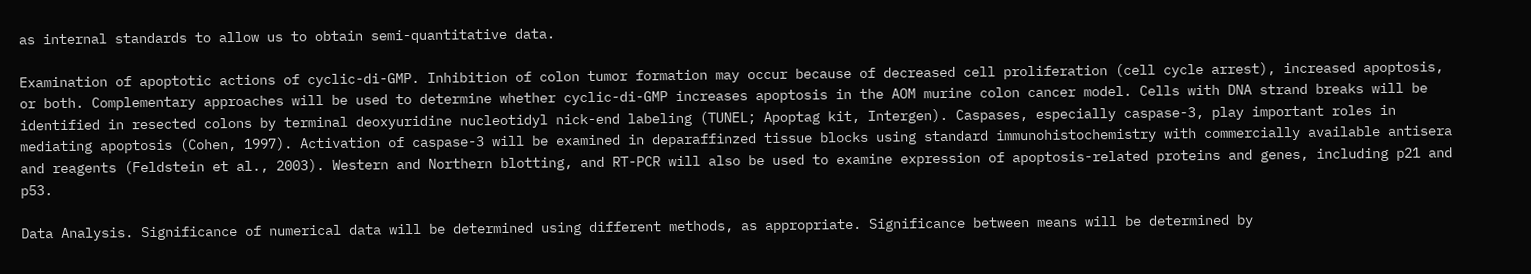as internal standards to allow us to obtain semi-quantitative data.

Examination of apoptotic actions of cyclic-di-GMP. Inhibition of colon tumor formation may occur because of decreased cell proliferation (cell cycle arrest), increased apoptosis, or both. Complementary approaches will be used to determine whether cyclic-di-GMP increases apoptosis in the AOM murine colon cancer model. Cells with DNA strand breaks will be identified in resected colons by terminal deoxyuridine nucleotidyl nick-end labeling (TUNEL; Apoptag kit, Intergen). Caspases, especially caspase-3, play important roles in mediating apoptosis (Cohen, 1997). Activation of caspase-3 will be examined in deparaffinzed tissue blocks using standard immunohistochemistry with commercially available antisera and reagents (Feldstein et al., 2003). Western and Northern blotting, and RT-PCR will also be used to examine expression of apoptosis-related proteins and genes, including p21 and p53.

Data Analysis. Significance of numerical data will be determined using different methods, as appropriate. Significance between means will be determined by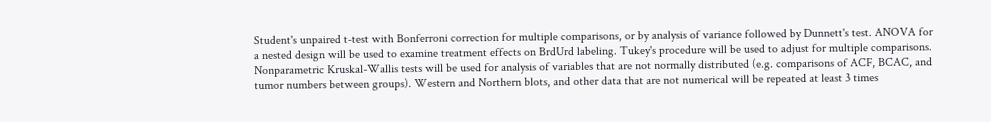Student's unpaired t-test with Bonferroni correction for multiple comparisons, or by analysis of variance followed by Dunnett's test. ANOVA for a nested design will be used to examine treatment effects on BrdUrd labeling. Tukey's procedure will be used to adjust for multiple comparisons. Nonparametric Kruskal-Wallis tests will be used for analysis of variables that are not normally distributed (e.g. comparisons of ACF, BCAC, and tumor numbers between groups). Western and Northern blots, and other data that are not numerical will be repeated at least 3 times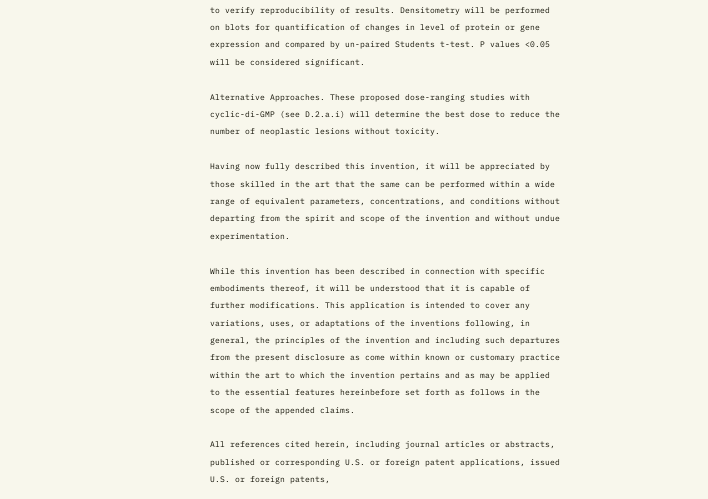to verify reproducibility of results. Densitometry will be performed on blots for quantification of changes in level of protein or gene expression and compared by un-paired Students t-test. P values <0.05 will be considered significant.

Alternative Approaches. These proposed dose-ranging studies with cyclic-di-GMP (see D.2.a.i) will determine the best dose to reduce the number of neoplastic lesions without toxicity.

Having now fully described this invention, it will be appreciated by those skilled in the art that the same can be performed within a wide range of equivalent parameters, concentrations, and conditions without departing from the spirit and scope of the invention and without undue experimentation.

While this invention has been described in connection with specific embodiments thereof, it will be understood that it is capable of further modifications. This application is intended to cover any variations, uses, or adaptations of the inventions following, in general, the principles of the invention and including such departures from the present disclosure as come within known or customary practice within the art to which the invention pertains and as may be applied to the essential features hereinbefore set forth as follows in the scope of the appended claims.

All references cited herein, including journal articles or abstracts, published or corresponding U.S. or foreign patent applications, issued U.S. or foreign patents,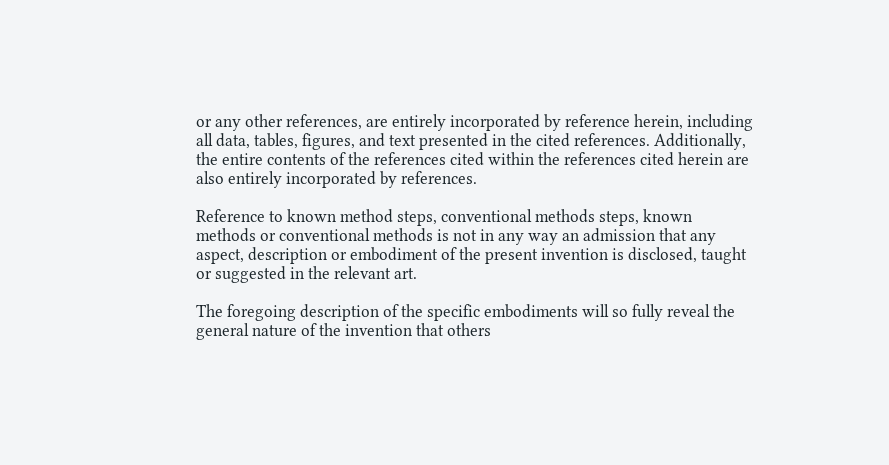or any other references, are entirely incorporated by reference herein, including all data, tables, figures, and text presented in the cited references. Additionally, the entire contents of the references cited within the references cited herein are also entirely incorporated by references.

Reference to known method steps, conventional methods steps, known methods or conventional methods is not in any way an admission that any aspect, description or embodiment of the present invention is disclosed, taught or suggested in the relevant art.

The foregoing description of the specific embodiments will so fully reveal the general nature of the invention that others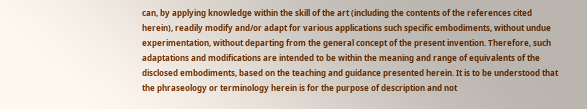can, by applying knowledge within the skill of the art (including the contents of the references cited herein), readily modify and/or adapt for various applications such specific embodiments, without undue experimentation, without departing from the general concept of the present invention. Therefore, such adaptations and modifications are intended to be within the meaning and range of equivalents of the disclosed embodiments, based on the teaching and guidance presented herein. It is to be understood that the phraseology or terminology herein is for the purpose of description and not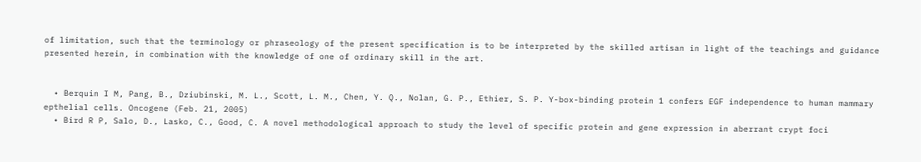of limitation, such that the terminology or phraseology of the present specification is to be interpreted by the skilled artisan in light of the teachings and guidance presented herein, in combination with the knowledge of one of ordinary skill in the art.


  • Berquin I M, Pang, B., Dziubinski, M. L., Scott, L. M., Chen, Y. Q., Nolan, G. P., Ethier, S. P. Y-box-binding protein 1 confers EGF independence to human mammary epthelial cells. Oncogene (Feb. 21, 2005)
  • Bird R P, Salo, D., Lasko, C., Good, C. A novel methodological approach to study the level of specific protein and gene expression in aberrant crypt foci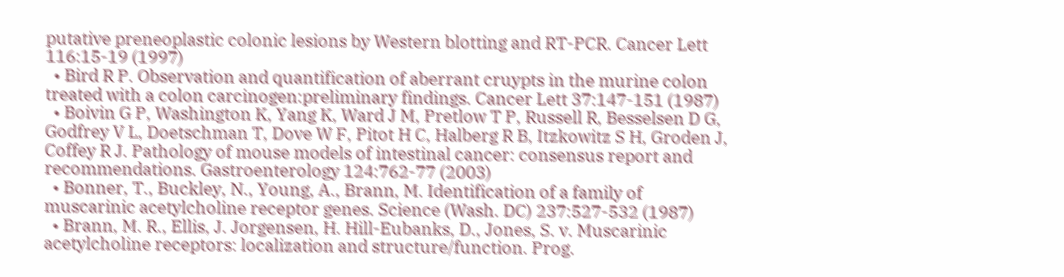putative preneoplastic colonic lesions by Western blotting and RT-PCR. Cancer Lett 116:15-19 (1997)
  • Bird R P. Observation and quantification of aberrant cruypts in the murine colon treated with a colon carcinogen:preliminary findings. Cancer Lett 37:147-151 (1987)
  • Boivin G P, Washington K, Yang K, Ward J M, Pretlow T P, Russell R, Besselsen D G, Godfrey V L, Doetschman T, Dove W F, Pitot H C, Halberg R B, Itzkowitz S H, Groden J, Coffey R J. Pathology of mouse models of intestinal cancer: consensus report and recommendations. Gastroenterology 124:762-77 (2003)
  • Bonner, T., Buckley, N., Young, A., Brann, M. Identification of a family of muscarinic acetylcholine receptor genes. Science (Wash. DC) 237:527-532 (1987)
  • Brann, M. R., Ellis, J. Jorgensen, H. Hill-Eubanks, D., Jones, S. v. Muscarinic acetylcholine receptors: localization and structure/function. Prog.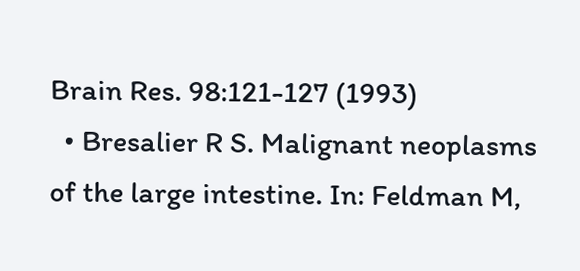Brain Res. 98:121-127 (1993)
  • Bresalier R S. Malignant neoplasms of the large intestine. In: Feldman M,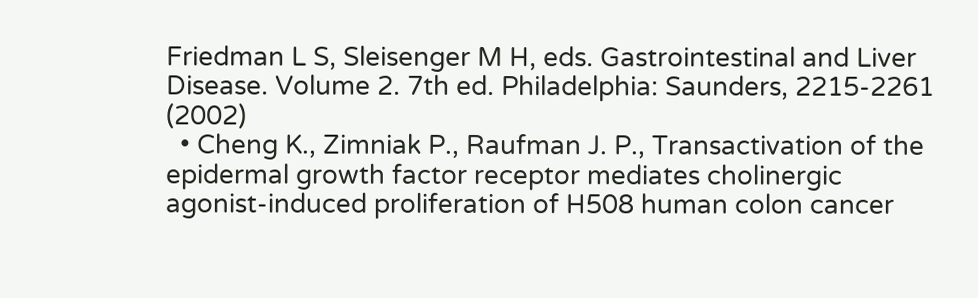Friedman L S, Sleisenger M H, eds. Gastrointestinal and Liver Disease. Volume 2. 7th ed. Philadelphia: Saunders, 2215-2261 (2002)
  • Cheng K., Zimniak P., Raufman J. P., Transactivation of the epidermal growth factor receptor mediates cholinergic agonist-induced proliferation of H508 human colon cancer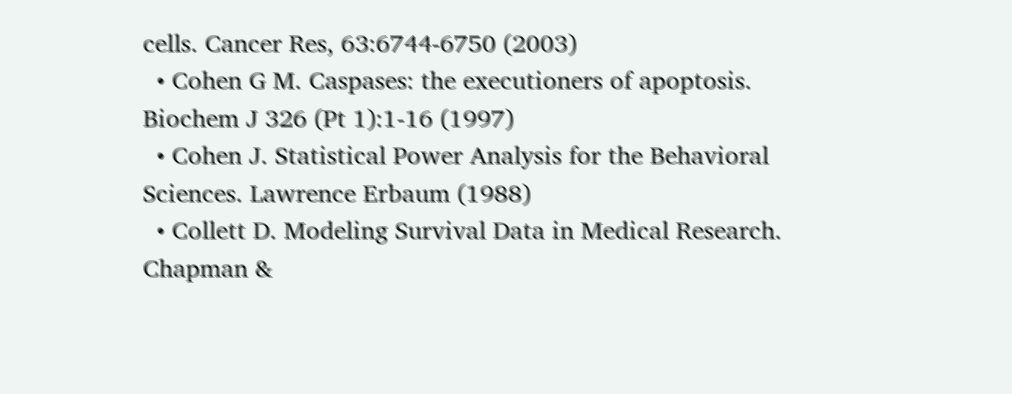cells. Cancer Res, 63:6744-6750 (2003)
  • Cohen G M. Caspases: the executioners of apoptosis. Biochem J 326 (Pt 1):1-16 (1997)
  • Cohen J. Statistical Power Analysis for the Behavioral Sciences. Lawrence Erbaum (1988)
  • Collett D. Modeling Survival Data in Medical Research. Chapman &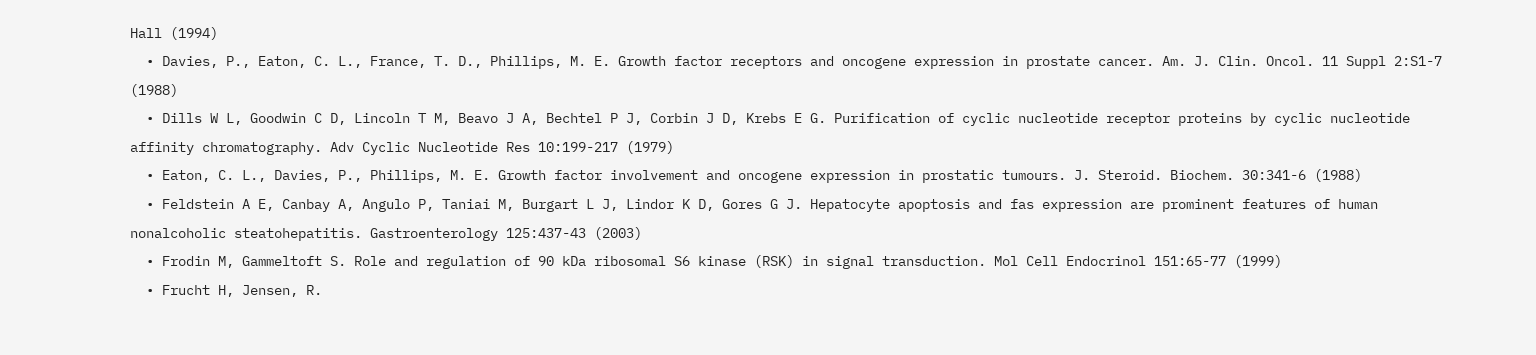Hall (1994)
  • Davies, P., Eaton, C. L., France, T. D., Phillips, M. E. Growth factor receptors and oncogene expression in prostate cancer. Am. J. Clin. Oncol. 11 Suppl 2:S1-7 (1988)
  • Dills W L, Goodwin C D, Lincoln T M, Beavo J A, Bechtel P J, Corbin J D, Krebs E G. Purification of cyclic nucleotide receptor proteins by cyclic nucleotide affinity chromatography. Adv Cyclic Nucleotide Res 10:199-217 (1979)
  • Eaton, C. L., Davies, P., Phillips, M. E. Growth factor involvement and oncogene expression in prostatic tumours. J. Steroid. Biochem. 30:341-6 (1988)
  • Feldstein A E, Canbay A, Angulo P, Taniai M, Burgart L J, Lindor K D, Gores G J. Hepatocyte apoptosis and fas expression are prominent features of human nonalcoholic steatohepatitis. Gastroenterology 125:437-43 (2003)
  • Frodin M, Gammeltoft S. Role and regulation of 90 kDa ribosomal S6 kinase (RSK) in signal transduction. Mol Cell Endocrinol 151:65-77 (1999)
  • Frucht H, Jensen, R.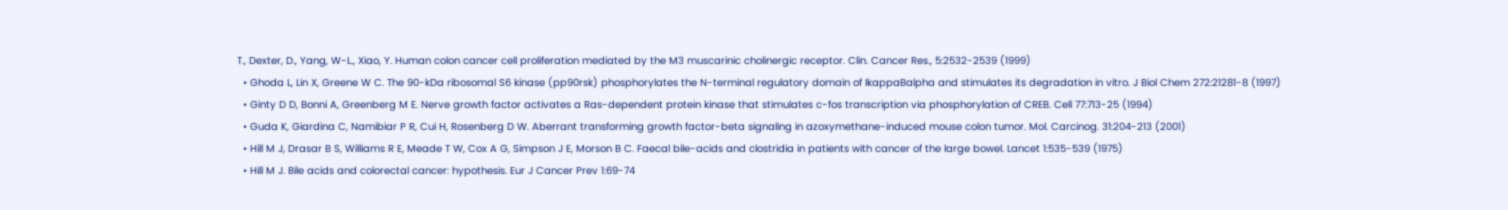T., Dexter, D., Yang, W-L., Xiao, Y. Human colon cancer cell proliferation mediated by the M3 muscarinic cholinergic receptor. Clin. Cancer Res., 5:2532-2539 (1999)
  • Ghoda L, Lin X, Greene W C. The 90-kDa ribosomal S6 kinase (pp90rsk) phosphorylates the N-terminal regulatory domain of IkappaBalpha and stimulates its degradation in vitro. J Biol Chem 272:21281-8 (1997)
  • Ginty D D, Bonni A, Greenberg M E. Nerve growth factor activates a Ras-dependent protein kinase that stimulates c-fos transcription via phosphorylation of CREB. Cell 77:713-25 (1994)
  • Guda K, Giardina C, Namibiar P R, Cui H, Rosenberg D W. Aberrant transforming growth factor-beta signaling in azoxymethane-induced mouse colon tumor. Mol. Carcinog. 31:204-213 (2001)
  • Hill M J, Drasar B S, Williams R E, Meade T W, Cox A G, Simpson J E, Morson B C. Faecal bile-acids and clostridia in patients with cancer of the large bowel. Lancet 1:535-539 (1975)
  • Hill M J. Bile acids and colorectal cancer: hypothesis. Eur J Cancer Prev 1:69-74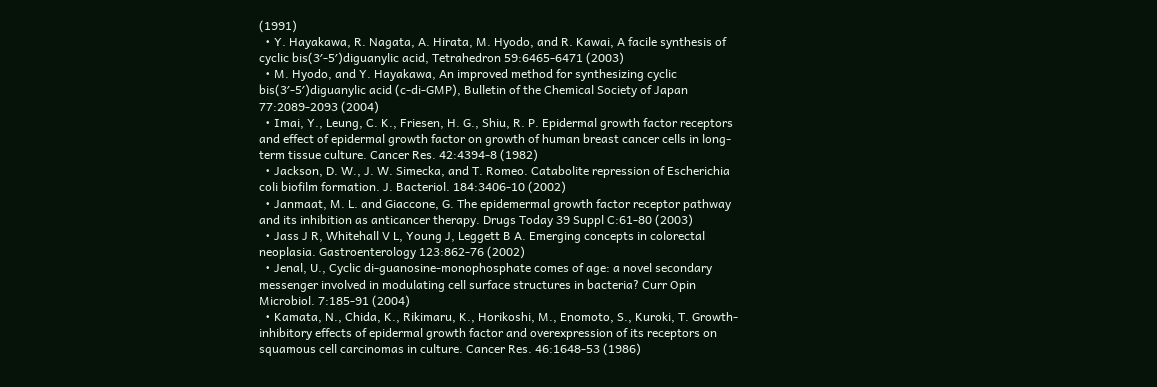(1991)
  • Y. Hayakawa, R. Nagata, A. Hirata, M. Hyodo, and R. Kawai, A facile synthesis of cyclic bis(3′-5′)diguanylic acid, Tetrahedron 59:6465-6471 (2003)
  • M. Hyodo, and Y. Hayakawa, An improved method for synthesizing cyclic bis(3′-5′)diguanylic acid (c-di-GMP), Bulletin of the Chemical Society of Japan 77:2089-2093 (2004)
  • Imai, Y., Leung, C. K., Friesen, H. G., Shiu, R. P. Epidermal growth factor receptors and effect of epidermal growth factor on growth of human breast cancer cells in long-term tissue culture. Cancer Res. 42:4394-8 (1982)
  • Jackson, D. W., J. W. Simecka, and T. Romeo. Catabolite repression of Escherichia coli biofilm formation. J. Bacteriol. 184:3406-10 (2002)
  • Janmaat, M. L. and Giaccone, G. The epidemermal growth factor receptor pathway and its inhibition as anticancer therapy. Drugs Today 39 Suppl C:61-80 (2003)
  • Jass J R, Whitehall V L, Young J, Leggett B A. Emerging concepts in colorectal neoplasia. Gastroenterology 123:862-76 (2002)
  • Jenal, U., Cyclic di-guanosine-monophosphate comes of age: a novel secondary messenger involved in modulating cell surface structures in bacteria? Curr Opin Microbiol. 7:185-91 (2004)
  • Kamata, N., Chida, K., Rikimaru, K., Horikoshi, M., Enomoto, S., Kuroki, T. Growth-inhibitory effects of epidermal growth factor and overexpression of its receptors on squamous cell carcinomas in culture. Cancer Res. 46:1648-53 (1986)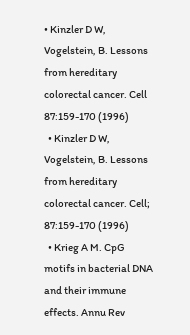• Kinzler D W, Vogelstein, B. Lessons from hereditary colorectal cancer. Cell 87:159-170 (1996)
  • Kinzler D W, Vogelstein, B. Lessons from hereditary colorectal cancer. Cell; 87:159-170 (1996)
  • Krieg A M. CpG motifs in bacterial DNA and their immune effects. Annu Rev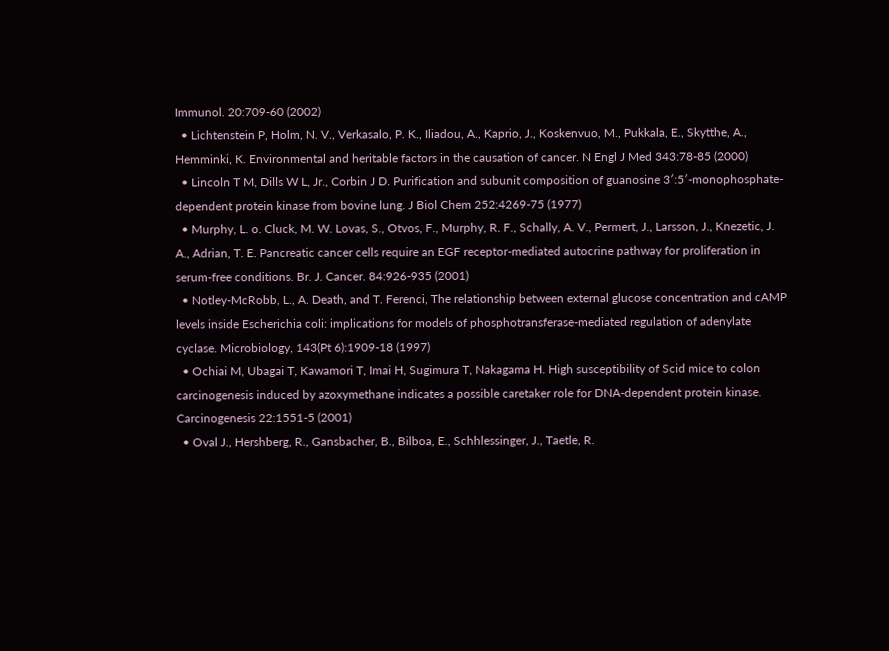Immunol. 20:709-60 (2002)
  • Lichtenstein P, Holm, N. V., Verkasalo, P. K., Iliadou, A., Kaprio, J., Koskenvuo, M., Pukkala, E., Skytthe, A., Hemminki, K. Environmental and heritable factors in the causation of cancer. N Engl J Med 343:78-85 (2000)
  • Lincoln T M, Dills W L, Jr., Corbin J D. Purification and subunit composition of guanosine 3′:5′-monophosphate-dependent protein kinase from bovine lung. J Biol Chem 252:4269-75 (1977)
  • Murphy, L. o. Cluck, M. W. Lovas, S., Otvos, F., Murphy, R. F., Schally, A. V., Permert, J., Larsson, J., Knezetic, J. A., Adrian, T. E. Pancreatic cancer cells require an EGF receptor-mediated autocrine pathway for proliferation in serum-free conditions. Br. J. Cancer. 84:926-935 (2001)
  • Notley-McRobb, L., A. Death, and T. Ferenci, The relationship between external glucose concentration and cAMP levels inside Escherichia coli: implications for models of phosphotransferase-mediated regulation of adenylate cyclase. Microbiology, 143(Pt 6):1909-18 (1997)
  • Ochiai M, Ubagai T, Kawamori T, Imai H, Sugimura T, Nakagama H. High susceptibility of Scid mice to colon carcinogenesis induced by azoxymethane indicates a possible caretaker role for DNA-dependent protein kinase. Carcinogenesis 22:1551-5 (2001)
  • Oval J., Hershberg, R., Gansbacher, B., Bilboa, E., Schhlessinger, J., Taetle, R.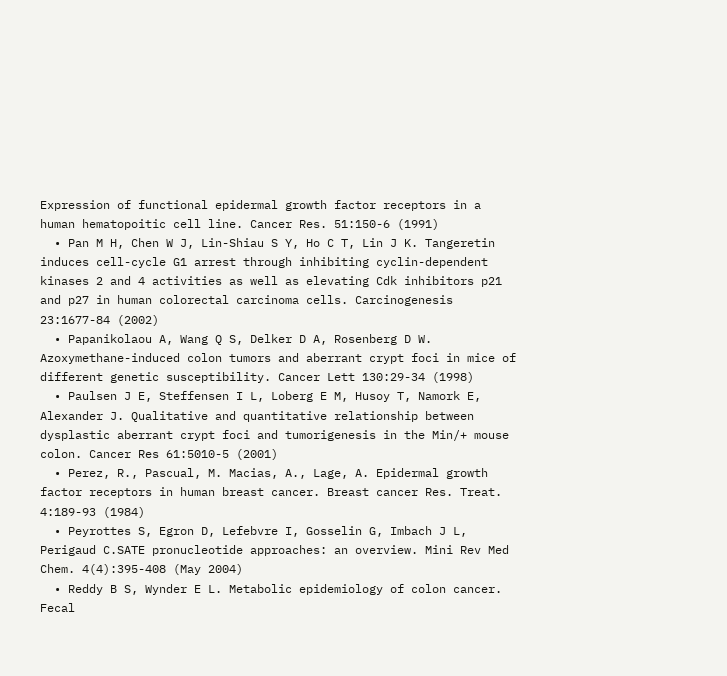Expression of functional epidermal growth factor receptors in a human hematopoitic cell line. Cancer Res. 51:150-6 (1991)
  • Pan M H, Chen W J, Lin-Shiau S Y, Ho C T, Lin J K. Tangeretin induces cell-cycle G1 arrest through inhibiting cyclin-dependent kinases 2 and 4 activities as well as elevating Cdk inhibitors p21 and p27 in human colorectal carcinoma cells. Carcinogenesis 23:1677-84 (2002)
  • Papanikolaou A, Wang Q S, Delker D A, Rosenberg D W. Azoxymethane-induced colon tumors and aberrant crypt foci in mice of different genetic susceptibility. Cancer Lett 130:29-34 (1998)
  • Paulsen J E, Steffensen I L, Loberg E M, Husoy T, Namork E, Alexander J. Qualitative and quantitative relationship between dysplastic aberrant crypt foci and tumorigenesis in the Min/+ mouse colon. Cancer Res 61:5010-5 (2001)
  • Perez, R., Pascual, M. Macias, A., Lage, A. Epidermal growth factor receptors in human breast cancer. Breast cancer Res. Treat. 4:189-93 (1984)
  • Peyrottes S, Egron D, Lefebvre I, Gosselin G, Imbach J L, Perigaud C.SATE pronucleotide approaches: an overview. Mini Rev Med Chem. 4(4):395-408 (May 2004)
  • Reddy B S, Wynder E L. Metabolic epidemiology of colon cancer. Fecal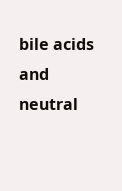bile acids and neutral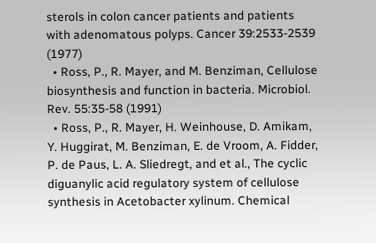sterols in colon cancer patients and patients with adenomatous polyps. Cancer 39:2533-2539 (1977)
  • Ross, P., R. Mayer, and M. Benziman, Cellulose biosynthesis and function in bacteria. Microbiol. Rev. 55:35-58 (1991)
  • Ross, P., R. Mayer, H. Weinhouse, D. Amikam, Y. Huggirat, M. Benziman, E. de Vroom, A. Fidder, P. de Paus, L. A. Sliedregt, and et al., The cyclic diguanylic acid regulatory system of cellulose synthesis in Acetobacter xylinum. Chemical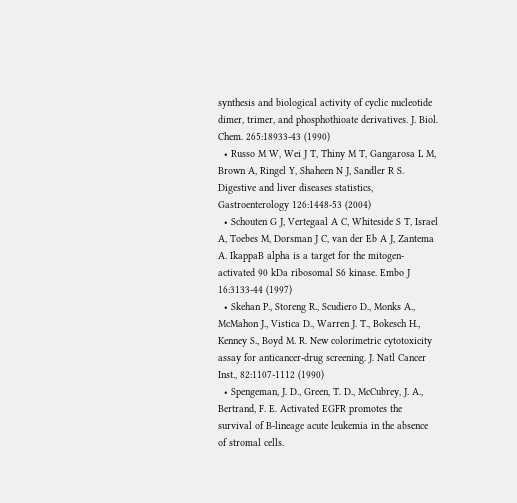synthesis and biological activity of cyclic nucleotide dimer, trimer, and phosphothioate derivatives. J. Biol. Chem. 265:18933-43 (1990)
  • Russo M W, Wei J T, Thiny M T, Gangarosa L M, Brown A, Ringel Y, Shaheen N J, Sandler R S. Digestive and liver diseases statistics, Gastroenterology 126:1448-53 (2004)
  • Schouten G J, Vertegaal A C, Whiteside S T, Israel A, Toebes M, Dorsman J C, van der Eb A J, Zantema A. IkappaB alpha is a target for the mitogen-activated 90 kDa ribosomal S6 kinase. Embo J 16:3133-44 (1997)
  • Skehan P., Storeng R., Scudiero D., Monks A., McMahon J., Vistica D., Warren J. T., Bokesch H., Kenney S., Boyd M. R. New colorimetric cytotoxicity assay for anticancer-drug screening. J. Natl Cancer Inst., 82:1107-1112 (1990)
  • Spengeman, J. D., Green, T. D., McCubrey, J. A., Bertrand, F. E. Activated EGFR promotes the survival of B-lineage acute leukemia in the absence of stromal cells.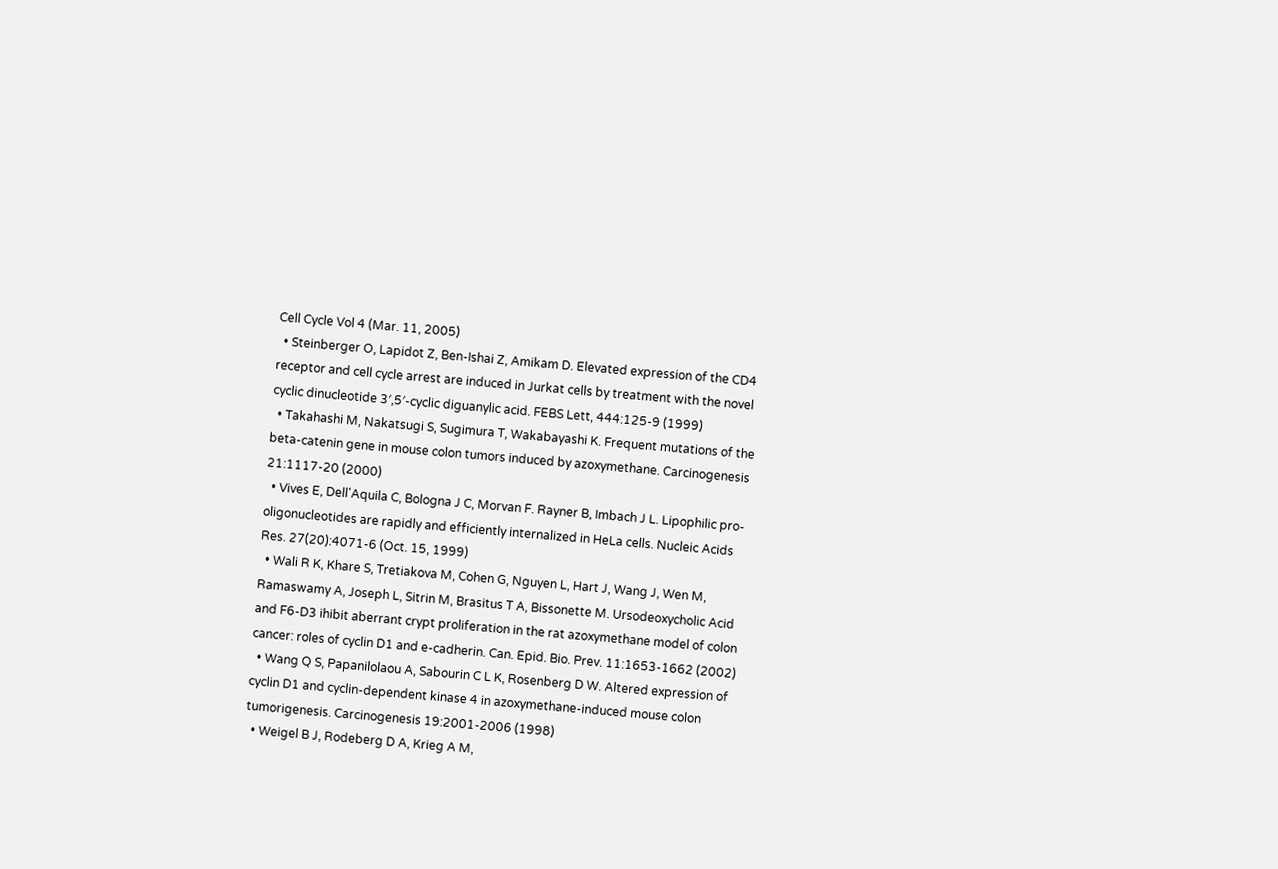Cell Cycle Vol 4 (Mar. 11, 2005)
  • Steinberger O, Lapidot Z, Ben-Ishai Z, Amikam D. Elevated expression of the CD4 receptor and cell cycle arrest are induced in Jurkat cells by treatment with the novel cyclic dinucleotide 3′,5′-cyclic diguanylic acid. FEBS Lett, 444:125-9 (1999)
  • Takahashi M, Nakatsugi S, Sugimura T, Wakabayashi K. Frequent mutations of the beta-catenin gene in mouse colon tumors induced by azoxymethane. Carcinogenesis 21:1117-20 (2000)
  • Vives E, Dell'Aquila C, Bologna J C, Morvan F. Rayner B, Imbach J L. Lipophilic pro-oligonucleotides are rapidly and efficiently internalized in HeLa cells. Nucleic Acids Res. 27(20):4071-6 (Oct. 15, 1999)
  • Wali R K, Khare S, Tretiakova M, Cohen G, Nguyen L, Hart J, Wang J, Wen M, Ramaswamy A, Joseph L, Sitrin M, Brasitus T A, Bissonette M. Ursodeoxycholic Acid and F6-D3 ihibit aberrant crypt proliferation in the rat azoxymethane model of colon cancer: roles of cyclin D1 and e-cadherin. Can. Epid. Bio. Prev. 11:1653-1662 (2002)
  • Wang Q S, Papanilolaou A, Sabourin C L K, Rosenberg D W. Altered expression of cyclin D1 and cyclin-dependent kinase 4 in azoxymethane-induced mouse colon tumorigenesis. Carcinogenesis 19:2001-2006 (1998)
  • Weigel B J, Rodeberg D A, Krieg A M,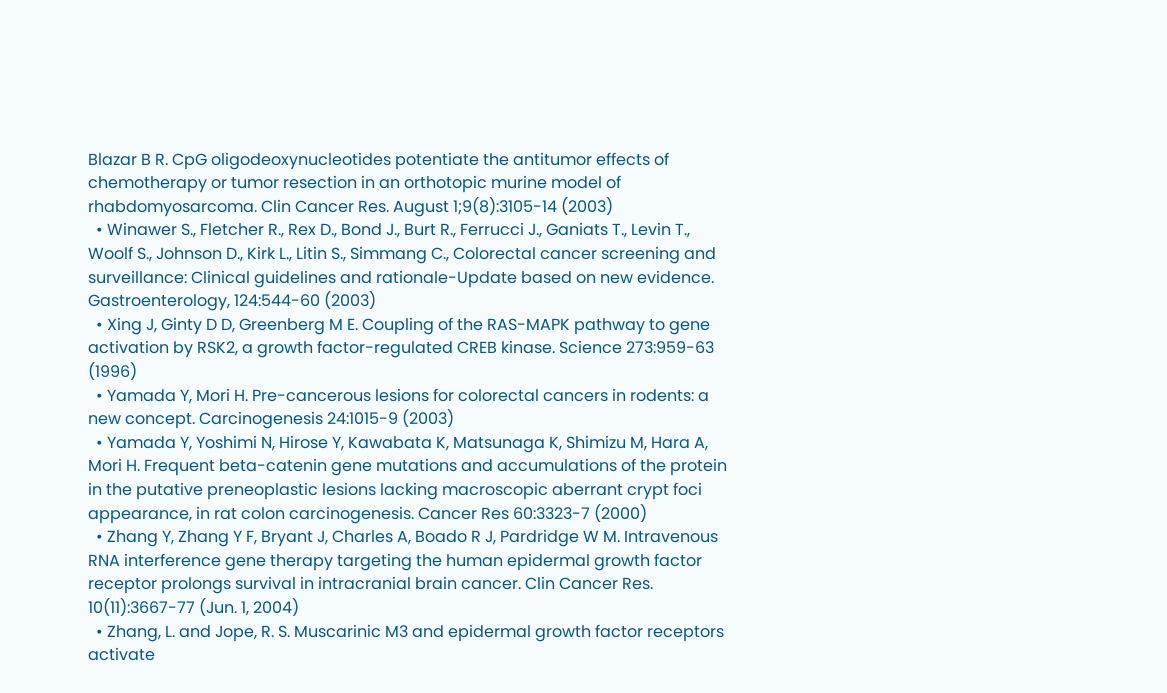Blazar B R. CpG oligodeoxynucleotides potentiate the antitumor effects of chemotherapy or tumor resection in an orthotopic murine model of rhabdomyosarcoma. Clin Cancer Res. August 1;9(8):3105-14 (2003)
  • Winawer S., Fletcher R., Rex D., Bond J., Burt R., Ferrucci J., Ganiats T., Levin T., Woolf S., Johnson D., Kirk L., Litin S., Simmang C., Colorectal cancer screening and surveillance: Clinical guidelines and rationale-Update based on new evidence. Gastroenterology, 124:544-60 (2003)
  • Xing J, Ginty D D, Greenberg M E. Coupling of the RAS-MAPK pathway to gene activation by RSK2, a growth factor-regulated CREB kinase. Science 273:959-63 (1996)
  • Yamada Y, Mori H. Pre-cancerous lesions for colorectal cancers in rodents: a new concept. Carcinogenesis 24:1015-9 (2003)
  • Yamada Y, Yoshimi N, Hirose Y, Kawabata K, Matsunaga K, Shimizu M, Hara A, Mori H. Frequent beta-catenin gene mutations and accumulations of the protein in the putative preneoplastic lesions lacking macroscopic aberrant crypt foci appearance, in rat colon carcinogenesis. Cancer Res 60:3323-7 (2000)
  • Zhang Y, Zhang Y F, Bryant J, Charles A, Boado R J, Pardridge W M. Intravenous RNA interference gene therapy targeting the human epidermal growth factor receptor prolongs survival in intracranial brain cancer. Clin Cancer Res. 10(11):3667-77 (Jun. 1, 2004)
  • Zhang, L. and Jope, R. S. Muscarinic M3 and epidermal growth factor receptors activate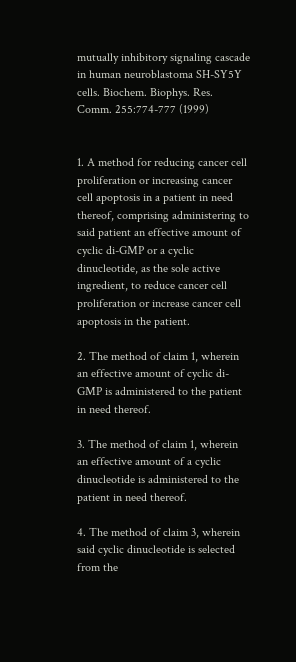mutually inhibitory signaling cascade in human neuroblastoma SH-SY5Y cells. Biochem. Biophys. Res. Comm. 255:774-777 (1999)


1. A method for reducing cancer cell proliferation or increasing cancer cell apoptosis in a patient in need thereof, comprising administering to said patient an effective amount of cyclic di-GMP or a cyclic dinucleotide, as the sole active ingredient, to reduce cancer cell proliferation or increase cancer cell apoptosis in the patient.

2. The method of claim 1, wherein an effective amount of cyclic di-GMP is administered to the patient in need thereof.

3. The method of claim 1, wherein an effective amount of a cyclic dinucleotide is administered to the patient in need thereof.

4. The method of claim 3, wherein said cyclic dinucleotide is selected from the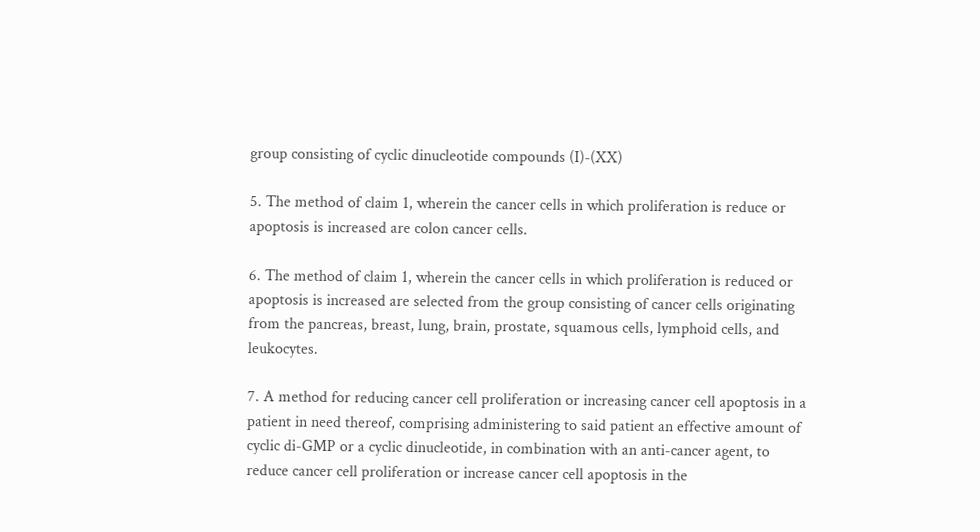group consisting of cyclic dinucleotide compounds (I)-(XX)

5. The method of claim 1, wherein the cancer cells in which proliferation is reduce or apoptosis is increased are colon cancer cells.

6. The method of claim 1, wherein the cancer cells in which proliferation is reduced or apoptosis is increased are selected from the group consisting of cancer cells originating from the pancreas, breast, lung, brain, prostate, squamous cells, lymphoid cells, and leukocytes.

7. A method for reducing cancer cell proliferation or increasing cancer cell apoptosis in a patient in need thereof, comprising administering to said patient an effective amount of cyclic di-GMP or a cyclic dinucleotide, in combination with an anti-cancer agent, to reduce cancer cell proliferation or increase cancer cell apoptosis in the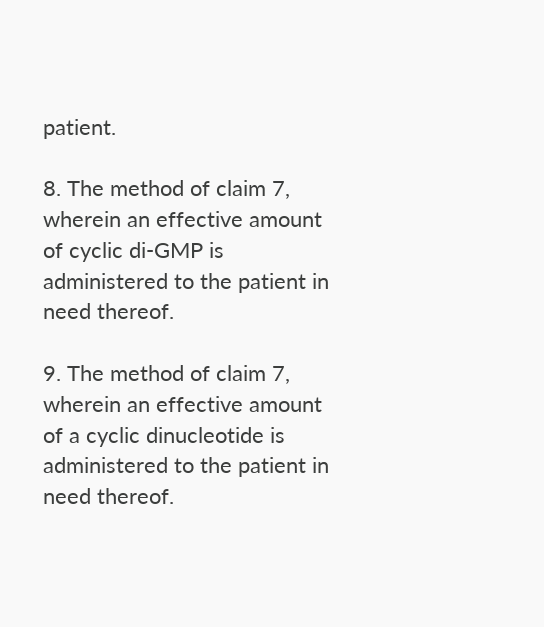patient.

8. The method of claim 7, wherein an effective amount of cyclic di-GMP is administered to the patient in need thereof.

9. The method of claim 7, wherein an effective amount of a cyclic dinucleotide is administered to the patient in need thereof.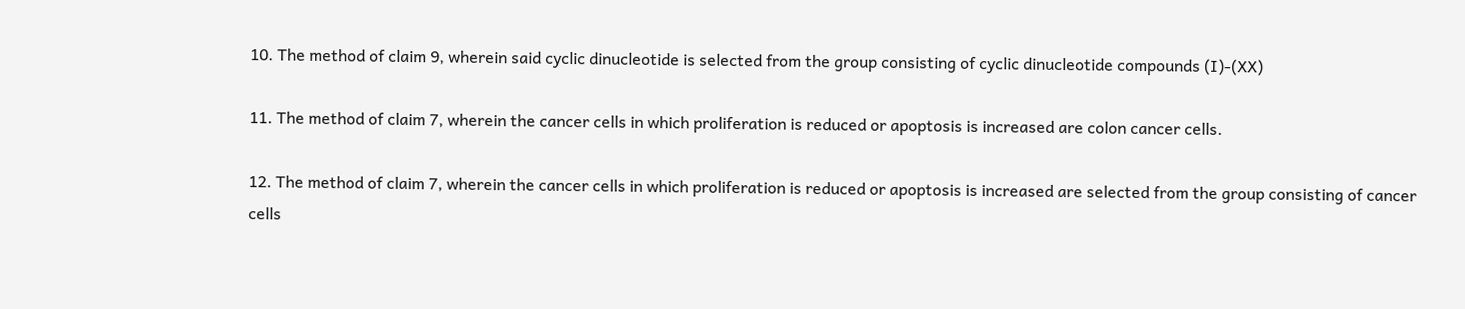10. The method of claim 9, wherein said cyclic dinucleotide is selected from the group consisting of cyclic dinucleotide compounds (I)-(XX)

11. The method of claim 7, wherein the cancer cells in which proliferation is reduced or apoptosis is increased are colon cancer cells.

12. The method of claim 7, wherein the cancer cells in which proliferation is reduced or apoptosis is increased are selected from the group consisting of cancer cells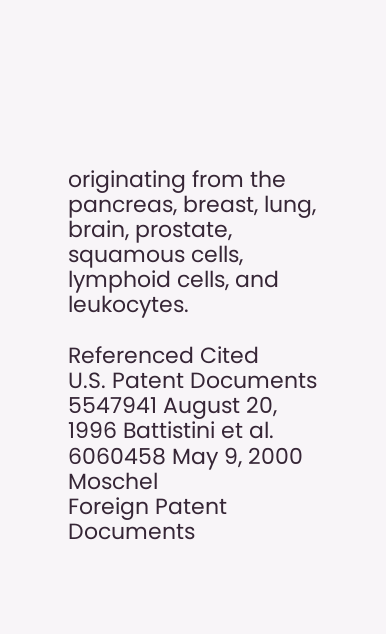originating from the pancreas, breast, lung, brain, prostate, squamous cells, lymphoid cells, and leukocytes.

Referenced Cited
U.S. Patent Documents
5547941 August 20, 1996 Battistini et al.
6060458 May 9, 2000 Moschel
Foreign Patent Documents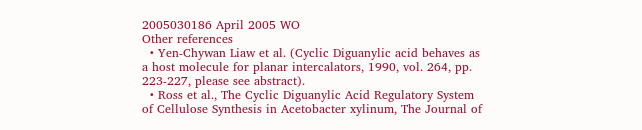2005030186 April 2005 WO
Other references
  • Yen-Chywan Liaw et al. (Cyclic Diguanylic acid behaves as a host molecule for planar intercalators, 1990, vol. 264, pp. 223-227, please see abstract).
  • Ross et al., The Cyclic Diguanylic Acid Regulatory System of Cellulose Synthesis in Acetobacter xylinum, The Journal of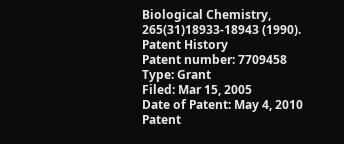Biological Chemistry, 265(31)18933-18943 (1990).
Patent History
Patent number: 7709458
Type: Grant
Filed: Mar 15, 2005
Date of Patent: May 4, 2010
Patent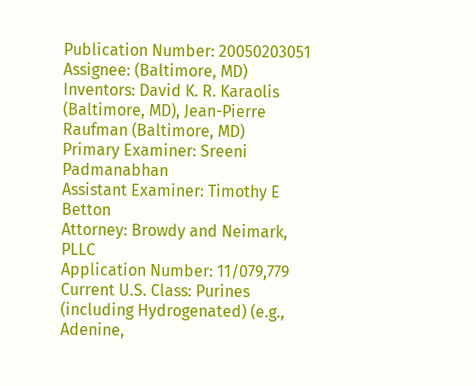Publication Number: 20050203051
Assignee: (Baltimore, MD)
Inventors: David K. R. Karaolis (Baltimore, MD), Jean-Pierre Raufman (Baltimore, MD)
Primary Examiner: Sreeni Padmanabhan
Assistant Examiner: Timothy E Betton
Attorney: Browdy and Neimark, PLLC
Application Number: 11/079,779
Current U.S. Class: Purines (including Hydrogenated) (e.g., Adenine,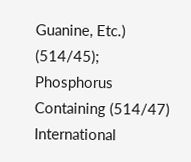Guanine, Etc.) (514/45); Phosphorus Containing (514/47)
International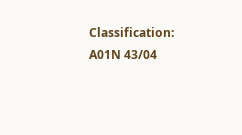Classification: A01N 43/04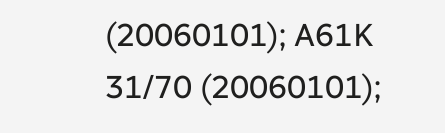(20060101); A61K 31/70 (20060101);